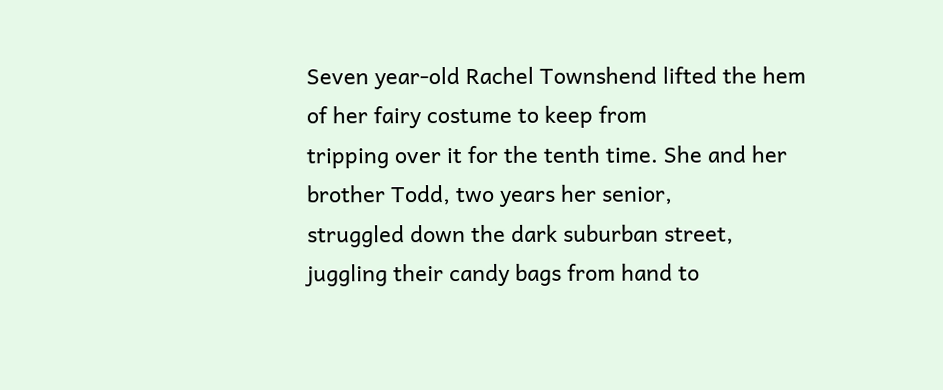Seven year-old Rachel Townshend lifted the hem of her fairy costume to keep from
tripping over it for the tenth time. She and her brother Todd, two years her senior,
struggled down the dark suburban street, juggling their candy bags from hand to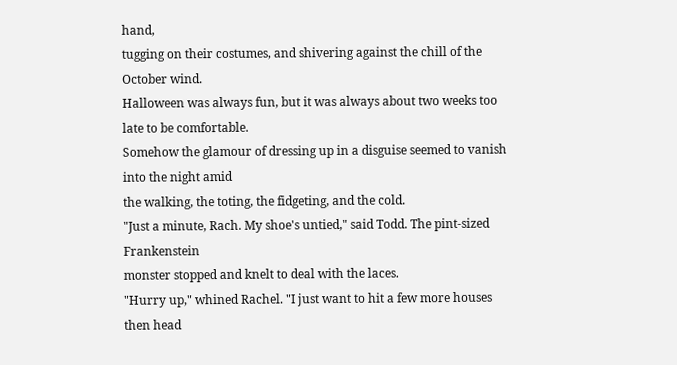hand,
tugging on their costumes, and shivering against the chill of the October wind.
Halloween was always fun, but it was always about two weeks too late to be comfortable.
Somehow the glamour of dressing up in a disguise seemed to vanish into the night amid
the walking, the toting, the fidgeting, and the cold.
"Just a minute, Rach. My shoe's untied," said Todd. The pint-sized Frankenstein
monster stopped and knelt to deal with the laces.
"Hurry up," whined Rachel. "I just want to hit a few more houses then head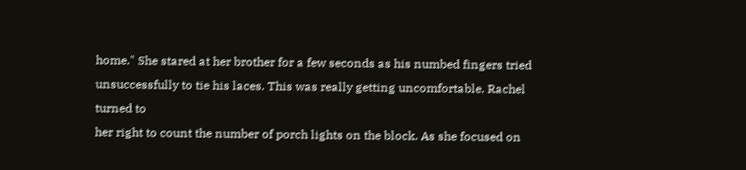home." She stared at her brother for a few seconds as his numbed fingers tried
unsuccessfully to tie his laces. This was really getting uncomfortable. Rachel turned to
her right to count the number of porch lights on the block. As she focused on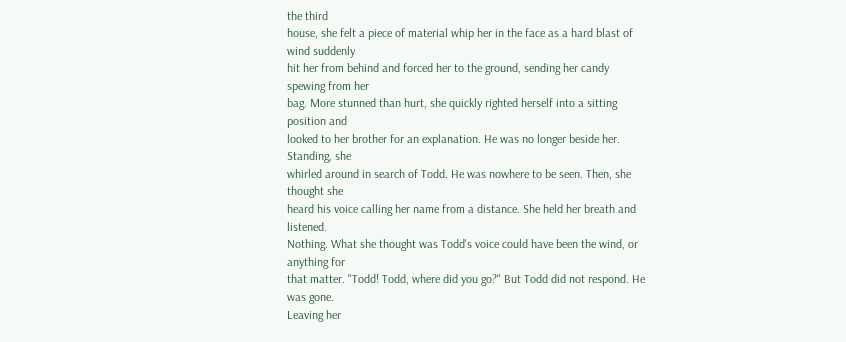the third
house, she felt a piece of material whip her in the face as a hard blast of wind suddenly
hit her from behind and forced her to the ground, sending her candy spewing from her
bag. More stunned than hurt, she quickly righted herself into a sitting position and
looked to her brother for an explanation. He was no longer beside her. Standing, she
whirled around in search of Todd. He was nowhere to be seen. Then, she thought she
heard his voice calling her name from a distance. She held her breath and listened.
Nothing. What she thought was Todd's voice could have been the wind, or anything for
that matter. "Todd! Todd, where did you go?" But Todd did not respond. He was gone.
Leaving her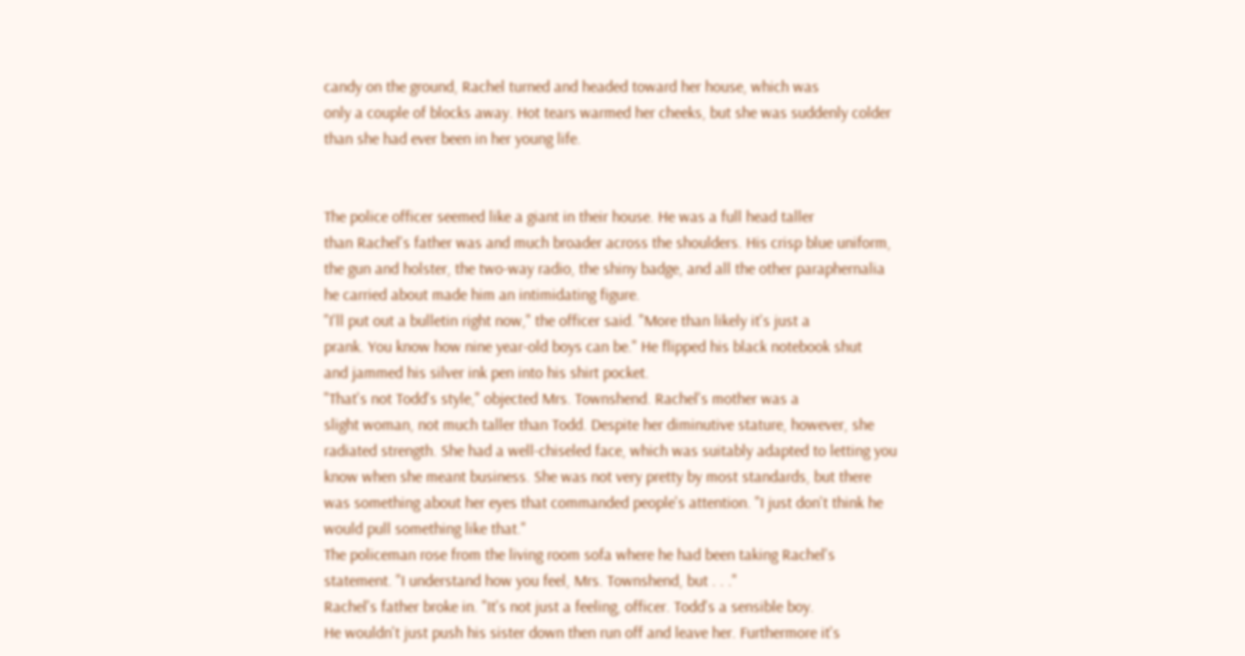candy on the ground, Rachel turned and headed toward her house, which was
only a couple of blocks away. Hot tears warmed her cheeks, but she was suddenly colder
than she had ever been in her young life.


The police officer seemed like a giant in their house. He was a full head taller
than Rachel's father was and much broader across the shoulders. His crisp blue uniform,
the gun and holster, the two-way radio, the shiny badge, and all the other paraphernalia
he carried about made him an intimidating figure.
"I'll put out a bulletin right now," the officer said. "More than likely it's just a
prank. You know how nine year-old boys can be." He flipped his black notebook shut
and jammed his silver ink pen into his shirt pocket.
"That's not Todd's style," objected Mrs. Townshend. Rachel's mother was a
slight woman, not much taller than Todd. Despite her diminutive stature, however, she
radiated strength. She had a well-chiseled face, which was suitably adapted to letting you
know when she meant business. She was not very pretty by most standards, but there
was something about her eyes that commanded people's attention. "I just don't think he
would pull something like that."
The policeman rose from the living room sofa where he had been taking Rachel's
statement. "I understand how you feel, Mrs. Townshend, but . . ."
Rachel's father broke in. "It's not just a feeling, officer. Todd's a sensible boy.
He wouldn't just push his sister down then run off and leave her. Furthermore it's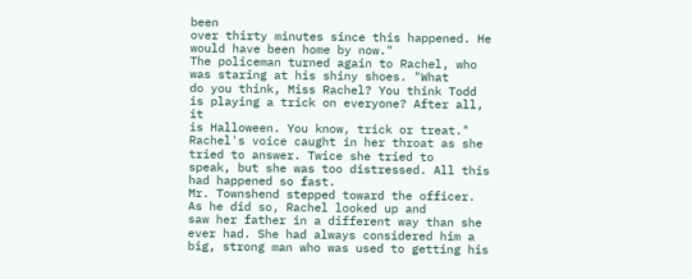been
over thirty minutes since this happened. He would have been home by now."
The policeman turned again to Rachel, who was staring at his shiny shoes. "What
do you think, Miss Rachel? You think Todd is playing a trick on everyone? After all, it
is Halloween. You know, trick or treat."
Rachel's voice caught in her throat as she tried to answer. Twice she tried to
speak, but she was too distressed. All this had happened so fast.
Mr. Townshend stepped toward the officer. As he did so, Rachel looked up and
saw her father in a different way than she ever had. She had always considered him a
big, strong man who was used to getting his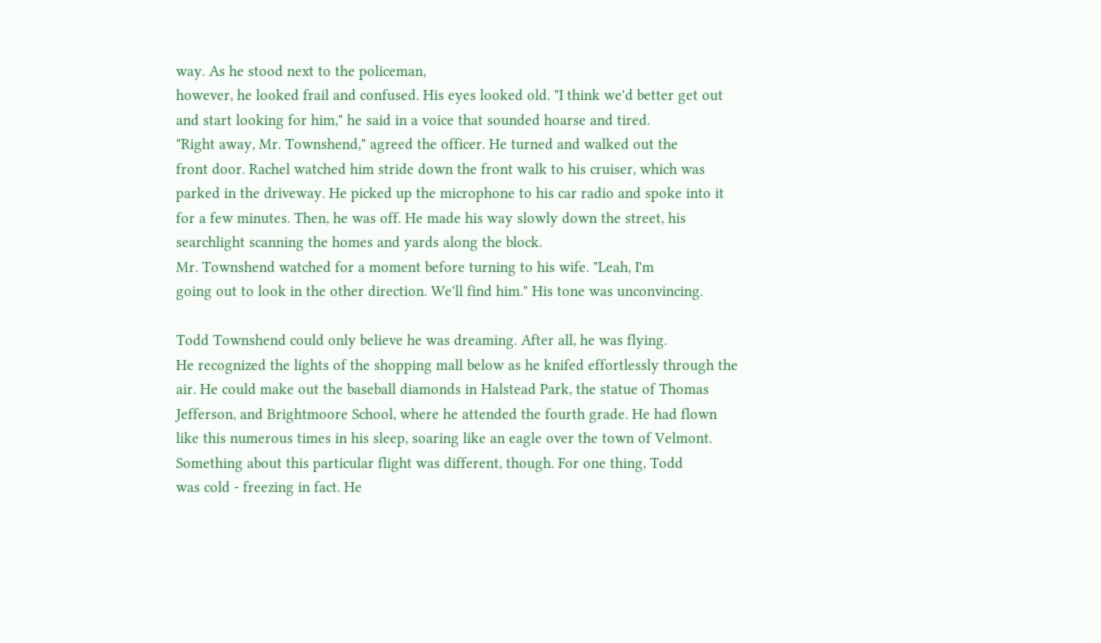way. As he stood next to the policeman,
however, he looked frail and confused. His eyes looked old. "I think we'd better get out
and start looking for him," he said in a voice that sounded hoarse and tired.
"Right away, Mr. Townshend," agreed the officer. He turned and walked out the
front door. Rachel watched him stride down the front walk to his cruiser, which was
parked in the driveway. He picked up the microphone to his car radio and spoke into it
for a few minutes. Then, he was off. He made his way slowly down the street, his
searchlight scanning the homes and yards along the block.
Mr. Townshend watched for a moment before turning to his wife. "Leah, I'm
going out to look in the other direction. We'll find him." His tone was unconvincing.

Todd Townshend could only believe he was dreaming. After all, he was flying.
He recognized the lights of the shopping mall below as he knifed effortlessly through the
air. He could make out the baseball diamonds in Halstead Park, the statue of Thomas
Jefferson, and Brightmoore School, where he attended the fourth grade. He had flown
like this numerous times in his sleep, soaring like an eagle over the town of Velmont.
Something about this particular flight was different, though. For one thing, Todd
was cold - freezing in fact. He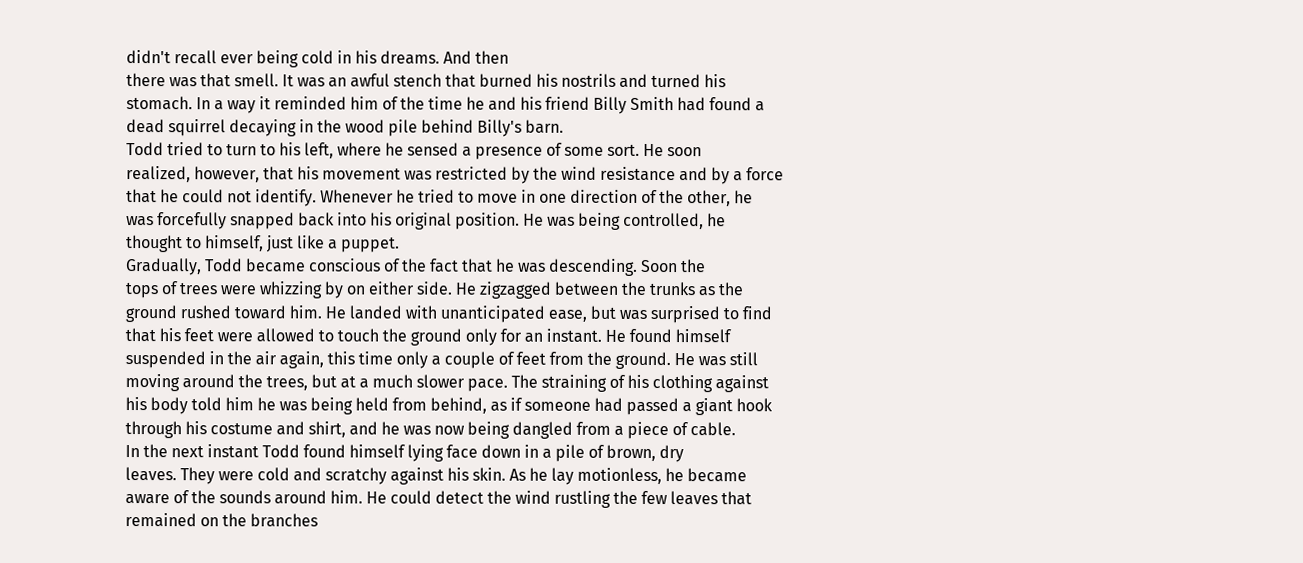didn't recall ever being cold in his dreams. And then
there was that smell. It was an awful stench that burned his nostrils and turned his
stomach. In a way it reminded him of the time he and his friend Billy Smith had found a
dead squirrel decaying in the wood pile behind Billy's barn.
Todd tried to turn to his left, where he sensed a presence of some sort. He soon
realized, however, that his movement was restricted by the wind resistance and by a force
that he could not identify. Whenever he tried to move in one direction of the other, he
was forcefully snapped back into his original position. He was being controlled, he
thought to himself, just like a puppet.
Gradually, Todd became conscious of the fact that he was descending. Soon the
tops of trees were whizzing by on either side. He zigzagged between the trunks as the
ground rushed toward him. He landed with unanticipated ease, but was surprised to find
that his feet were allowed to touch the ground only for an instant. He found himself
suspended in the air again, this time only a couple of feet from the ground. He was still
moving around the trees, but at a much slower pace. The straining of his clothing against
his body told him he was being held from behind, as if someone had passed a giant hook
through his costume and shirt, and he was now being dangled from a piece of cable.
In the next instant Todd found himself lying face down in a pile of brown, dry
leaves. They were cold and scratchy against his skin. As he lay motionless, he became
aware of the sounds around him. He could detect the wind rustling the few leaves that
remained on the branches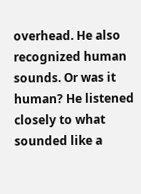overhead. He also recognized human sounds. Or was it
human? He listened closely to what sounded like a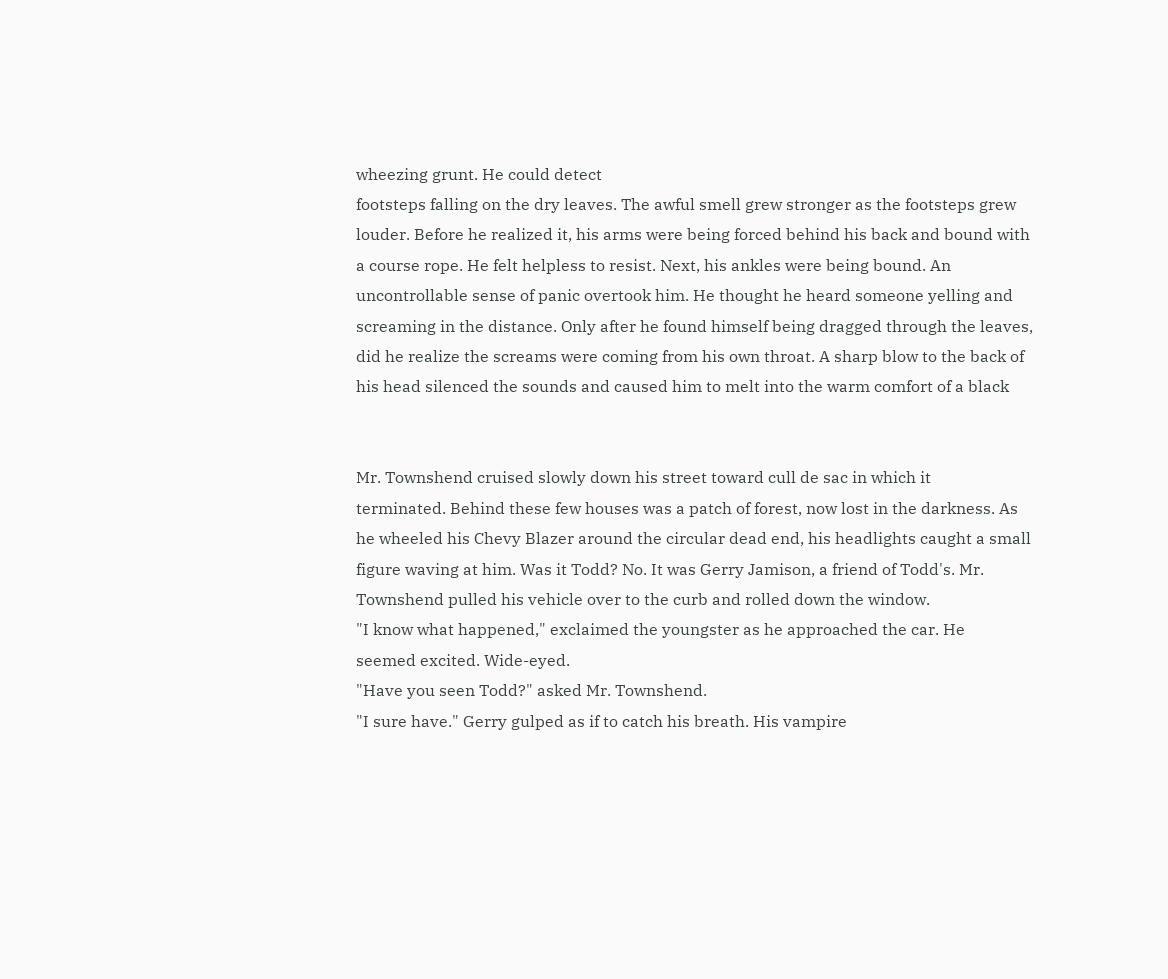wheezing grunt. He could detect
footsteps falling on the dry leaves. The awful smell grew stronger as the footsteps grew
louder. Before he realized it, his arms were being forced behind his back and bound with
a course rope. He felt helpless to resist. Next, his ankles were being bound. An
uncontrollable sense of panic overtook him. He thought he heard someone yelling and
screaming in the distance. Only after he found himself being dragged through the leaves,
did he realize the screams were coming from his own throat. A sharp blow to the back of
his head silenced the sounds and caused him to melt into the warm comfort of a black


Mr. Townshend cruised slowly down his street toward cull de sac in which it
terminated. Behind these few houses was a patch of forest, now lost in the darkness. As
he wheeled his Chevy Blazer around the circular dead end, his headlights caught a small
figure waving at him. Was it Todd? No. It was Gerry Jamison, a friend of Todd's. Mr.
Townshend pulled his vehicle over to the curb and rolled down the window.
"I know what happened," exclaimed the youngster as he approached the car. He
seemed excited. Wide-eyed.
"Have you seen Todd?" asked Mr. Townshend.
"I sure have." Gerry gulped as if to catch his breath. His vampire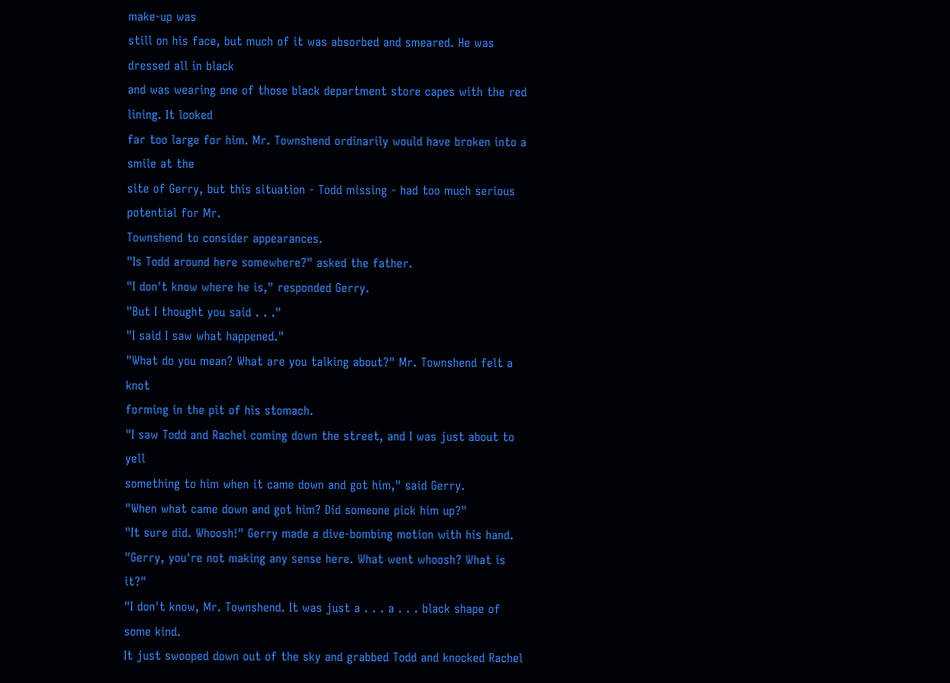make-up was
still on his face, but much of it was absorbed and smeared. He was dressed all in black
and was wearing one of those black department store capes with the red lining. It looked
far too large for him. Mr. Townshend ordinarily would have broken into a smile at the
site of Gerry, but this situation - Todd missing - had too much serious potential for Mr.
Townshend to consider appearances.
"Is Todd around here somewhere?" asked the father.
"I don't know where he is," responded Gerry.
"But I thought you said . . ."
"I said I saw what happened."
"What do you mean? What are you talking about?" Mr. Townshend felt a knot
forming in the pit of his stomach.
"I saw Todd and Rachel coming down the street, and I was just about to yell
something to him when it came down and got him," said Gerry.
"When what came down and got him? Did someone pick him up?"
"It sure did. Whoosh!" Gerry made a dive-bombing motion with his hand.
"Gerry, you're not making any sense here. What went whoosh? What is it?"
"I don't know, Mr. Townshend. It was just a . . . a . . . black shape of some kind.
It just swooped down out of the sky and grabbed Todd and knocked Rachel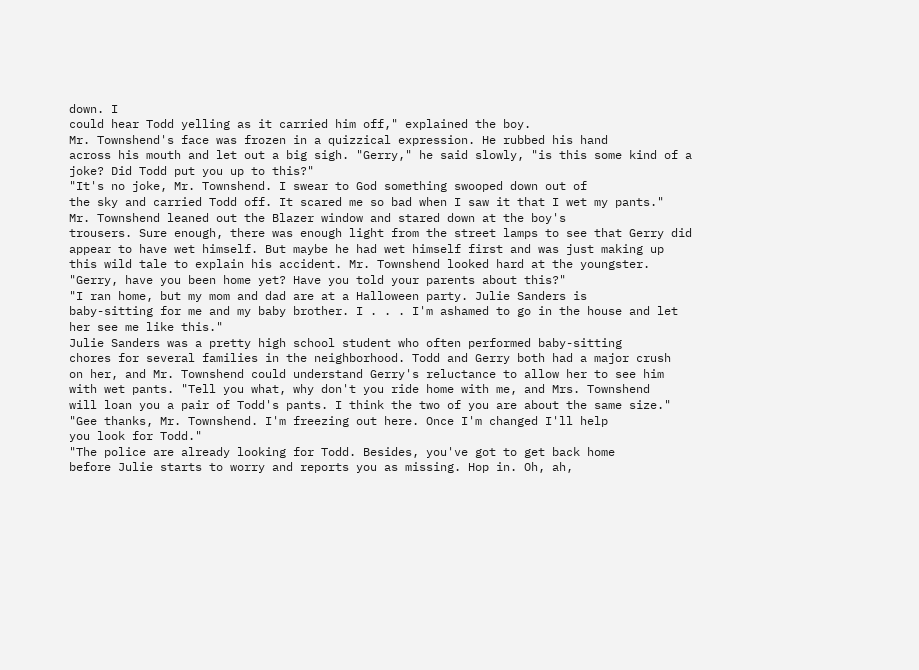down. I
could hear Todd yelling as it carried him off," explained the boy.
Mr. Townshend's face was frozen in a quizzical expression. He rubbed his hand
across his mouth and let out a big sigh. "Gerry," he said slowly, "is this some kind of a
joke? Did Todd put you up to this?"
"It's no joke, Mr. Townshend. I swear to God something swooped down out of
the sky and carried Todd off. It scared me so bad when I saw it that I wet my pants."
Mr. Townshend leaned out the Blazer window and stared down at the boy's
trousers. Sure enough, there was enough light from the street lamps to see that Gerry did
appear to have wet himself. But maybe he had wet himself first and was just making up
this wild tale to explain his accident. Mr. Townshend looked hard at the youngster.
"Gerry, have you been home yet? Have you told your parents about this?"
"I ran home, but my mom and dad are at a Halloween party. Julie Sanders is
baby-sitting for me and my baby brother. I . . . I'm ashamed to go in the house and let
her see me like this."
Julie Sanders was a pretty high school student who often performed baby-sitting
chores for several families in the neighborhood. Todd and Gerry both had a major crush
on her, and Mr. Townshend could understand Gerry's reluctance to allow her to see him
with wet pants. "Tell you what, why don't you ride home with me, and Mrs. Townshend
will loan you a pair of Todd's pants. I think the two of you are about the same size."
"Gee thanks, Mr. Townshend. I'm freezing out here. Once I'm changed I'll help
you look for Todd."
"The police are already looking for Todd. Besides, you've got to get back home
before Julie starts to worry and reports you as missing. Hop in. Oh, ah,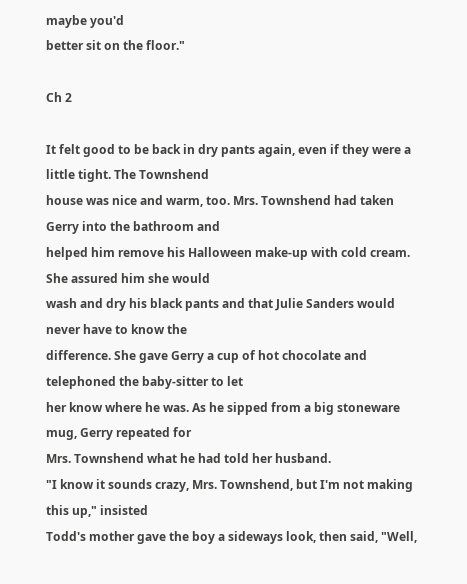maybe you'd
better sit on the floor."

Ch 2

It felt good to be back in dry pants again, even if they were a little tight. The Townshend
house was nice and warm, too. Mrs. Townshend had taken Gerry into the bathroom and
helped him remove his Halloween make-up with cold cream. She assured him she would
wash and dry his black pants and that Julie Sanders would never have to know the
difference. She gave Gerry a cup of hot chocolate and telephoned the baby-sitter to let
her know where he was. As he sipped from a big stoneware mug, Gerry repeated for
Mrs. Townshend what he had told her husband.
"I know it sounds crazy, Mrs. Townshend, but I'm not making this up," insisted
Todd's mother gave the boy a sideways look, then said, "Well,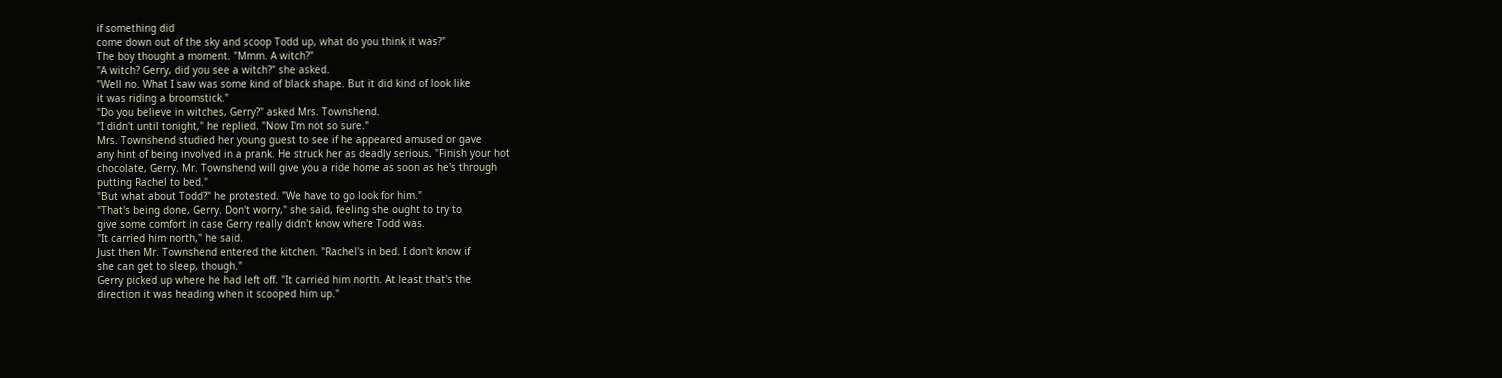if something did
come down out of the sky and scoop Todd up, what do you think it was?"
The boy thought a moment. "Mmm. A witch?"
"A witch? Gerry, did you see a witch?" she asked.
"Well no. What I saw was some kind of black shape. But it did kind of look like
it was riding a broomstick."
"Do you believe in witches, Gerry?" asked Mrs. Townshend.
"I didn't until tonight," he replied. "Now I'm not so sure."
Mrs. Townshend studied her young guest to see if he appeared amused or gave
any hint of being involved in a prank. He struck her as deadly serious. "Finish your hot
chocolate, Gerry. Mr. Townshend will give you a ride home as soon as he's through
putting Rachel to bed."
"But what about Todd?" he protested. "We have to go look for him."
"That's being done, Gerry. Don't worry," she said, feeling she ought to try to
give some comfort in case Gerry really didn't know where Todd was.
"It carried him north," he said.
Just then Mr. Townshend entered the kitchen. "Rachel's in bed. I don't know if
she can get to sleep, though."
Gerry picked up where he had left off. "It carried him north. At least that's the
direction it was heading when it scooped him up."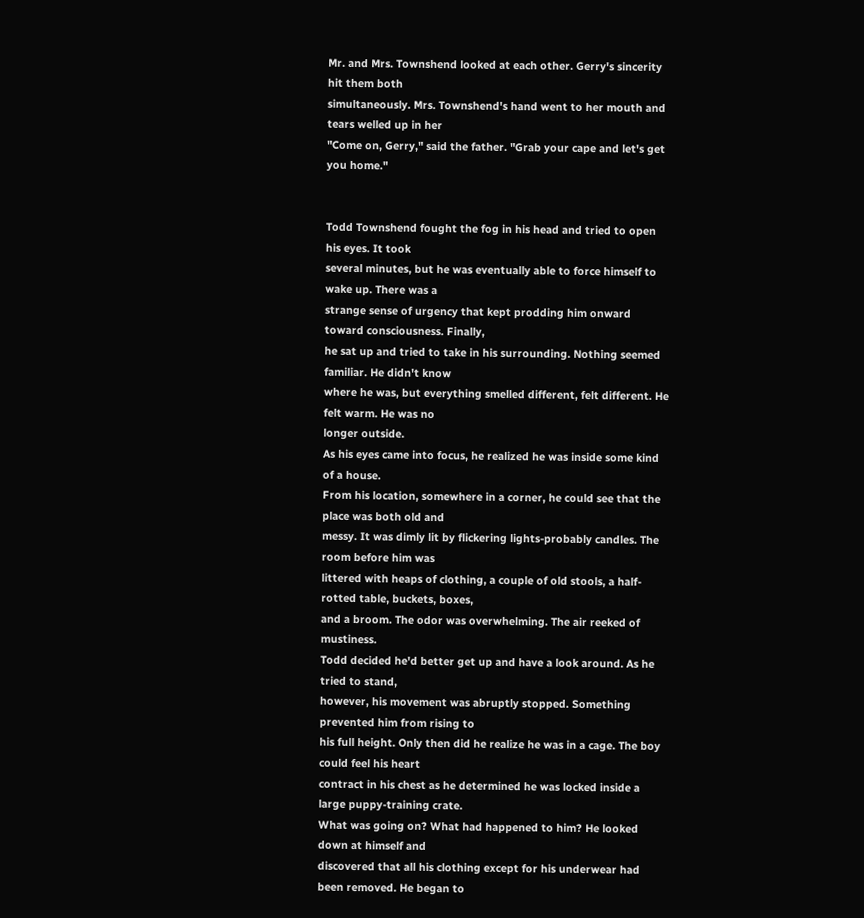Mr. and Mrs. Townshend looked at each other. Gerry's sincerity hit them both
simultaneously. Mrs. Townshend's hand went to her mouth and tears welled up in her
"Come on, Gerry," said the father. "Grab your cape and let's get you home."


Todd Townshend fought the fog in his head and tried to open his eyes. It took
several minutes, but he was eventually able to force himself to wake up. There was a
strange sense of urgency that kept prodding him onward toward consciousness. Finally,
he sat up and tried to take in his surrounding. Nothing seemed familiar. He didn't know
where he was, but everything smelled different, felt different. He felt warm. He was no
longer outside.
As his eyes came into focus, he realized he was inside some kind of a house.
From his location, somewhere in a corner, he could see that the place was both old and
messy. It was dimly lit by flickering lights-probably candles. The room before him was
littered with heaps of clothing, a couple of old stools, a half-rotted table, buckets, boxes,
and a broom. The odor was overwhelming. The air reeked of mustiness.
Todd decided he'd better get up and have a look around. As he tried to stand,
however, his movement was abruptly stopped. Something prevented him from rising to
his full height. Only then did he realize he was in a cage. The boy could feel his heart
contract in his chest as he determined he was locked inside a large puppy-training crate.
What was going on? What had happened to him? He looked down at himself and
discovered that all his clothing except for his underwear had been removed. He began to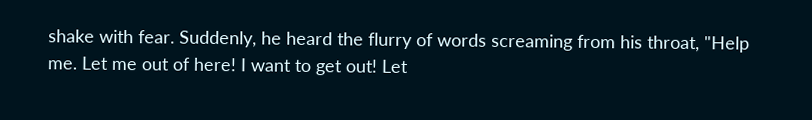shake with fear. Suddenly, he heard the flurry of words screaming from his throat, "Help
me. Let me out of here! I want to get out! Let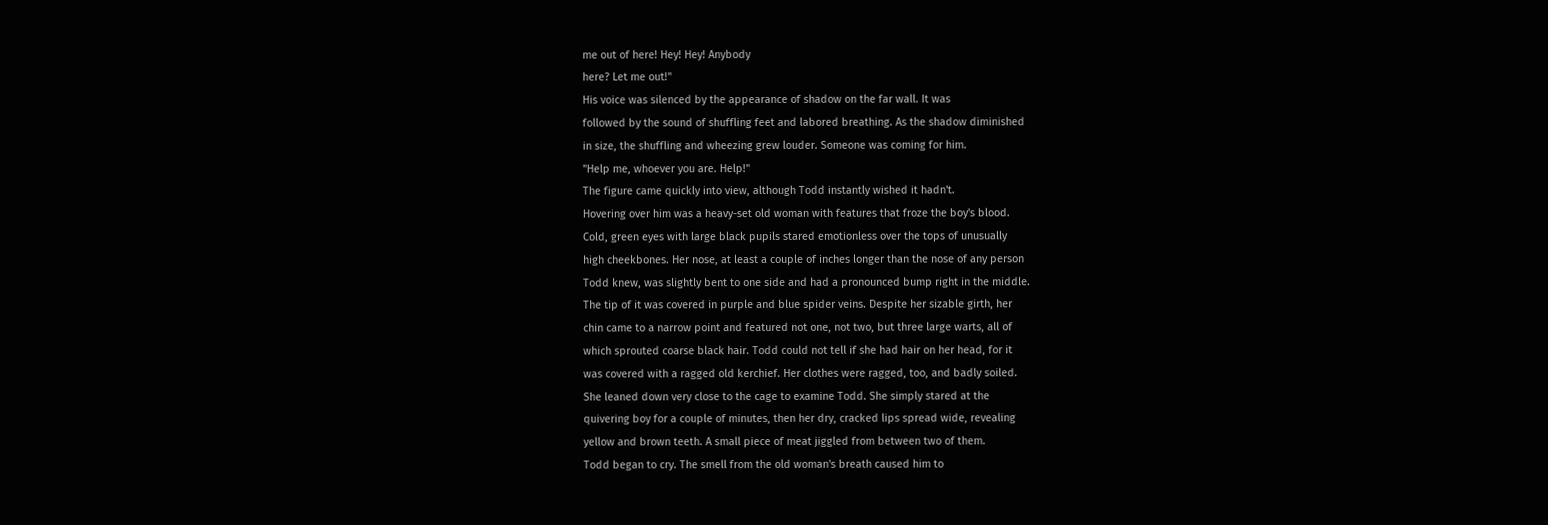me out of here! Hey! Hey! Anybody
here? Let me out!"
His voice was silenced by the appearance of shadow on the far wall. It was
followed by the sound of shuffling feet and labored breathing. As the shadow diminished
in size, the shuffling and wheezing grew louder. Someone was coming for him.
"Help me, whoever you are. Help!"
The figure came quickly into view, although Todd instantly wished it hadn't.
Hovering over him was a heavy-set old woman with features that froze the boy's blood.
Cold, green eyes with large black pupils stared emotionless over the tops of unusually
high cheekbones. Her nose, at least a couple of inches longer than the nose of any person
Todd knew, was slightly bent to one side and had a pronounced bump right in the middle.
The tip of it was covered in purple and blue spider veins. Despite her sizable girth, her
chin came to a narrow point and featured not one, not two, but three large warts, all of
which sprouted coarse black hair. Todd could not tell if she had hair on her head, for it
was covered with a ragged old kerchief. Her clothes were ragged, too, and badly soiled.
She leaned down very close to the cage to examine Todd. She simply stared at the
quivering boy for a couple of minutes, then her dry, cracked lips spread wide, revealing
yellow and brown teeth. A small piece of meat jiggled from between two of them.
Todd began to cry. The smell from the old woman's breath caused him to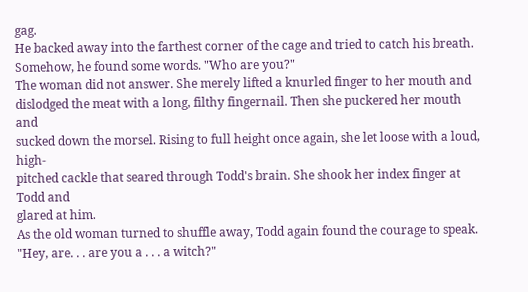gag.
He backed away into the farthest corner of the cage and tried to catch his breath.
Somehow, he found some words. "Who are you?"
The woman did not answer. She merely lifted a knurled finger to her mouth and
dislodged the meat with a long, filthy fingernail. Then she puckered her mouth and
sucked down the morsel. Rising to full height once again, she let loose with a loud, high-
pitched cackle that seared through Todd's brain. She shook her index finger at Todd and
glared at him.
As the old woman turned to shuffle away, Todd again found the courage to speak.
"Hey, are. . . are you a . . . a witch?"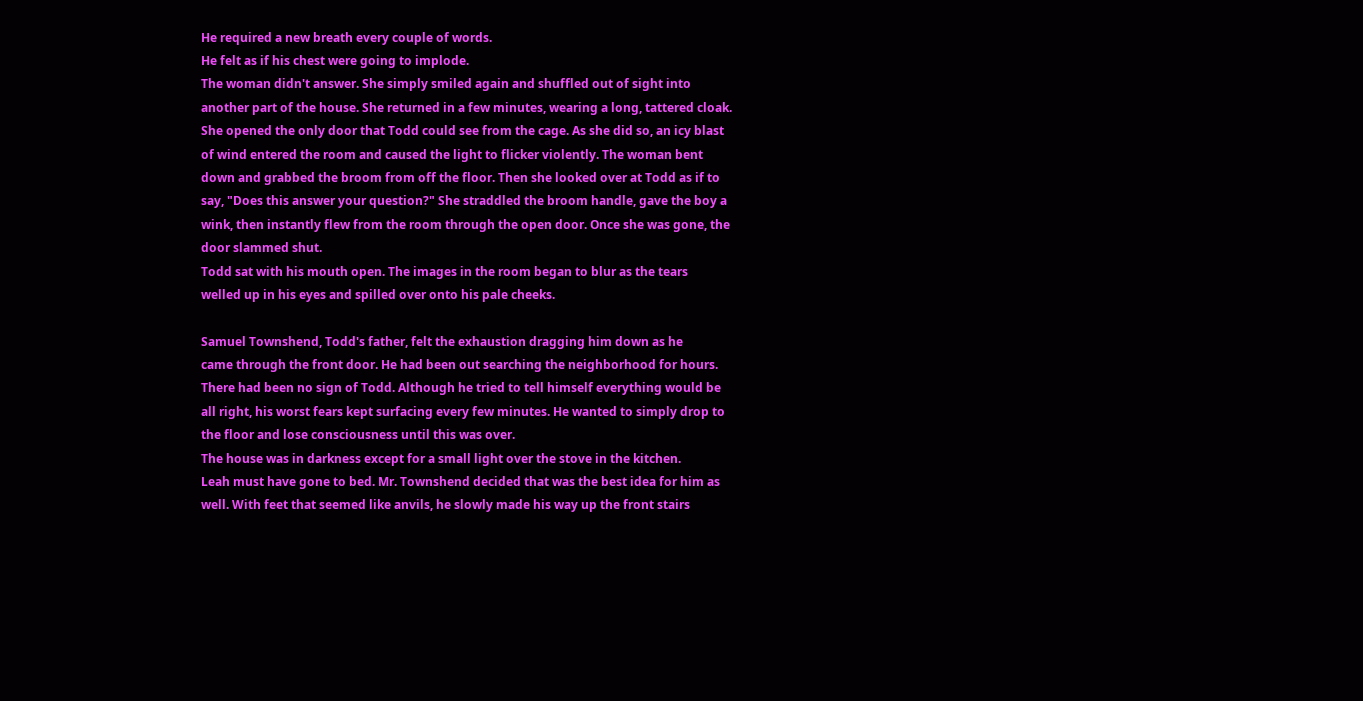He required a new breath every couple of words.
He felt as if his chest were going to implode.
The woman didn't answer. She simply smiled again and shuffled out of sight into
another part of the house. She returned in a few minutes, wearing a long, tattered cloak.
She opened the only door that Todd could see from the cage. As she did so, an icy blast
of wind entered the room and caused the light to flicker violently. The woman bent
down and grabbed the broom from off the floor. Then she looked over at Todd as if to
say, "Does this answer your question?" She straddled the broom handle, gave the boy a
wink, then instantly flew from the room through the open door. Once she was gone, the
door slammed shut.
Todd sat with his mouth open. The images in the room began to blur as the tears
welled up in his eyes and spilled over onto his pale cheeks.

Samuel Townshend, Todd's father, felt the exhaustion dragging him down as he
came through the front door. He had been out searching the neighborhood for hours.
There had been no sign of Todd. Although he tried to tell himself everything would be
all right, his worst fears kept surfacing every few minutes. He wanted to simply drop to
the floor and lose consciousness until this was over.
The house was in darkness except for a small light over the stove in the kitchen.
Leah must have gone to bed. Mr. Townshend decided that was the best idea for him as
well. With feet that seemed like anvils, he slowly made his way up the front stairs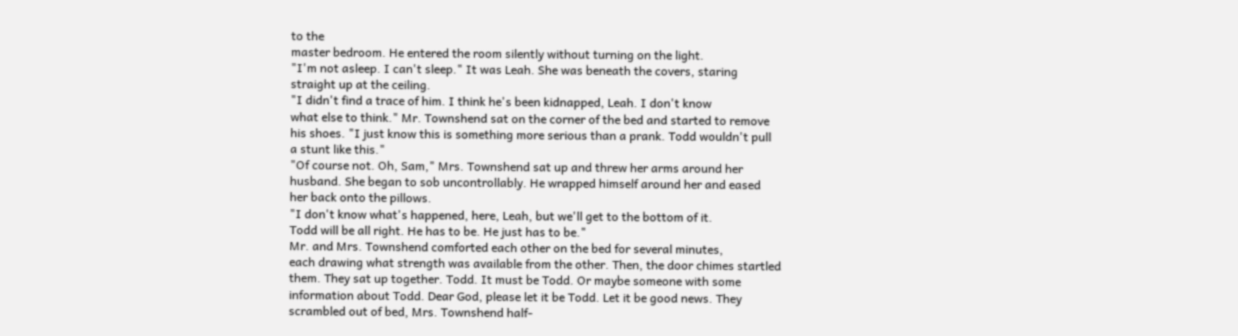to the
master bedroom. He entered the room silently without turning on the light.
"I'm not asleep. I can't sleep." It was Leah. She was beneath the covers, staring
straight up at the ceiling.
"I didn't find a trace of him. I think he's been kidnapped, Leah. I don't know
what else to think." Mr. Townshend sat on the corner of the bed and started to remove
his shoes. "I just know this is something more serious than a prank. Todd wouldn't pull
a stunt like this."
"Of course not. Oh, Sam," Mrs. Townshend sat up and threw her arms around her
husband. She began to sob uncontrollably. He wrapped himself around her and eased
her back onto the pillows.
"I don't know what's happened, here, Leah, but we'll get to the bottom of it.
Todd will be all right. He has to be. He just has to be."
Mr. and Mrs. Townshend comforted each other on the bed for several minutes,
each drawing what strength was available from the other. Then, the door chimes startled
them. They sat up together. Todd. It must be Todd. Or maybe someone with some
information about Todd. Dear God, please let it be Todd. Let it be good news. They
scrambled out of bed, Mrs. Townshend half-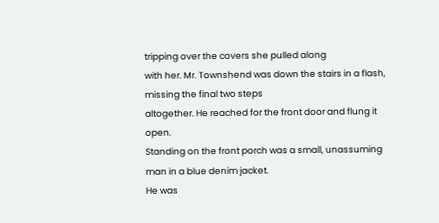tripping over the covers she pulled along
with her. Mr. Townshend was down the stairs in a flash, missing the final two steps
altogether. He reached for the front door and flung it open.
Standing on the front porch was a small, unassuming man in a blue denim jacket.
He was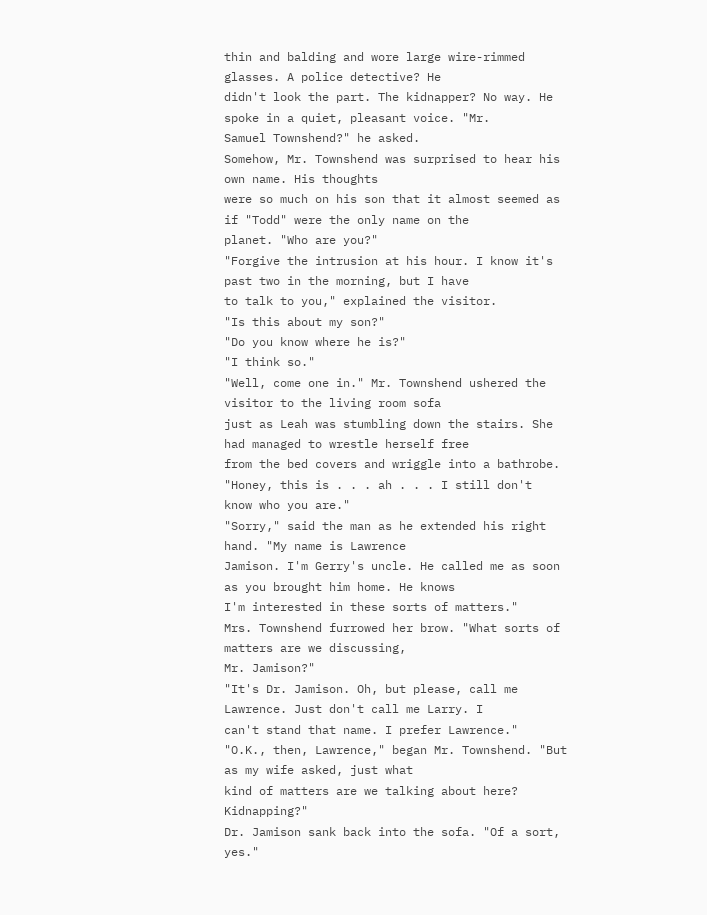thin and balding and wore large wire-rimmed glasses. A police detective? He
didn't look the part. The kidnapper? No way. He spoke in a quiet, pleasant voice. "Mr.
Samuel Townshend?" he asked.
Somehow, Mr. Townshend was surprised to hear his own name. His thoughts
were so much on his son that it almost seemed as if "Todd" were the only name on the
planet. "Who are you?"
"Forgive the intrusion at his hour. I know it's past two in the morning, but I have
to talk to you," explained the visitor.
"Is this about my son?"
"Do you know where he is?"
"I think so."
"Well, come one in." Mr. Townshend ushered the visitor to the living room sofa
just as Leah was stumbling down the stairs. She had managed to wrestle herself free
from the bed covers and wriggle into a bathrobe. "Honey, this is . . . ah . . . I still don't
know who you are."
"Sorry," said the man as he extended his right hand. "My name is Lawrence
Jamison. I'm Gerry's uncle. He called me as soon as you brought him home. He knows
I'm interested in these sorts of matters."
Mrs. Townshend furrowed her brow. "What sorts of matters are we discussing,
Mr. Jamison?"
"It's Dr. Jamison. Oh, but please, call me Lawrence. Just don't call me Larry. I
can't stand that name. I prefer Lawrence."
"O.K., then, Lawrence," began Mr. Townshend. "But as my wife asked, just what
kind of matters are we talking about here? Kidnapping?"
Dr. Jamison sank back into the sofa. "Of a sort, yes."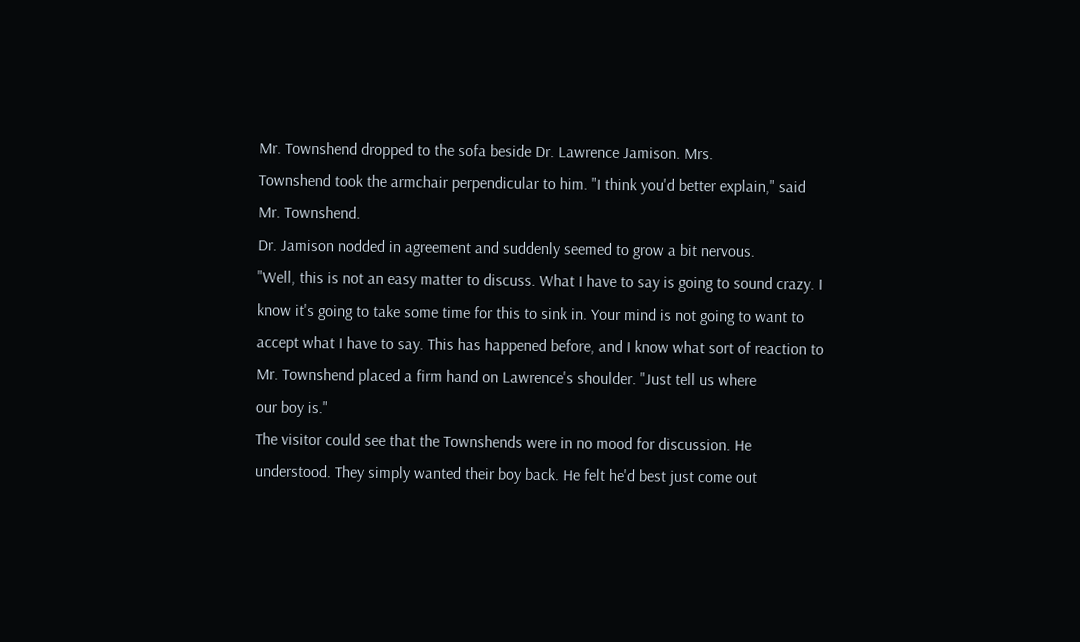Mr. Townshend dropped to the sofa beside Dr. Lawrence Jamison. Mrs.
Townshend took the armchair perpendicular to him. "I think you'd better explain," said
Mr. Townshend.
Dr. Jamison nodded in agreement and suddenly seemed to grow a bit nervous.
"Well, this is not an easy matter to discuss. What I have to say is going to sound crazy. I
know it's going to take some time for this to sink in. Your mind is not going to want to
accept what I have to say. This has happened before, and I know what sort of reaction to
Mr. Townshend placed a firm hand on Lawrence's shoulder. "Just tell us where
our boy is."
The visitor could see that the Townshends were in no mood for discussion. He
understood. They simply wanted their boy back. He felt he'd best just come out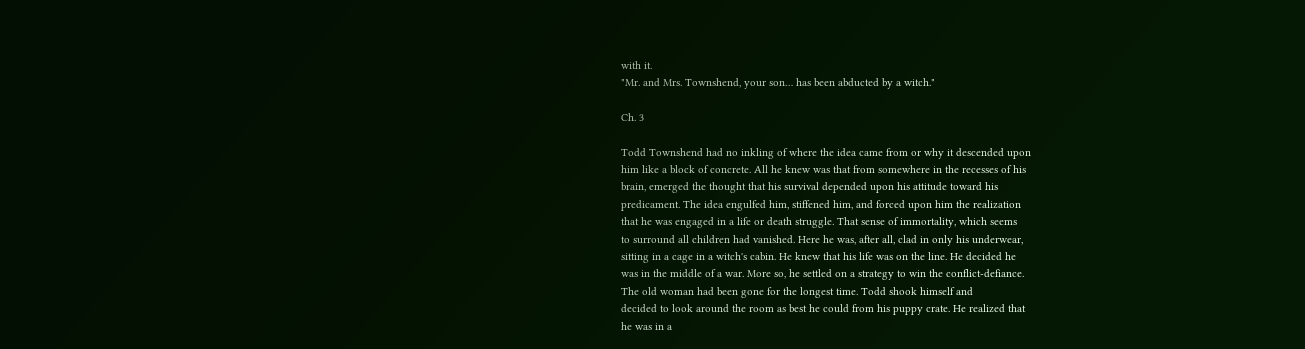with it.
"Mr. and Mrs. Townshend, your son… has been abducted by a witch."

Ch. 3

Todd Townshend had no inkling of where the idea came from or why it descended upon
him like a block of concrete. All he knew was that from somewhere in the recesses of his
brain, emerged the thought that his survival depended upon his attitude toward his
predicament. The idea engulfed him, stiffened him, and forced upon him the realization
that he was engaged in a life or death struggle. That sense of immortality, which seems
to surround all children had vanished. Here he was, after all, clad in only his underwear,
sitting in a cage in a witch's cabin. He knew that his life was on the line. He decided he
was in the middle of a war. More so, he settled on a strategy to win the conflict-defiance.
The old woman had been gone for the longest time. Todd shook himself and
decided to look around the room as best he could from his puppy crate. He realized that
he was in a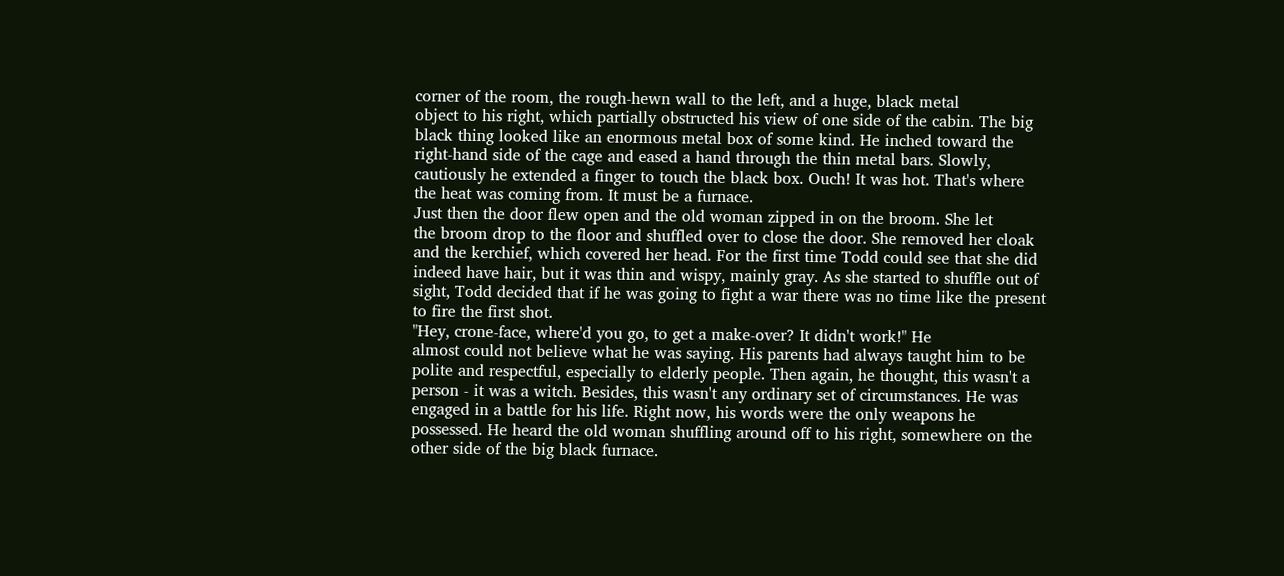corner of the room, the rough-hewn wall to the left, and a huge, black metal
object to his right, which partially obstructed his view of one side of the cabin. The big
black thing looked like an enormous metal box of some kind. He inched toward the
right-hand side of the cage and eased a hand through the thin metal bars. Slowly,
cautiously he extended a finger to touch the black box. Ouch! It was hot. That's where
the heat was coming from. It must be a furnace.
Just then the door flew open and the old woman zipped in on the broom. She let
the broom drop to the floor and shuffled over to close the door. She removed her cloak
and the kerchief, which covered her head. For the first time Todd could see that she did
indeed have hair, but it was thin and wispy, mainly gray. As she started to shuffle out of
sight, Todd decided that if he was going to fight a war there was no time like the present
to fire the first shot.
"Hey, crone-face, where'd you go, to get a make-over? It didn't work!" He
almost could not believe what he was saying. His parents had always taught him to be
polite and respectful, especially to elderly people. Then again, he thought, this wasn't a
person - it was a witch. Besides, this wasn't any ordinary set of circumstances. He was
engaged in a battle for his life. Right now, his words were the only weapons he
possessed. He heard the old woman shuffling around off to his right, somewhere on the
other side of the big black furnace.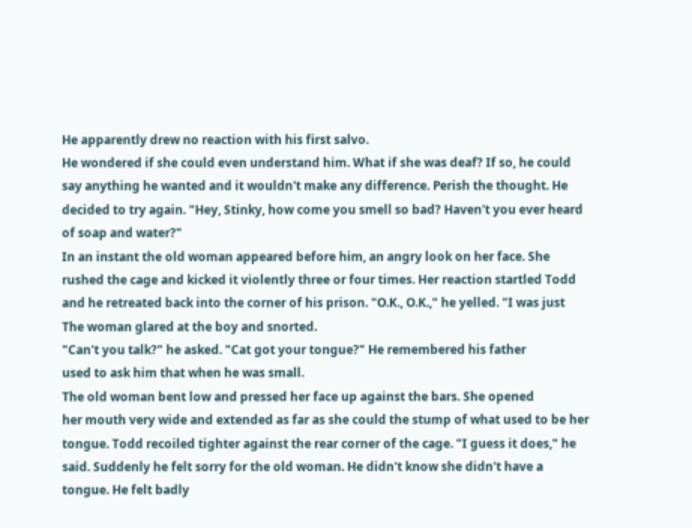He apparently drew no reaction with his first salvo.
He wondered if she could even understand him. What if she was deaf? If so, he could
say anything he wanted and it wouldn't make any difference. Perish the thought. He
decided to try again. "Hey, Stinky, how come you smell so bad? Haven't you ever heard
of soap and water?"
In an instant the old woman appeared before him, an angry look on her face. She
rushed the cage and kicked it violently three or four times. Her reaction startled Todd
and he retreated back into the corner of his prison. "O.K., O.K.," he yelled. "I was just
The woman glared at the boy and snorted.
"Can't you talk?" he asked. "Cat got your tongue?" He remembered his father
used to ask him that when he was small.
The old woman bent low and pressed her face up against the bars. She opened
her mouth very wide and extended as far as she could the stump of what used to be her
tongue. Todd recoiled tighter against the rear corner of the cage. "I guess it does," he
said. Suddenly he felt sorry for the old woman. He didn't know she didn't have a
tongue. He felt badly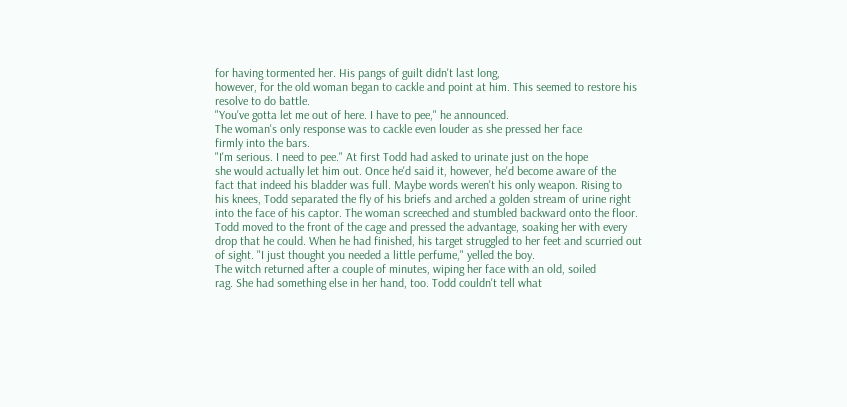for having tormented her. His pangs of guilt didn't last long,
however, for the old woman began to cackle and point at him. This seemed to restore his
resolve to do battle.
"You've gotta let me out of here. I have to pee," he announced.
The woman's only response was to cackle even louder as she pressed her face
firmly into the bars.
"I'm serious. I need to pee." At first Todd had asked to urinate just on the hope
she would actually let him out. Once he'd said it, however, he'd become aware of the
fact that indeed his bladder was full. Maybe words weren't his only weapon. Rising to
his knees, Todd separated the fly of his briefs and arched a golden stream of urine right
into the face of his captor. The woman screeched and stumbled backward onto the floor.
Todd moved to the front of the cage and pressed the advantage, soaking her with every
drop that he could. When he had finished, his target struggled to her feet and scurried out
of sight. "I just thought you needed a little perfume," yelled the boy.
The witch returned after a couple of minutes, wiping her face with an old, soiled
rag. She had something else in her hand, too. Todd couldn't tell what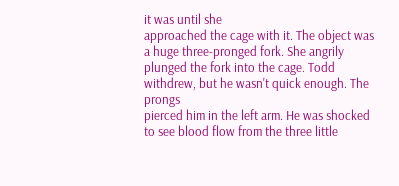it was until she
approached the cage with it. The object was a huge three-pronged fork. She angrily
plunged the fork into the cage. Todd withdrew, but he wasn't quick enough. The prongs
pierced him in the left arm. He was shocked to see blood flow from the three little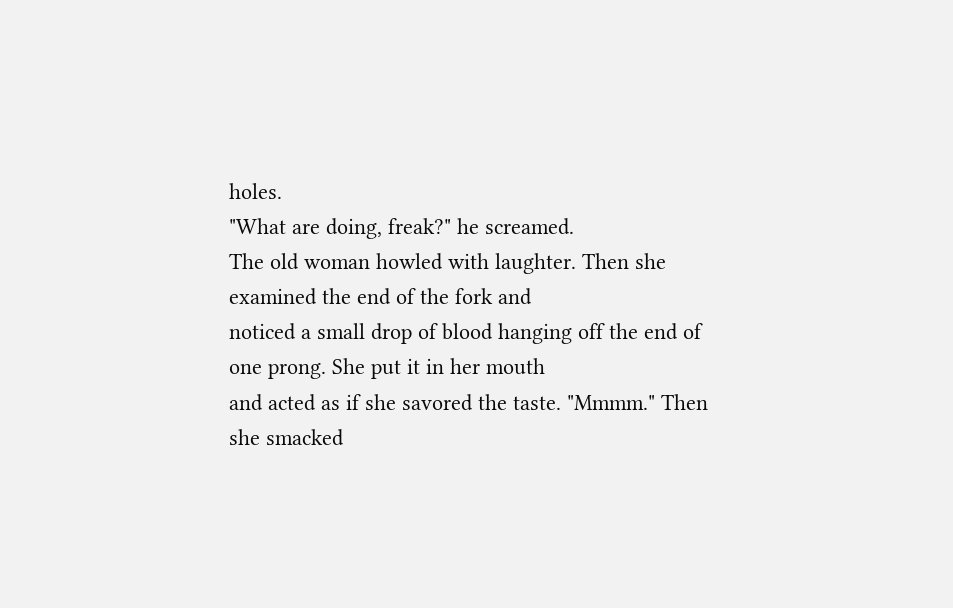holes.
"What are doing, freak?" he screamed.
The old woman howled with laughter. Then she examined the end of the fork and
noticed a small drop of blood hanging off the end of one prong. She put it in her mouth
and acted as if she savored the taste. "Mmmm." Then she smacked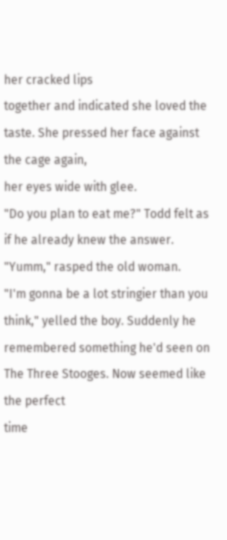her cracked lips
together and indicated she loved the taste. She pressed her face against the cage again,
her eyes wide with glee.
"Do you plan to eat me?" Todd felt as if he already knew the answer.
"Yumm," rasped the old woman.
"I'm gonna be a lot stringier than you think," yelled the boy. Suddenly he
remembered something he'd seen on The Three Stooges. Now seemed like the perfect
time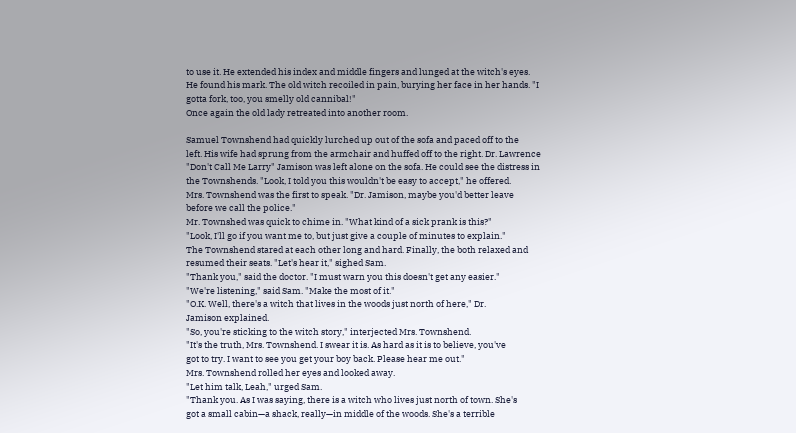to use it. He extended his index and middle fingers and lunged at the witch's eyes.
He found his mark. The old witch recoiled in pain, burying her face in her hands. "I
gotta fork, too, you smelly old cannibal!"
Once again the old lady retreated into another room.

Samuel Townshend had quickly lurched up out of the sofa and paced off to the
left. His wife had sprung from the armchair and huffed off to the right. Dr. Lawrence
"Don't Call Me Larry" Jamison was left alone on the sofa. He could see the distress in
the Townshends. "Look, I told you this wouldn't be easy to accept," he offered.
Mrs. Townshend was the first to speak. "Dr. Jamison, maybe you'd better leave
before we call the police."
Mr. Townshed was quick to chime in. "What kind of a sick prank is this?"
"Look, I'll go if you want me to, but just give a couple of minutes to explain."
The Townshend stared at each other long and hard. Finally, the both relaxed and
resumed their seats. "Let's hear it," sighed Sam.
"Thank you," said the doctor. "I must warn you this doesn't get any easier."
"We're listening," said Sam. "Make the most of it."
"O.K. Well, there's a witch that lives in the woods just north of here," Dr.
Jamison explained.
"So, you're sticking to the witch story," interjected Mrs. Townshend.
"It's the truth, Mrs. Townshend. I swear it is. As hard as it is to believe, you've
got to try. I want to see you get your boy back. Please hear me out."
Mrs. Townshend rolled her eyes and looked away.
"Let him talk, Leah," urged Sam.
"Thank you. As I was saying, there is a witch who lives just north of town. She's
got a small cabin—a shack, really—in middle of the woods. She's a terrible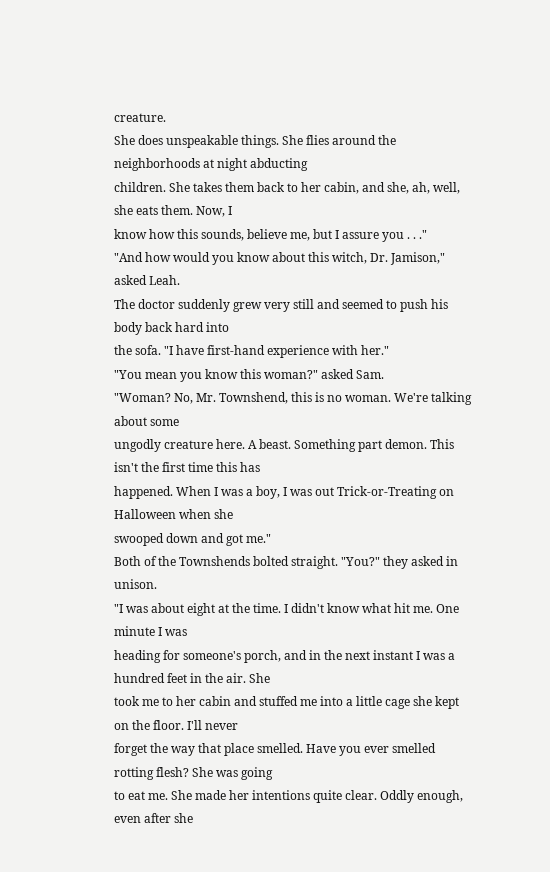creature.
She does unspeakable things. She flies around the neighborhoods at night abducting
children. She takes them back to her cabin, and she, ah, well, she eats them. Now, I
know how this sounds, believe me, but I assure you . . ."
"And how would you know about this witch, Dr. Jamison," asked Leah.
The doctor suddenly grew very still and seemed to push his body back hard into
the sofa. "I have first-hand experience with her."
"You mean you know this woman?" asked Sam.
"Woman? No, Mr. Townshend, this is no woman. We're talking about some
ungodly creature here. A beast. Something part demon. This isn't the first time this has
happened. When I was a boy, I was out Trick-or-Treating on Halloween when she
swooped down and got me."
Both of the Townshends bolted straight. "You?" they asked in unison.
"I was about eight at the time. I didn't know what hit me. One minute I was
heading for someone's porch, and in the next instant I was a hundred feet in the air. She
took me to her cabin and stuffed me into a little cage she kept on the floor. I'll never
forget the way that place smelled. Have you ever smelled rotting flesh? She was going
to eat me. She made her intentions quite clear. Oddly enough, even after she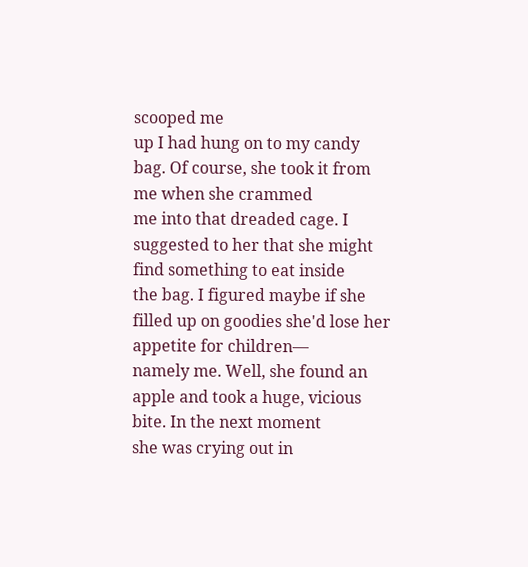scooped me
up I had hung on to my candy bag. Of course, she took it from me when she crammed
me into that dreaded cage. I suggested to her that she might find something to eat inside
the bag. I figured maybe if she filled up on goodies she'd lose her appetite for children—
namely me. Well, she found an apple and took a huge, vicious bite. In the next moment
she was crying out in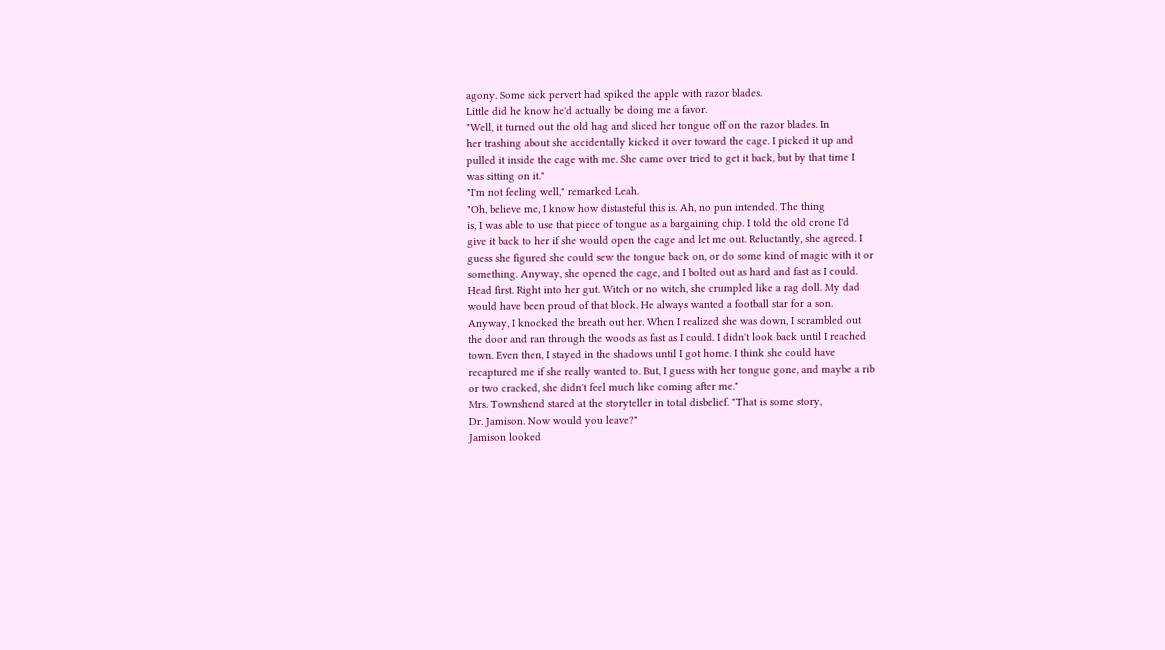agony. Some sick pervert had spiked the apple with razor blades.
Little did he know he'd actually be doing me a favor.
"Well, it turned out the old hag and sliced her tongue off on the razor blades. In
her trashing about she accidentally kicked it over toward the cage. I picked it up and
pulled it inside the cage with me. She came over tried to get it back, but by that time I
was sitting on it."
"I'm not feeling well," remarked Leah.
"Oh, believe me, I know how distasteful this is. Ah, no pun intended. The thing
is, I was able to use that piece of tongue as a bargaining chip. I told the old crone I'd
give it back to her if she would open the cage and let me out. Reluctantly, she agreed. I
guess she figured she could sew the tongue back on, or do some kind of magic with it or
something. Anyway, she opened the cage, and I bolted out as hard and fast as I could.
Head first. Right into her gut. Witch or no witch, she crumpled like a rag doll. My dad
would have been proud of that block. He always wanted a football star for a son.
Anyway, I knocked the breath out her. When I realized she was down, I scrambled out
the door and ran through the woods as fast as I could. I didn't look back until I reached
town. Even then, I stayed in the shadows until I got home. I think she could have
recaptured me if she really wanted to. But, I guess with her tongue gone, and maybe a rib
or two cracked, she didn't feel much like coming after me."
Mrs. Townshend stared at the storyteller in total disbelief. "That is some story,
Dr. Jamison. Now would you leave?"
Jamison looked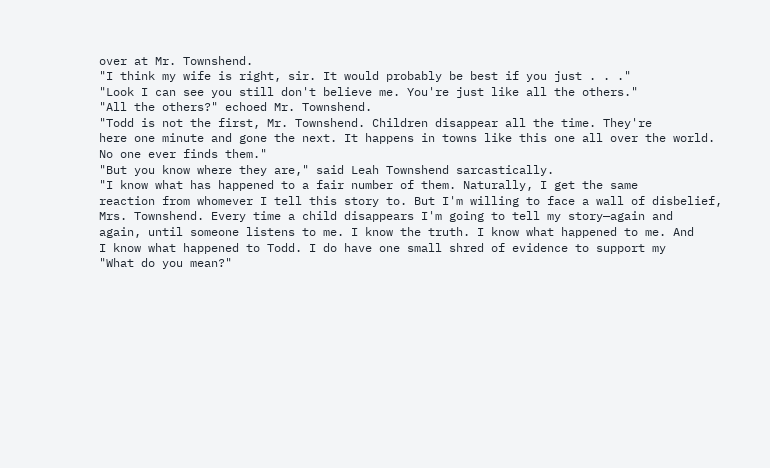over at Mr. Townshend.
"I think my wife is right, sir. It would probably be best if you just . . ."
"Look I can see you still don't believe me. You're just like all the others."
"All the others?" echoed Mr. Townshend.
"Todd is not the first, Mr. Townshend. Children disappear all the time. They're
here one minute and gone the next. It happens in towns like this one all over the world.
No one ever finds them."
"But you know where they are," said Leah Townshend sarcastically.
"I know what has happened to a fair number of them. Naturally, I get the same
reaction from whomever I tell this story to. But I'm willing to face a wall of disbelief,
Mrs. Townshend. Every time a child disappears I'm going to tell my story—again and
again, until someone listens to me. I know the truth. I know what happened to me. And
I know what happened to Todd. I do have one small shred of evidence to support my
"What do you mean?"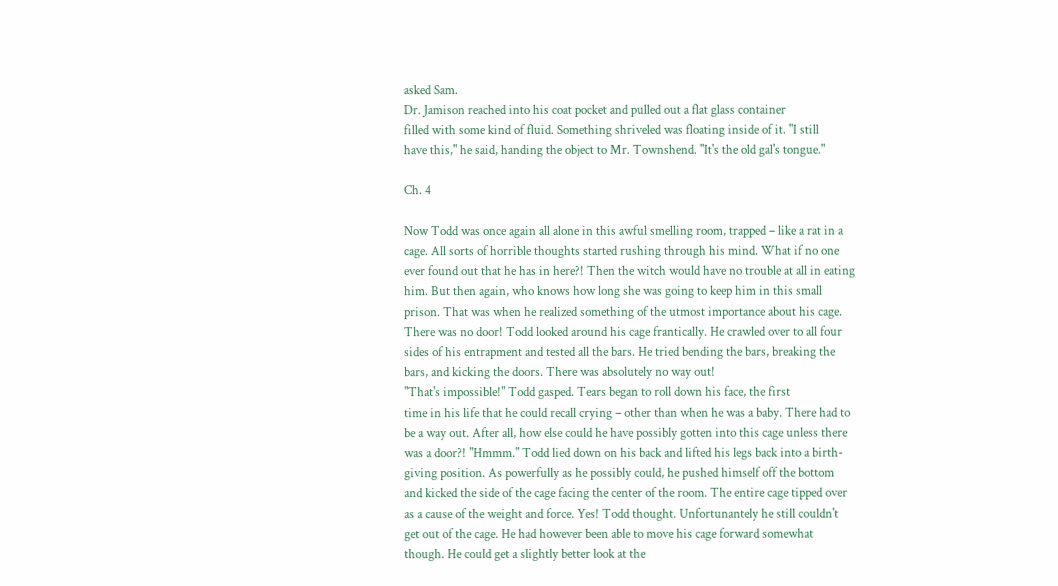asked Sam.
Dr. Jamison reached into his coat pocket and pulled out a flat glass container
filled with some kind of fluid. Something shriveled was floating inside of it. "I still
have this," he said, handing the object to Mr. Townshend. "It's the old gal's tongue."

Ch. 4

Now Todd was once again all alone in this awful smelling room, trapped – like a rat in a
cage. All sorts of horrible thoughts started rushing through his mind. What if no one
ever found out that he has in here?! Then the witch would have no trouble at all in eating
him. But then again, who knows how long she was going to keep him in this small
prison. That was when he realized something of the utmost importance about his cage.
There was no door! Todd looked around his cage frantically. He crawled over to all four
sides of his entrapment and tested all the bars. He tried bending the bars, breaking the
bars, and kicking the doors. There was absolutely no way out!
"That's impossible!" Todd gasped. Tears began to roll down his face, the first
time in his life that he could recall crying – other than when he was a baby. There had to
be a way out. After all, how else could he have possibly gotten into this cage unless there
was a door?! "Hmmm." Todd lied down on his back and lifted his legs back into a birth-
giving position. As powerfully as he possibly could, he pushed himself off the bottom
and kicked the side of the cage facing the center of the room. The entire cage tipped over
as a cause of the weight and force. Yes! Todd thought. Unfortunantely he still couldn't
get out of the cage. He had however been able to move his cage forward somewhat
though. He could get a slightly better look at the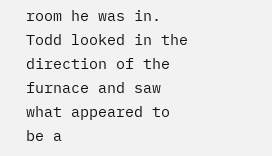room he was in.
Todd looked in the direction of the furnace and saw what appeared to be a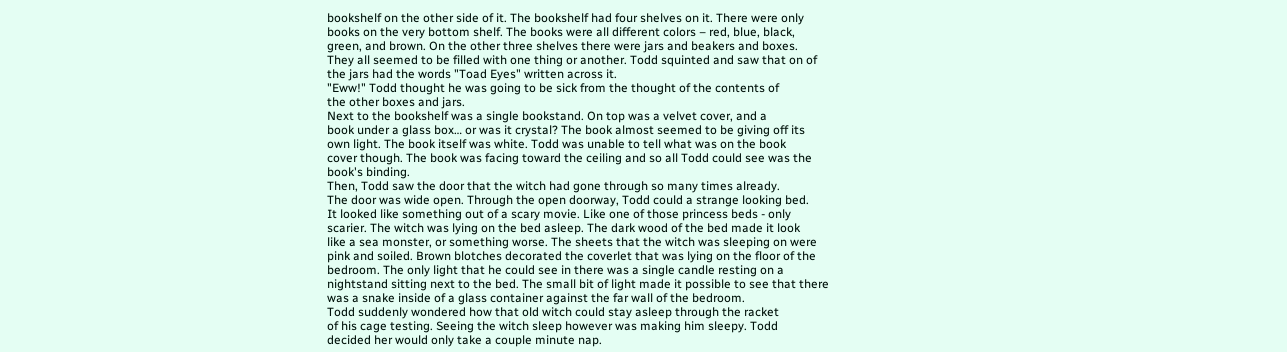bookshelf on the other side of it. The bookshelf had four shelves on it. There were only
books on the very bottom shelf. The books were all different colors – red, blue, black,
green, and brown. On the other three shelves there were jars and beakers and boxes.
They all seemed to be filled with one thing or another. Todd squinted and saw that on of
the jars had the words "Toad Eyes" written across it.
"Eww!" Todd thought he was going to be sick from the thought of the contents of
the other boxes and jars.
Next to the bookshelf was a single bookstand. On top was a velvet cover, and a
book under a glass box… or was it crystal? The book almost seemed to be giving off its
own light. The book itself was white. Todd was unable to tell what was on the book
cover though. The book was facing toward the ceiling and so all Todd could see was the
book's binding.
Then, Todd saw the door that the witch had gone through so many times already.
The door was wide open. Through the open doorway, Todd could a strange looking bed.
It looked like something out of a scary movie. Like one of those princess beds - only
scarier. The witch was lying on the bed asleep. The dark wood of the bed made it look
like a sea monster, or something worse. The sheets that the witch was sleeping on were
pink and soiled. Brown blotches decorated the coverlet that was lying on the floor of the
bedroom. The only light that he could see in there was a single candle resting on a
nightstand sitting next to the bed. The small bit of light made it possible to see that there
was a snake inside of a glass container against the far wall of the bedroom.
Todd suddenly wondered how that old witch could stay asleep through the racket
of his cage testing. Seeing the witch sleep however was making him sleepy. Todd
decided her would only take a couple minute nap.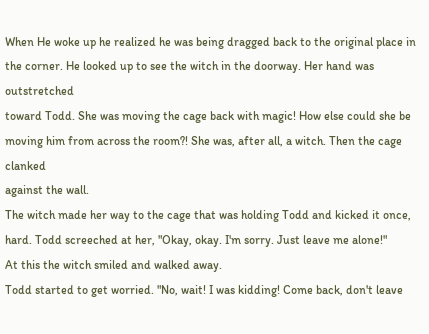When He woke up he realized he was being dragged back to the original place in
the corner. He looked up to see the witch in the doorway. Her hand was outstretched
toward Todd. She was moving the cage back with magic! How else could she be
moving him from across the room?! She was, after all, a witch. Then the cage clanked
against the wall.
The witch made her way to the cage that was holding Todd and kicked it once,
hard. Todd screeched at her, "Okay, okay. I'm sorry. Just leave me alone!"
At this the witch smiled and walked away.
Todd started to get worried. "No, wait! I was kidding! Come back, don't leave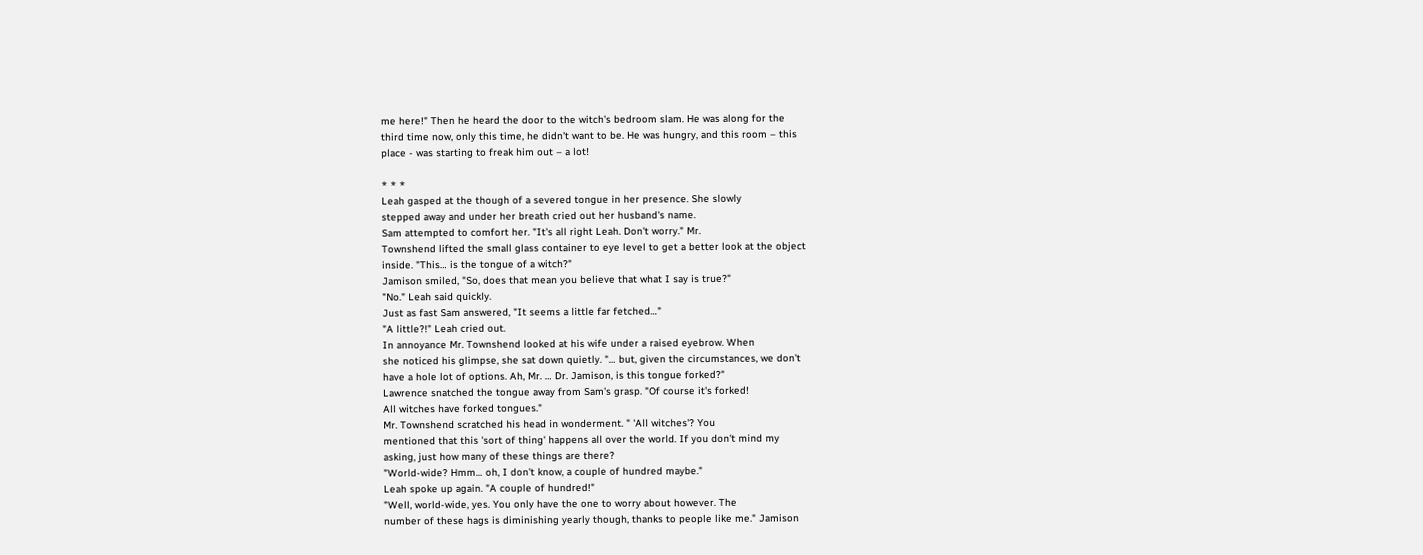me here!" Then he heard the door to the witch's bedroom slam. He was along for the
third time now, only this time, he didn't want to be. He was hungry, and this room – this
place - was starting to freak him out – a lot!

* * *
Leah gasped at the though of a severed tongue in her presence. She slowly
stepped away and under her breath cried out her husband's name.
Sam attempted to comfort her. "It's all right Leah. Don't worry." Mr.
Townshend lifted the small glass container to eye level to get a better look at the object
inside. "This… is the tongue of a witch?"
Jamison smiled, "So, does that mean you believe that what I say is true?"
"No." Leah said quickly.
Just as fast Sam answered, "It seems a little far fetched…"
"A little?!" Leah cried out.
In annoyance Mr. Townshend looked at his wife under a raised eyebrow. When
she noticed his glimpse, she sat down quietly. "… but, given the circumstances, we don't
have a hole lot of options. Ah, Mr. … Dr. Jamison, is this tongue forked?"
Lawrence snatched the tongue away from Sam's grasp. "Of course it's forked!
All witches have forked tongues."
Mr. Townshend scratched his head in wonderment. " 'All witches'? You
mentioned that this 'sort of thing' happens all over the world. If you don't mind my
asking, just how many of these things are there?
"World-wide? Hmm… oh, I don't know, a couple of hundred maybe."
Leah spoke up again. "A couple of hundred!"
"Well, world-wide, yes. You only have the one to worry about however. The
number of these hags is diminishing yearly though, thanks to people like me." Jamison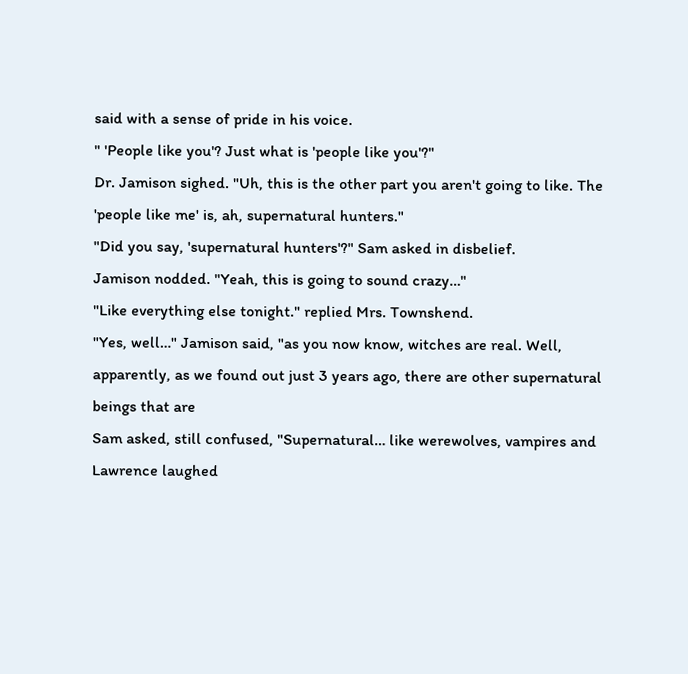said with a sense of pride in his voice.
" 'People like you'? Just what is 'people like you'?"
Dr. Jamison sighed. "Uh, this is the other part you aren't going to like. The
'people like me' is, ah, supernatural hunters."
"Did you say, 'supernatural hunters'?" Sam asked in disbelief.
Jamison nodded. "Yeah, this is going to sound crazy…"
"Like everything else tonight." replied Mrs. Townshend.
"Yes, well…" Jamison said, "as you now know, witches are real. Well,
apparently, as we found out just 3 years ago, there are other supernatural beings that are
Sam asked, still confused, "Supernatural… like werewolves, vampires and
Lawrence laughed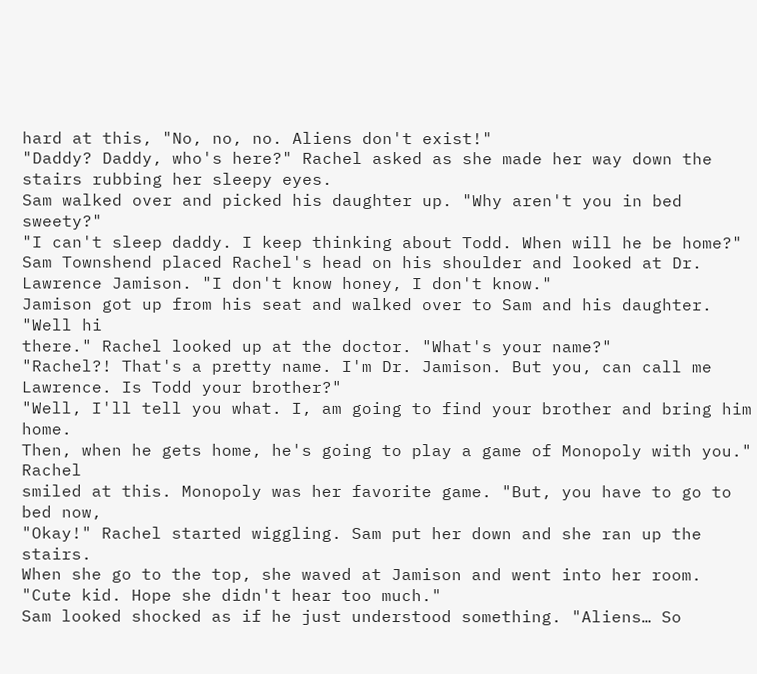hard at this, "No, no, no. Aliens don't exist!"
"Daddy? Daddy, who's here?" Rachel asked as she made her way down the
stairs rubbing her sleepy eyes.
Sam walked over and picked his daughter up. "Why aren't you in bed sweety?"
"I can't sleep daddy. I keep thinking about Todd. When will he be home?"
Sam Townshend placed Rachel's head on his shoulder and looked at Dr.
Lawrence Jamison. "I don't know honey, I don't know."
Jamison got up from his seat and walked over to Sam and his daughter. "Well hi
there." Rachel looked up at the doctor. "What's your name?"
"Rachel?! That's a pretty name. I'm Dr. Jamison. But you, can call me
Lawrence. Is Todd your brother?"
"Well, I'll tell you what. I, am going to find your brother and bring him home.
Then, when he gets home, he's going to play a game of Monopoly with you." Rachel
smiled at this. Monopoly was her favorite game. "But, you have to go to bed now,
"Okay!" Rachel started wiggling. Sam put her down and she ran up the stairs.
When she go to the top, she waved at Jamison and went into her room.
"Cute kid. Hope she didn't hear too much."
Sam looked shocked as if he just understood something. "Aliens… So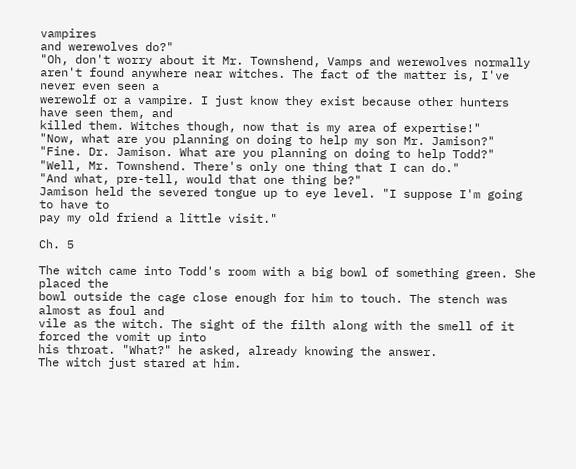vampires
and werewolves do?"
"Oh, don't worry about it Mr. Townshend, Vamps and werewolves normally
aren't found anywhere near witches. The fact of the matter is, I've never even seen a
werewolf or a vampire. I just know they exist because other hunters have seen them, and
killed them. Witches though, now that is my area of expertise!"
"Now, what are you planning on doing to help my son Mr. Jamison?"
"Fine. Dr. Jamison. What are you planning on doing to help Todd?"
"Well, Mr. Townshend. There's only one thing that I can do."
"And what, pre-tell, would that one thing be?"
Jamison held the severed tongue up to eye level. "I suppose I'm going to have to
pay my old friend a little visit."

Ch. 5

The witch came into Todd's room with a big bowl of something green. She placed the
bowl outside the cage close enough for him to touch. The stench was almost as foul and
vile as the witch. The sight of the filth along with the smell of it forced the vomit up into
his throat. "What?" he asked, already knowing the answer.
The witch just stared at him.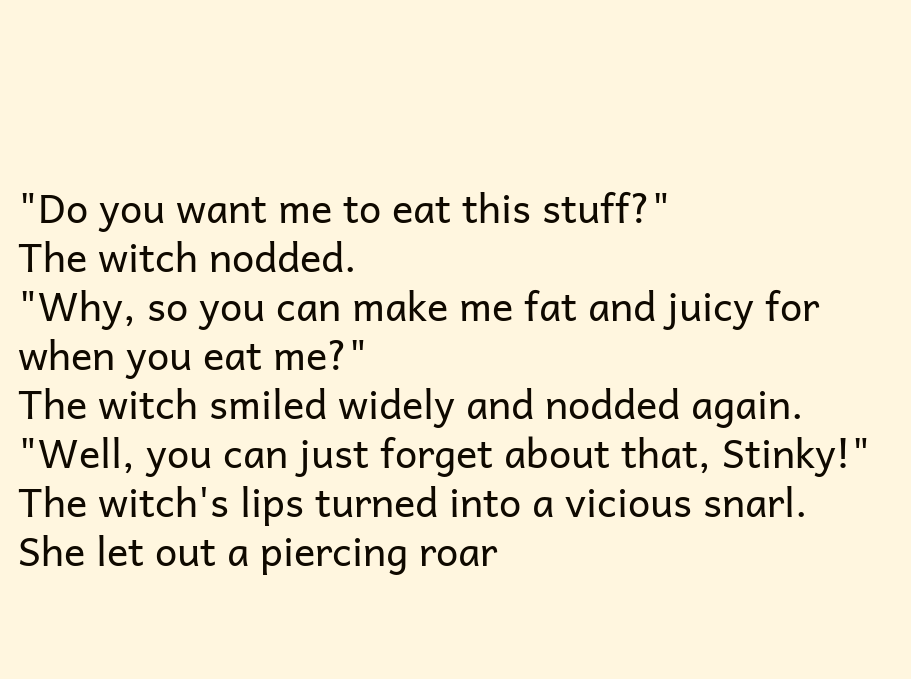"Do you want me to eat this stuff?"
The witch nodded.
"Why, so you can make me fat and juicy for when you eat me?"
The witch smiled widely and nodded again.
"Well, you can just forget about that, Stinky!"
The witch's lips turned into a vicious snarl. She let out a piercing roar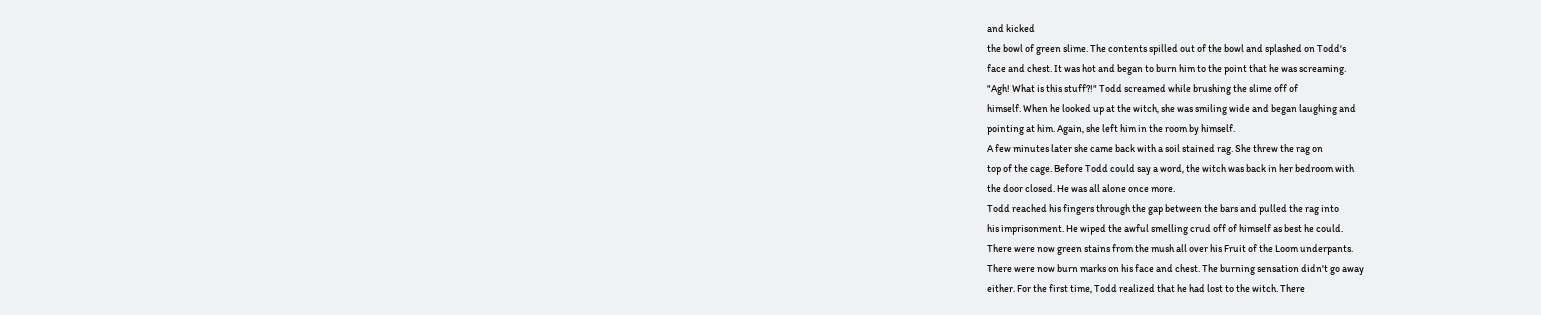and kicked
the bowl of green slime. The contents spilled out of the bowl and splashed on Todd's
face and chest. It was hot and began to burn him to the point that he was screaming.
"Agh! What is this stuff?!" Todd screamed while brushing the slime off of
himself. When he looked up at the witch, she was smiling wide and began laughing and
pointing at him. Again, she left him in the room by himself.
A few minutes later she came back with a soil stained rag. She threw the rag on
top of the cage. Before Todd could say a word, the witch was back in her bedroom with
the door closed. He was all alone once more.
Todd reached his fingers through the gap between the bars and pulled the rag into
his imprisonment. He wiped the awful smelling crud off of himself as best he could.
There were now green stains from the mush all over his Fruit of the Loom underpants.
There were now burn marks on his face and chest. The burning sensation didn't go away
either. For the first time, Todd realized that he had lost to the witch. There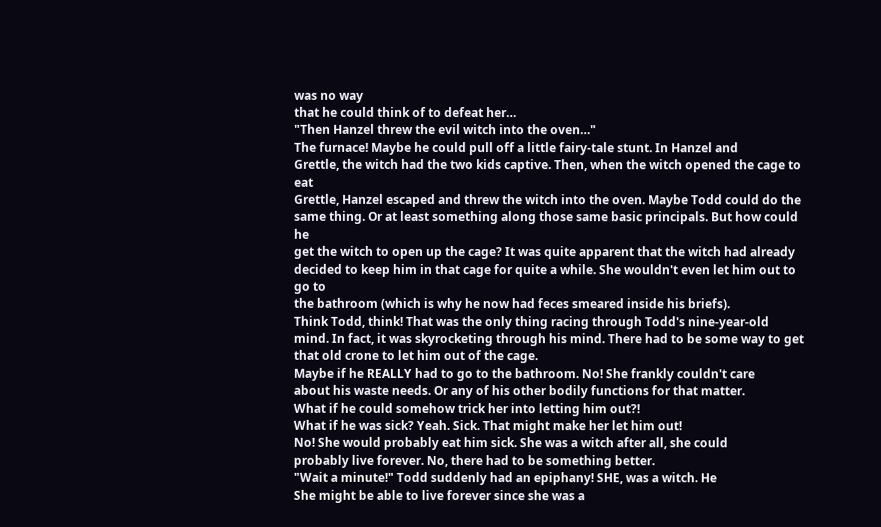was no way
that he could think of to defeat her…
"Then Hanzel threw the evil witch into the oven…"
The furnace! Maybe he could pull off a little fairy-tale stunt. In Hanzel and
Grettle, the witch had the two kids captive. Then, when the witch opened the cage to eat
Grettle, Hanzel escaped and threw the witch into the oven. Maybe Todd could do the
same thing. Or at least something along those same basic principals. But how could he
get the witch to open up the cage? It was quite apparent that the witch had already
decided to keep him in that cage for quite a while. She wouldn't even let him out to go to
the bathroom (which is why he now had feces smeared inside his briefs).
Think Todd, think! That was the only thing racing through Todd's nine-year-old
mind. In fact, it was skyrocketing through his mind. There had to be some way to get
that old crone to let him out of the cage.
Maybe if he REALLY had to go to the bathroom. No! She frankly couldn't care
about his waste needs. Or any of his other bodily functions for that matter.
What if he could somehow trick her into letting him out?!
What if he was sick? Yeah. Sick. That might make her let him out!
No! She would probably eat him sick. She was a witch after all, she could
probably live forever. No, there had to be something better.
"Wait a minute!" Todd suddenly had an epiphany! SHE, was a witch. He
She might be able to live forever since she was a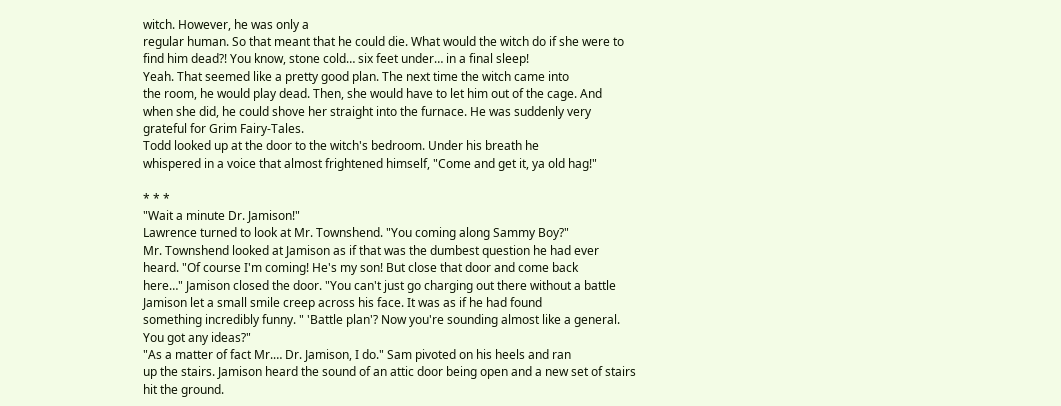witch. However, he was only a
regular human. So that meant that he could die. What would the witch do if she were to
find him dead?! You know, stone cold… six feet under… in a final sleep!
Yeah. That seemed like a pretty good plan. The next time the witch came into
the room, he would play dead. Then, she would have to let him out of the cage. And
when she did, he could shove her straight into the furnace. He was suddenly very
grateful for Grim Fairy-Tales.
Todd looked up at the door to the witch's bedroom. Under his breath he
whispered in a voice that almost frightened himself, "Come and get it, ya old hag!"

* * *
"Wait a minute Dr. Jamison!"
Lawrence turned to look at Mr. Townshend. "You coming along Sammy Boy?"
Mr. Townshend looked at Jamison as if that was the dumbest question he had ever
heard. "Of course I'm coming! He's my son! But close that door and come back
here…" Jamison closed the door. "You can't just go charging out there without a battle
Jamison let a small smile creep across his face. It was as if he had found
something incredibly funny. " 'Battle plan'? Now you're sounding almost like a general.
You got any ideas?"
"As a matter of fact Mr.… Dr. Jamison, I do." Sam pivoted on his heels and ran
up the stairs. Jamison heard the sound of an attic door being open and a new set of stairs
hit the ground.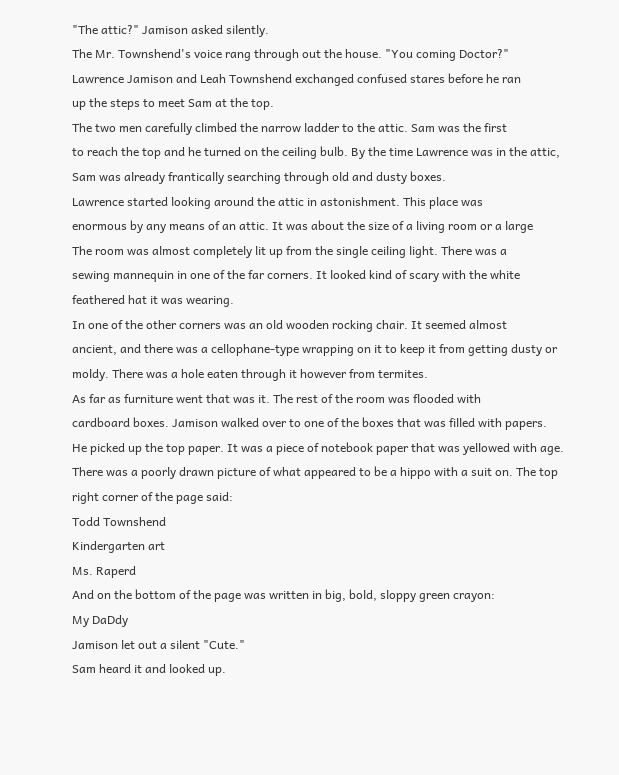"The attic?" Jamison asked silently.
The Mr. Townshend's voice rang through out the house. "You coming Doctor?"
Lawrence Jamison and Leah Townshend exchanged confused stares before he ran
up the steps to meet Sam at the top.
The two men carefully climbed the narrow ladder to the attic. Sam was the first
to reach the top and he turned on the ceiling bulb. By the time Lawrence was in the attic,
Sam was already frantically searching through old and dusty boxes.
Lawrence started looking around the attic in astonishment. This place was
enormous by any means of an attic. It was about the size of a living room or a large
The room was almost completely lit up from the single ceiling light. There was a
sewing mannequin in one of the far corners. It looked kind of scary with the white
feathered hat it was wearing.
In one of the other corners was an old wooden rocking chair. It seemed almost
ancient, and there was a cellophane-type wrapping on it to keep it from getting dusty or
moldy. There was a hole eaten through it however from termites.
As far as furniture went that was it. The rest of the room was flooded with
cardboard boxes. Jamison walked over to one of the boxes that was filled with papers.
He picked up the top paper. It was a piece of notebook paper that was yellowed with age.
There was a poorly drawn picture of what appeared to be a hippo with a suit on. The top
right corner of the page said:
Todd Townshend
Kindergarten art
Ms. Raperd
And on the bottom of the page was written in big, bold, sloppy green crayon:
My DaDdy
Jamison let out a silent "Cute."
Sam heard it and looked up.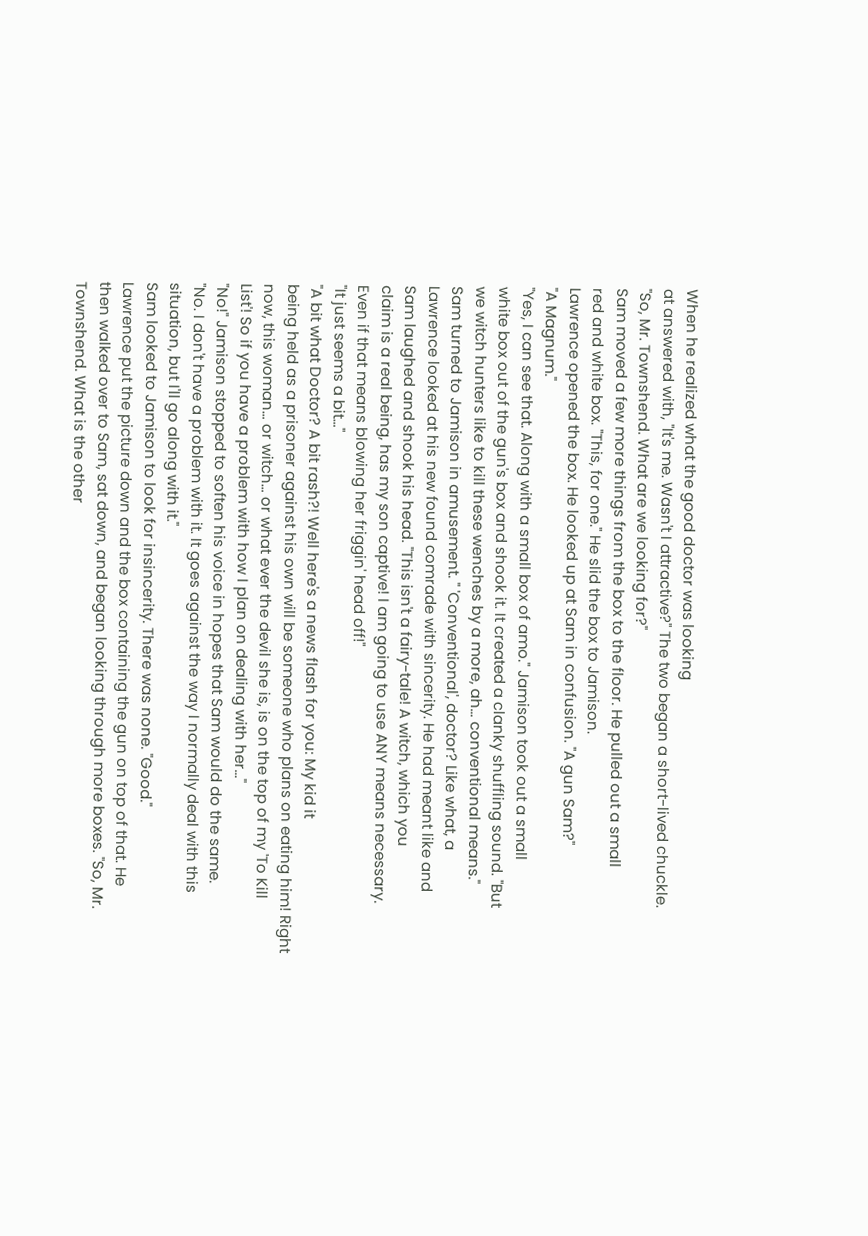When he realized what the good doctor was looking
at answered with, "It's me. Wasn't I attractive?" The two began a short-lived chuckle.
"So, Mr. Townshend. What are we looking for?"
Sam moved a few more things from the box to the floor. He pulled out a small
red and white box. "This, for one." He slid the box to Jamison.
Lawrence opened the box. He looked up at Sam in confusion. "A gun Sam?"
"A Magnum."
"Yes, I can see that. Along with a small box of amo." Jamison took out a small
white box out of the gun's box and shook it. It created a clanky shuffling sound. "But
we witch hunters like to kill these wenches by a more, ah… conventional means."
Sam turned to Jamison in amusement. " 'Conventional', doctor? Like what, a
Lawrence looked at his new found comrade with sincerity. He had meant like and
Sam laughed and shook his head. "This isn't a fairy-tale! A witch, which you
claim is a real being, has my son captive! I am going to use ANY means necessary.
Even if that means blowing her friggin' head off!"
"It just seems a bit…"
"A bit what Doctor? A bit rash?! Well here's a news flash for you: My kid it
being held as a prisoner against his own will be someone who plans on eating him! Right
now, this woman… or witch… or what ever the devil she is, is on the top of my 'To Kill
List'! So if you have a problem with how I plan on dealing with her…"
"No!" Jamison stopped to soften his voice in hopes that Sam would do the same.
"No. I don't have a problem with it. It goes against the way I normally deal with this
situation, but I'll go along with it."
Sam looked to Jamison to look for insincerity. There was none. "Good."
Lawrence put the picture down and the box containing the gun on top of that. He
then walked over to Sam, sat down, and began looking through more boxes. "So, Mr.
Townshend. What is the other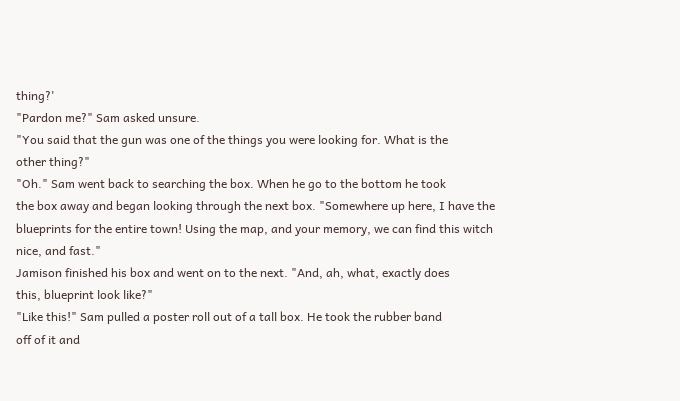thing?'
"Pardon me?" Sam asked unsure.
"You said that the gun was one of the things you were looking for. What is the
other thing?"
"Oh." Sam went back to searching the box. When he go to the bottom he took
the box away and began looking through the next box. "Somewhere up here, I have the
blueprints for the entire town! Using the map, and your memory, we can find this witch
nice, and fast."
Jamison finished his box and went on to the next. "And, ah, what, exactly does
this, blueprint look like?"
"Like this!" Sam pulled a poster roll out of a tall box. He took the rubber band
off of it and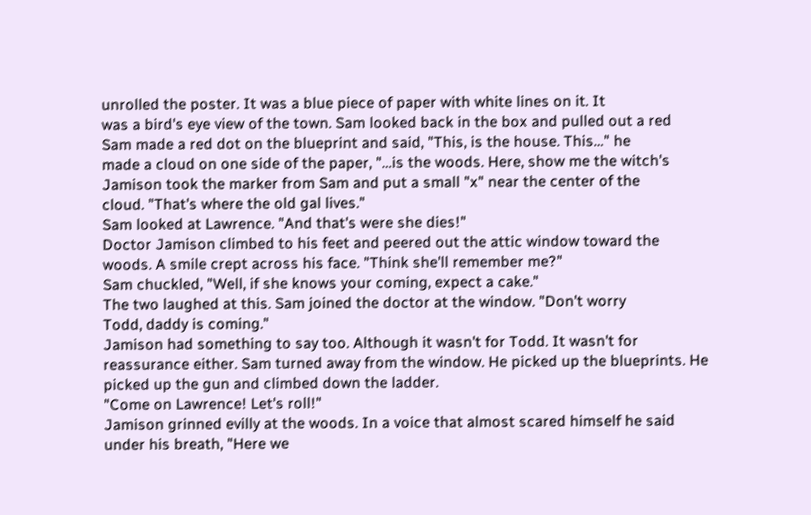unrolled the poster. It was a blue piece of paper with white lines on it. It
was a bird's eye view of the town. Sam looked back in the box and pulled out a red
Sam made a red dot on the blueprint and said, "This, is the house. This…" he
made a cloud on one side of the paper, "…is the woods. Here, show me the witch's
Jamison took the marker from Sam and put a small "x" near the center of the
cloud. "That's where the old gal lives."
Sam looked at Lawrence. "And that's were she dies!"
Doctor Jamison climbed to his feet and peered out the attic window toward the
woods. A smile crept across his face. "Think she'll remember me?"
Sam chuckled, "Well, if she knows your coming, expect a cake."
The two laughed at this. Sam joined the doctor at the window. "Don't worry
Todd, daddy is coming."
Jamison had something to say too. Although it wasn't for Todd. It wasn't for
reassurance either. Sam turned away from the window. He picked up the blueprints. He
picked up the gun and climbed down the ladder.
"Come on Lawrence! Let's roll!"
Jamison grinned evilly at the woods. In a voice that almost scared himself he said
under his breath, "Here we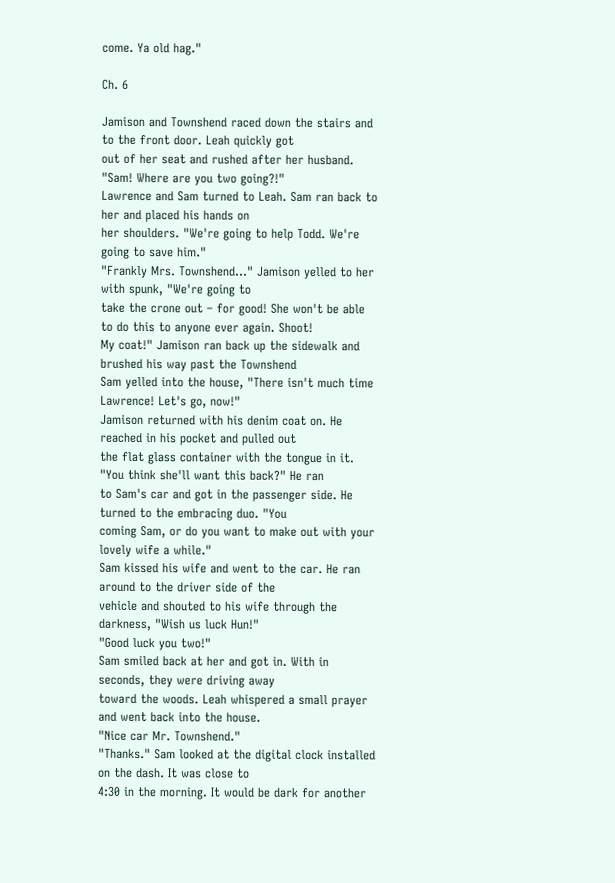come. Ya old hag."

Ch. 6

Jamison and Townshend raced down the stairs and to the front door. Leah quickly got
out of her seat and rushed after her husband. "Sam! Where are you two going?!"
Lawrence and Sam turned to Leah. Sam ran back to her and placed his hands on
her shoulders. "We're going to help Todd. We're going to save him."
"Frankly Mrs. Townshend…" Jamison yelled to her with spunk, "We're going to
take the crone out – for good! She won't be able to do this to anyone ever again. Shoot!
My coat!" Jamison ran back up the sidewalk and brushed his way past the Townshend
Sam yelled into the house, "There isn't much time Lawrence! Let's go, now!"
Jamison returned with his denim coat on. He reached in his pocket and pulled out
the flat glass container with the tongue in it. "You think she'll want this back?" He ran
to Sam's car and got in the passenger side. He turned to the embracing duo. "You
coming Sam, or do you want to make out with your lovely wife a while."
Sam kissed his wife and went to the car. He ran around to the driver side of the
vehicle and shouted to his wife through the darkness, "Wish us luck Hun!"
"Good luck you two!"
Sam smiled back at her and got in. With in seconds, they were driving away
toward the woods. Leah whispered a small prayer and went back into the house.
"Nice car Mr. Townshend."
"Thanks." Sam looked at the digital clock installed on the dash. It was close to
4:30 in the morning. It would be dark for another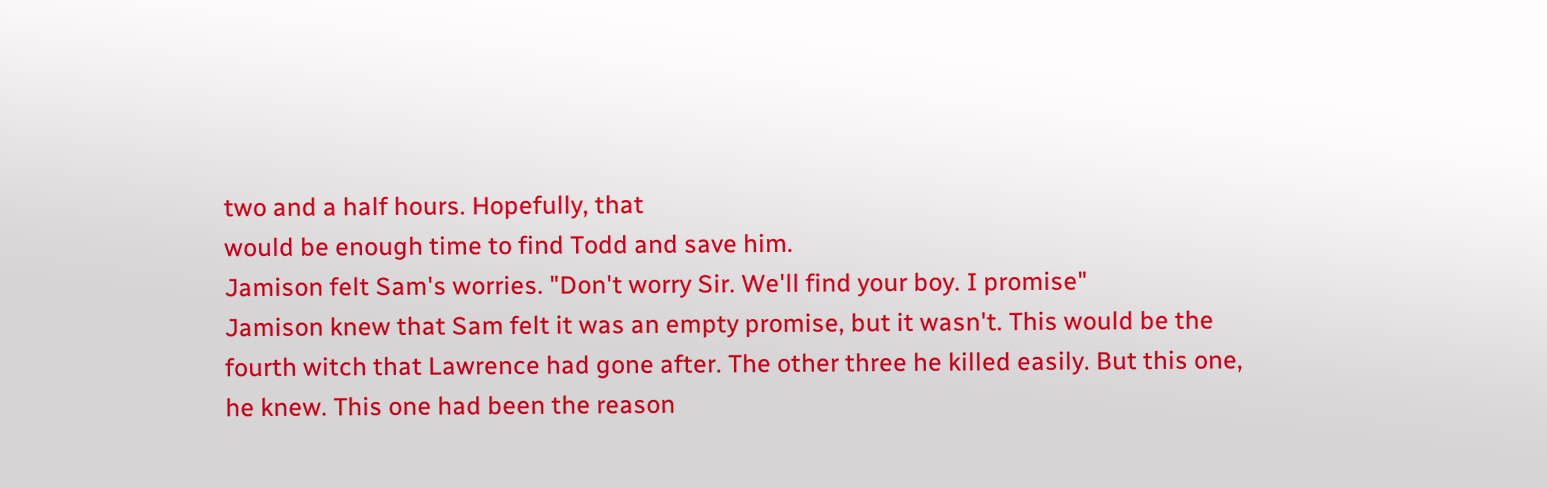two and a half hours. Hopefully, that
would be enough time to find Todd and save him.
Jamison felt Sam's worries. "Don't worry Sir. We'll find your boy. I promise"
Jamison knew that Sam felt it was an empty promise, but it wasn't. This would be the
fourth witch that Lawrence had gone after. The other three he killed easily. But this one,
he knew. This one had been the reason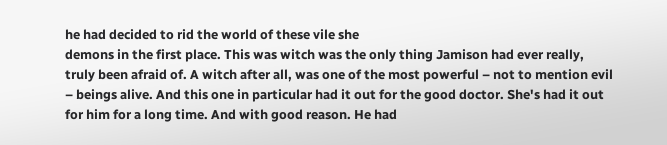he had decided to rid the world of these vile she
demons in the first place. This was witch was the only thing Jamison had ever really,
truly been afraid of. A witch after all, was one of the most powerful – not to mention evil
– beings alive. And this one in particular had it out for the good doctor. She's had it out
for him for a long time. And with good reason. He had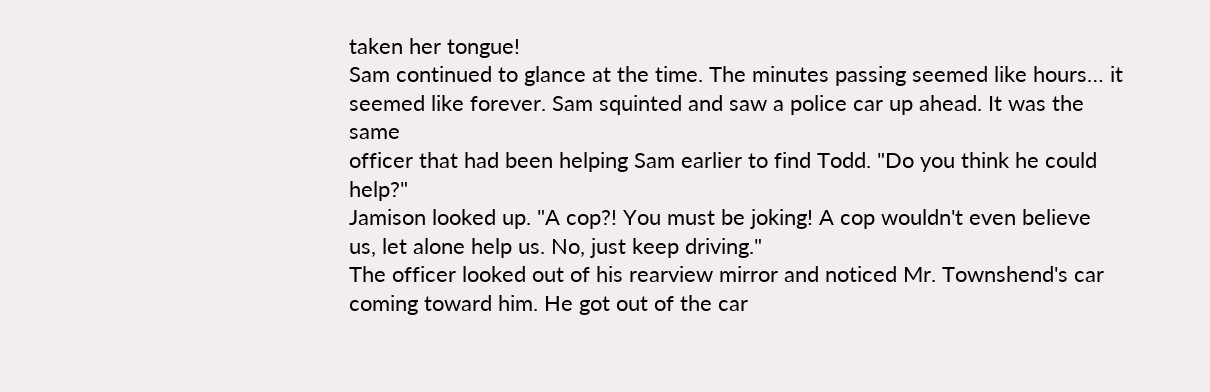taken her tongue!
Sam continued to glance at the time. The minutes passing seemed like hours… it
seemed like forever. Sam squinted and saw a police car up ahead. It was the same
officer that had been helping Sam earlier to find Todd. "Do you think he could help?"
Jamison looked up. "A cop?! You must be joking! A cop wouldn't even believe
us, let alone help us. No, just keep driving."
The officer looked out of his rearview mirror and noticed Mr. Townshend's car
coming toward him. He got out of the car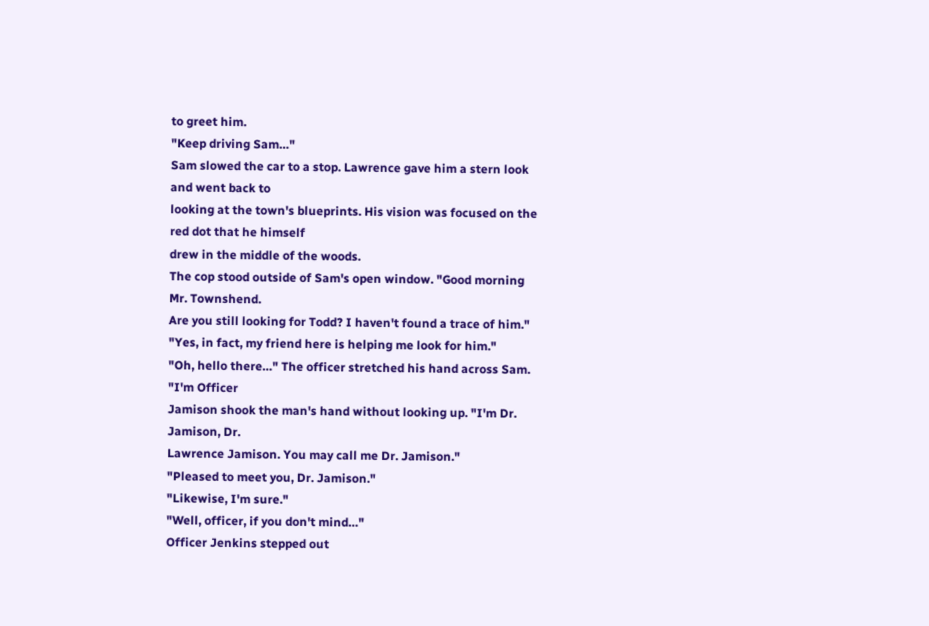to greet him.
"Keep driving Sam…"
Sam slowed the car to a stop. Lawrence gave him a stern look and went back to
looking at the town's blueprints. His vision was focused on the red dot that he himself
drew in the middle of the woods.
The cop stood outside of Sam's open window. "Good morning Mr. Townshend.
Are you still looking for Todd? I haven't found a trace of him."
"Yes, in fact, my friend here is helping me look for him."
"Oh, hello there…" The officer stretched his hand across Sam. "I'm Officer
Jamison shook the man's hand without looking up. "I'm Dr. Jamison, Dr.
Lawrence Jamison. You may call me Dr. Jamison."
"Pleased to meet you, Dr. Jamison."
"Likewise, I'm sure."
"Well, officer, if you don't mind…"
Officer Jenkins stepped out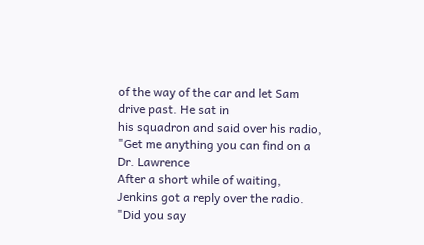of the way of the car and let Sam drive past. He sat in
his squadron and said over his radio, "Get me anything you can find on a Dr. Lawrence
After a short while of waiting, Jenkins got a reply over the radio. "Did you say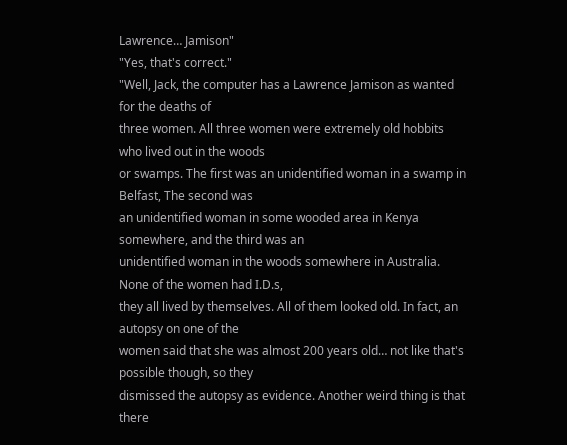Lawrence… Jamison"
"Yes, that's correct."
"Well, Jack, the computer has a Lawrence Jamison as wanted for the deaths of
three women. All three women were extremely old hobbits who lived out in the woods
or swamps. The first was an unidentified woman in a swamp in Belfast, The second was
an unidentified woman in some wooded area in Kenya somewhere, and the third was an
unidentified woman in the woods somewhere in Australia. None of the women had I.D.s,
they all lived by themselves. All of them looked old. In fact, an autopsy on one of the
women said that she was almost 200 years old… not like that's possible though, so they
dismissed the autopsy as evidence. Another weird thing is that there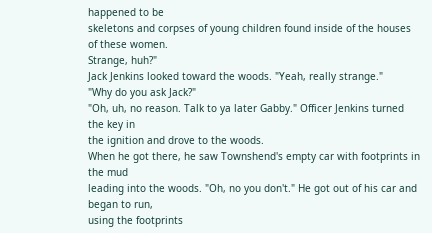happened to be
skeletons and corpses of young children found inside of the houses of these women.
Strange, huh?"
Jack Jenkins looked toward the woods. "Yeah, really strange."
"Why do you ask Jack?"
"Oh, uh, no reason. Talk to ya later Gabby." Officer Jenkins turned the key in
the ignition and drove to the woods.
When he got there, he saw Townshend's empty car with footprints in the mud
leading into the woods. "Oh, no you don't." He got out of his car and began to run,
using the footprints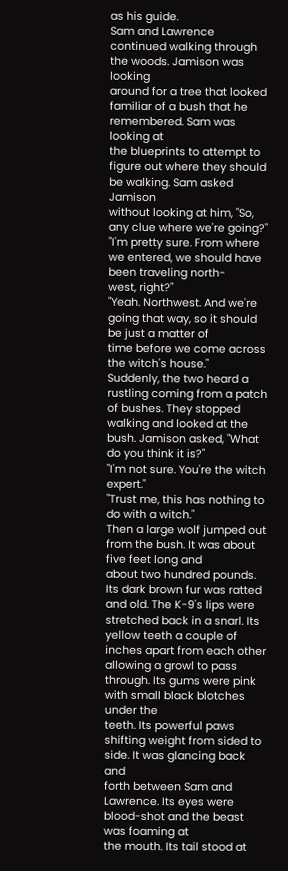as his guide.
Sam and Lawrence continued walking through the woods. Jamison was looking
around for a tree that looked familiar of a bush that he remembered. Sam was looking at
the blueprints to attempt to figure out where they should be walking. Sam asked Jamison
without looking at him, "So, any clue where we're going?"
"I'm pretty sure. From where we entered, we should have been traveling north-
west, right?"
"Yeah. Northwest. And we're going that way, so it should be just a matter of
time before we come across the witch's house."
Suddenly, the two heard a rustling coming from a patch of bushes. They stopped
walking and looked at the bush. Jamison asked, "What do you think it is?"
"I'm not sure. You're the witch expert."
"Trust me, this has nothing to do with a witch."
Then a large wolf jumped out from the bush. It was about five feet long and
about two hundred pounds. Its dark brown fur was ratted and old. The K-9's lips were
stretched back in a snarl. Its yellow teeth a couple of inches apart from each other
allowing a growl to pass through. Its gums were pink with small black blotches under the
teeth. Its powerful paws shifting weight from sided to side. It was glancing back and
forth between Sam and Lawrence. Its eyes were blood-shot and the beast was foaming at
the mouth. Its tail stood at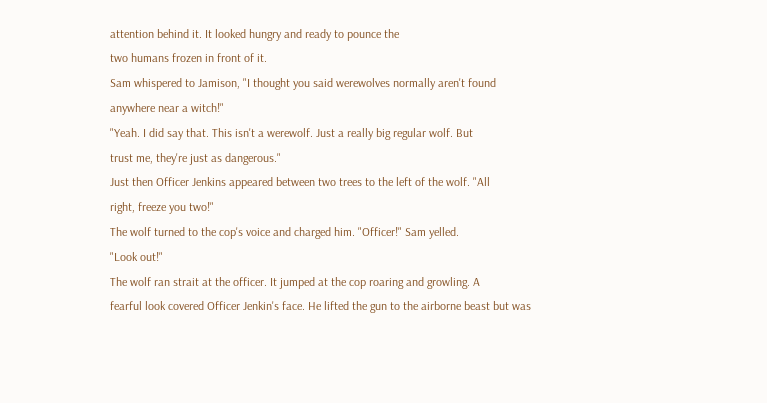attention behind it. It looked hungry and ready to pounce the
two humans frozen in front of it.
Sam whispered to Jamison, "I thought you said werewolves normally aren't found
anywhere near a witch!"
"Yeah. I did say that. This isn't a werewolf. Just a really big regular wolf. But
trust me, they're just as dangerous."
Just then Officer Jenkins appeared between two trees to the left of the wolf. "All
right, freeze you two!"
The wolf turned to the cop's voice and charged him. "Officer!" Sam yelled.
"Look out!"
The wolf ran strait at the officer. It jumped at the cop roaring and growling. A
fearful look covered Officer Jenkin's face. He lifted the gun to the airborne beast but was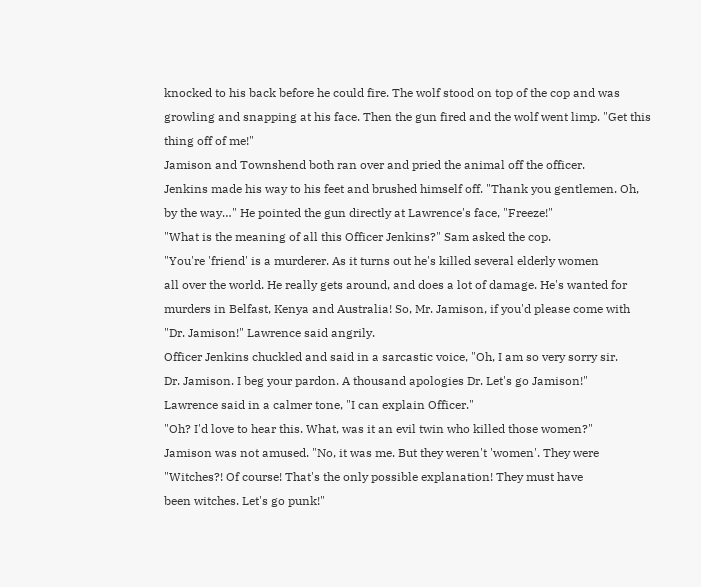knocked to his back before he could fire. The wolf stood on top of the cop and was
growling and snapping at his face. Then the gun fired and the wolf went limp. "Get this
thing off of me!"
Jamison and Townshend both ran over and pried the animal off the officer.
Jenkins made his way to his feet and brushed himself off. "Thank you gentlemen. Oh,
by the way…" He pointed the gun directly at Lawrence's face, "Freeze!"
"What is the meaning of all this Officer Jenkins?" Sam asked the cop.
"You're 'friend' is a murderer. As it turns out he's killed several elderly women
all over the world. He really gets around, and does a lot of damage. He's wanted for
murders in Belfast, Kenya and Australia! So, Mr. Jamison, if you'd please come with
"Dr. Jamison!" Lawrence said angrily.
Officer Jenkins chuckled and said in a sarcastic voice, "Oh, I am so very sorry sir.
Dr. Jamison. I beg your pardon. A thousand apologies Dr. Let's go Jamison!"
Lawrence said in a calmer tone, "I can explain Officer."
"Oh? I'd love to hear this. What, was it an evil twin who killed those women?"
Jamison was not amused. "No, it was me. But they weren't 'women'. They were
"Witches?! Of course! That's the only possible explanation! They must have
been witches. Let's go punk!"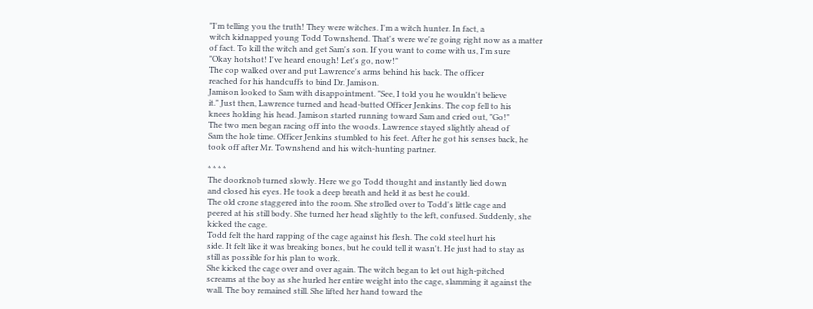"I'm telling you the truth! They were witches. I'm a witch hunter. In fact, a
witch kidnapped young Todd Townshend. That's were we're going right now as a matter
of fact. To kill the witch and get Sam's son. If you want to come with us, I'm sure
"Okay hotshot! I've heard enough! Let's go, now!"
The cop walked over and put Lawrence's arms behind his back. The officer
reached for his handcuffs to bind Dr. Jamison.
Jamison looked to Sam with disappointment. "See, I told you he wouldn't believe
it." Just then, Lawrence turned and head-butted Officer Jenkins. The cop fell to his
knees holding his head. Jamison started running toward Sam and cried out, "Go!"
The two men began racing off into the woods. Lawrence stayed slightly ahead of
Sam the hole time. Officer Jenkins stumbled to his feet. After he got his senses back, he
took off after Mr. Townshend and his witch-hunting partner.

* * * *
The doorknob turned slowly. Here we go Todd thought and instantly lied down
and closed his eyes. He took a deep breath and held it as best he could.
The old crone staggered into the room. She strolled over to Todd's little cage and
peered at his still body. She turned her head slightly to the left, confused. Suddenly, she
kicked the cage.
Todd felt the hard rapping of the cage against his flesh. The cold steel hurt his
side. It felt like it was breaking bones, but he could tell it wasn't. He just had to stay as
still as possible for his plan to work.
She kicked the cage over and over again. The witch began to let out high-pitched
screams at the boy as she hurled her entire weight into the cage, slamming it against the
wall. The boy remained still. She lifted her hand toward the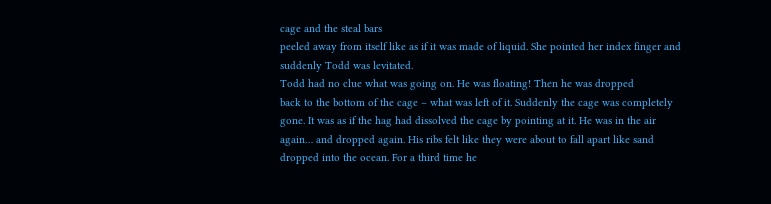cage and the steal bars
peeled away from itself like as if it was made of liquid. She pointed her index finger and
suddenly Todd was levitated.
Todd had no clue what was going on. He was floating! Then he was dropped
back to the bottom of the cage – what was left of it. Suddenly the cage was completely
gone. It was as if the hag had dissolved the cage by pointing at it. He was in the air
again… and dropped again. His ribs felt like they were about to fall apart like sand
dropped into the ocean. For a third time he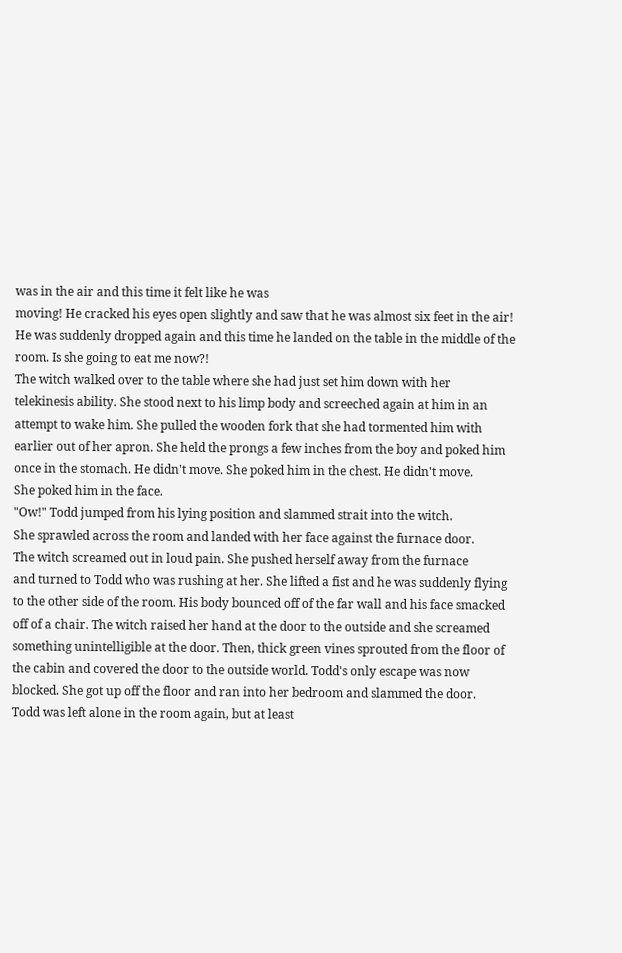was in the air and this time it felt like he was
moving! He cracked his eyes open slightly and saw that he was almost six feet in the air!
He was suddenly dropped again and this time he landed on the table in the middle of the
room. Is she going to eat me now?!
The witch walked over to the table where she had just set him down with her
telekinesis ability. She stood next to his limp body and screeched again at him in an
attempt to wake him. She pulled the wooden fork that she had tormented him with
earlier out of her apron. She held the prongs a few inches from the boy and poked him
once in the stomach. He didn't move. She poked him in the chest. He didn't move.
She poked him in the face.
"Ow!" Todd jumped from his lying position and slammed strait into the witch.
She sprawled across the room and landed with her face against the furnace door.
The witch screamed out in loud pain. She pushed herself away from the furnace
and turned to Todd who was rushing at her. She lifted a fist and he was suddenly flying
to the other side of the room. His body bounced off of the far wall and his face smacked
off of a chair. The witch raised her hand at the door to the outside and she screamed
something unintelligible at the door. Then, thick green vines sprouted from the floor of
the cabin and covered the door to the outside world. Todd's only escape was now
blocked. She got up off the floor and ran into her bedroom and slammed the door.
Todd was left alone in the room again, but at least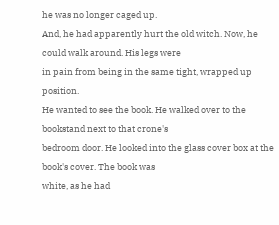he was no longer caged up.
And, he had apparently hurt the old witch. Now, he could walk around. His legs were
in pain from being in the same tight, wrapped up position.
He wanted to see the book. He walked over to the bookstand next to that crone's
bedroom door. He looked into the glass cover box at the book's cover. The book was
white, as he had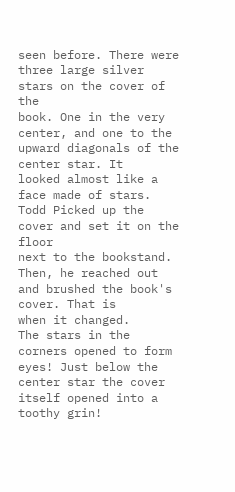seen before. There were three large silver stars on the cover of the
book. One in the very center, and one to the upward diagonals of the center star. It
looked almost like a face made of stars. Todd Picked up the cover and set it on the floor
next to the bookstand. Then, he reached out and brushed the book's cover. That is
when it changed.
The stars in the corners opened to form eyes! Just below the center star the cover
itself opened into a toothy grin!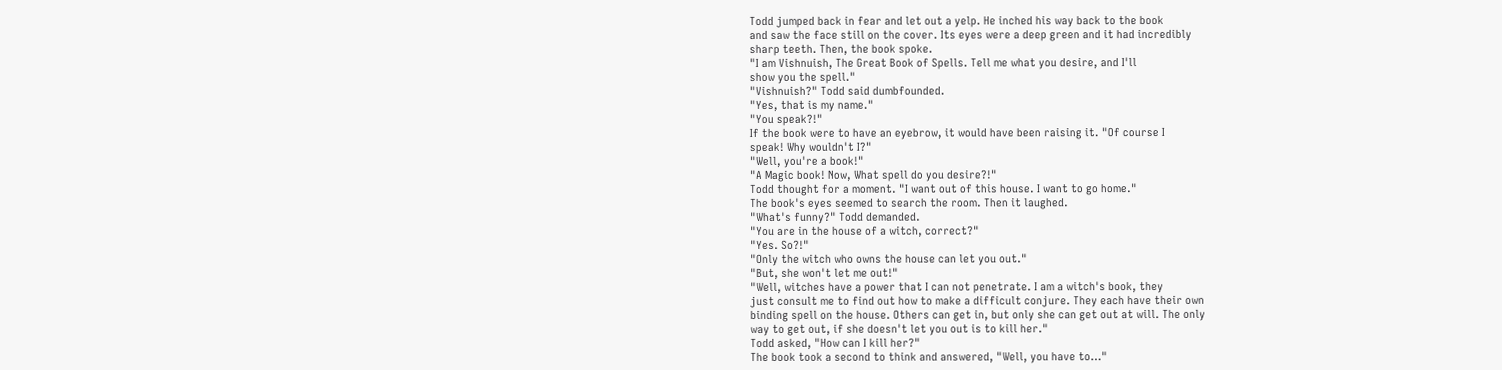Todd jumped back in fear and let out a yelp. He inched his way back to the book
and saw the face still on the cover. Its eyes were a deep green and it had incredibly
sharp teeth. Then, the book spoke.
"I am Vishnuish, The Great Book of Spells. Tell me what you desire, and I'll
show you the spell."
"Vishnuish?" Todd said dumbfounded.
"Yes, that is my name."
"You speak?!"
If the book were to have an eyebrow, it would have been raising it. "Of course I
speak! Why wouldn't I?"
"Well, you're a book!"
"A Magic book! Now, What spell do you desire?!"
Todd thought for a moment. "I want out of this house. I want to go home."
The book's eyes seemed to search the room. Then it laughed.
"What's funny?" Todd demanded.
"You are in the house of a witch, correct?"
"Yes. So?!"
"Only the witch who owns the house can let you out."
"But, she won't let me out!"
"Well, witches have a power that I can not penetrate. I am a witch's book, they
just consult me to find out how to make a difficult conjure. They each have their own
binding spell on the house. Others can get in, but only she can get out at will. The only
way to get out, if she doesn't let you out is to kill her."
Todd asked, "How can I kill her?"
The book took a second to think and answered, "Well, you have to…"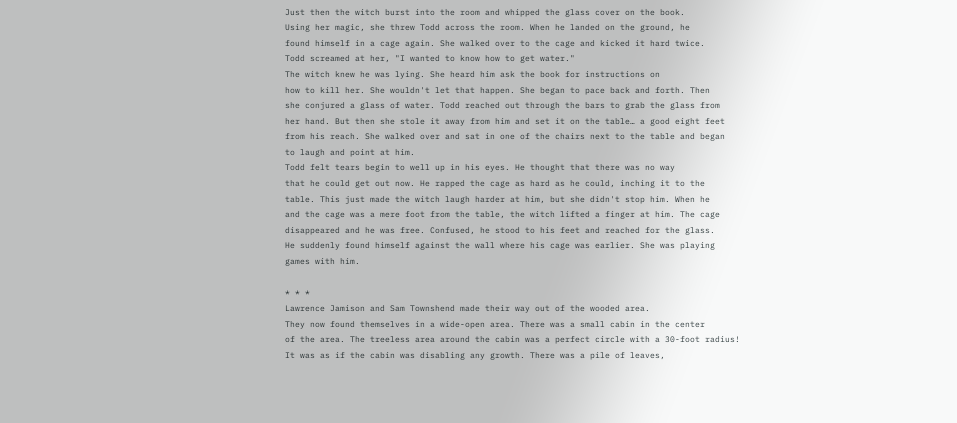Just then the witch burst into the room and whipped the glass cover on the book.
Using her magic, she threw Todd across the room. When he landed on the ground, he
found himself in a cage again. She walked over to the cage and kicked it hard twice.
Todd screamed at her, "I wanted to know how to get water."
The witch knew he was lying. She heard him ask the book for instructions on
how to kill her. She wouldn't let that happen. She began to pace back and forth. Then
she conjured a glass of water. Todd reached out through the bars to grab the glass from
her hand. But then she stole it away from him and set it on the table… a good eight feet
from his reach. She walked over and sat in one of the chairs next to the table and began
to laugh and point at him.
Todd felt tears begin to well up in his eyes. He thought that there was no way
that he could get out now. He rapped the cage as hard as he could, inching it to the
table. This just made the witch laugh harder at him, but she didn't stop him. When he
and the cage was a mere foot from the table, the witch lifted a finger at him. The cage
disappeared and he was free. Confused, he stood to his feet and reached for the glass.
He suddenly found himself against the wall where his cage was earlier. She was playing
games with him.

* * *
Lawrence Jamison and Sam Townshend made their way out of the wooded area.
They now found themselves in a wide-open area. There was a small cabin in the center
of the area. The treeless area around the cabin was a perfect circle with a 30-foot radius!
It was as if the cabin was disabling any growth. There was a pile of leaves,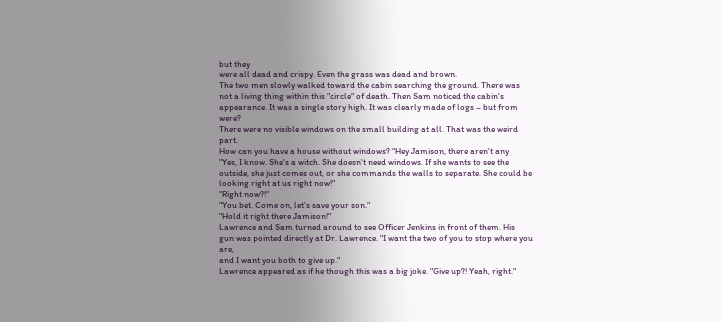but they
were all dead and crispy. Even the grass was dead and brown.
The two men slowly walked toward the cabin searching the ground. There was
not a living thing within this "circle" of death. Then Sam noticed the cabin's
appearance. It was a single story high. It was clearly made of logs – but from were?
There were no visible windows on the small building at all. That was the weird part.
How can you have a house without windows? "Hey Jamison, there aren't any
"Yes, I know. She's a witch. She doesn't need windows. If she wants to see the
outside, she just comes out, or she commands the walls to separate. She could be
looking right at us right now!"
"Right now?!"
"You bet. Come on, let's save your son."
"Hold it right there Jamison!"
Lawrence and Sam turned around to see Officer Jenkins in front of them. His
gun was pointed directly at Dr. Lawrence. "I want the two of you to stop where you are,
and I want you both to give up."
Lawrence appeared as if he though this was a big joke. "Give up?! Yeah, right."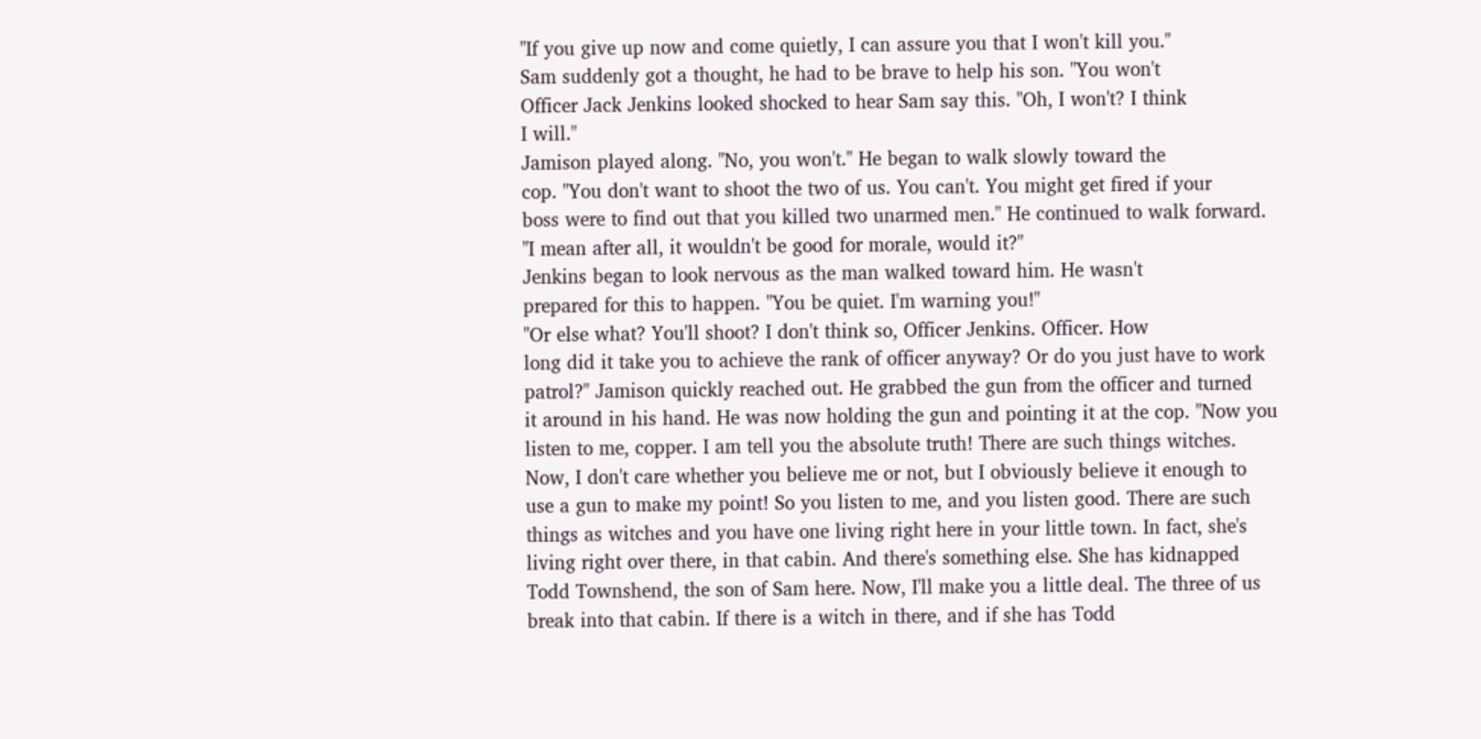"If you give up now and come quietly, I can assure you that I won't kill you."
Sam suddenly got a thought, he had to be brave to help his son. "You won't
Officer Jack Jenkins looked shocked to hear Sam say this. "Oh, I won't? I think
I will."
Jamison played along. "No, you won't." He began to walk slowly toward the
cop. "You don't want to shoot the two of us. You can't. You might get fired if your
boss were to find out that you killed two unarmed men." He continued to walk forward.
"I mean after all, it wouldn't be good for morale, would it?"
Jenkins began to look nervous as the man walked toward him. He wasn't
prepared for this to happen. "You be quiet. I'm warning you!"
"Or else what? You'll shoot? I don't think so, Officer Jenkins. Officer. How
long did it take you to achieve the rank of officer anyway? Or do you just have to work
patrol?" Jamison quickly reached out. He grabbed the gun from the officer and turned
it around in his hand. He was now holding the gun and pointing it at the cop. "Now you
listen to me, copper. I am tell you the absolute truth! There are such things witches.
Now, I don't care whether you believe me or not, but I obviously believe it enough to
use a gun to make my point! So you listen to me, and you listen good. There are such
things as witches and you have one living right here in your little town. In fact, she's
living right over there, in that cabin. And there's something else. She has kidnapped
Todd Townshend, the son of Sam here. Now, I'll make you a little deal. The three of us
break into that cabin. If there is a witch in there, and if she has Todd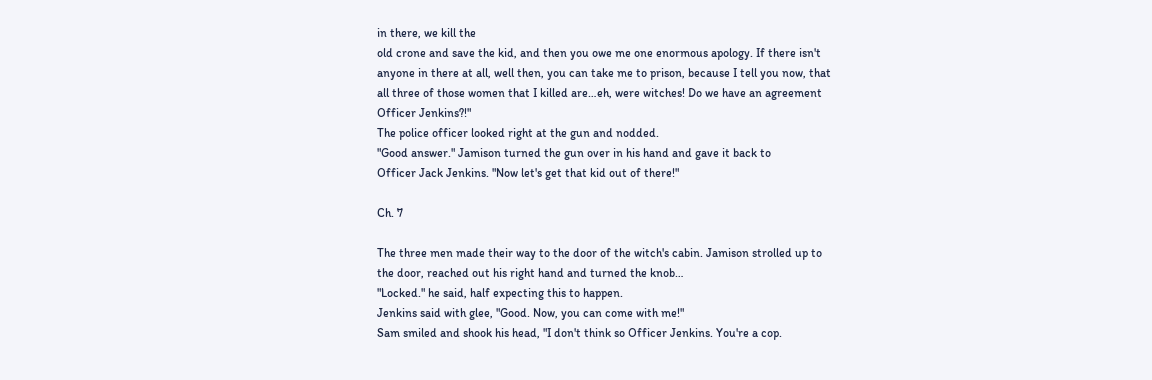in there, we kill the
old crone and save the kid, and then you owe me one enormous apology. If there isn't
anyone in there at all, well then, you can take me to prison, because I tell you now, that
all three of those women that I killed are…eh, were witches! Do we have an agreement
Officer Jenkins?!"
The police officer looked right at the gun and nodded.
"Good answer." Jamison turned the gun over in his hand and gave it back to
Officer Jack Jenkins. "Now let's get that kid out of there!"

Ch. 7

The three men made their way to the door of the witch's cabin. Jamison strolled up to
the door, reached out his right hand and turned the knob…
"Locked." he said, half expecting this to happen.
Jenkins said with glee, "Good. Now, you can come with me!"
Sam smiled and shook his head, "I don't think so Officer Jenkins. You're a cop.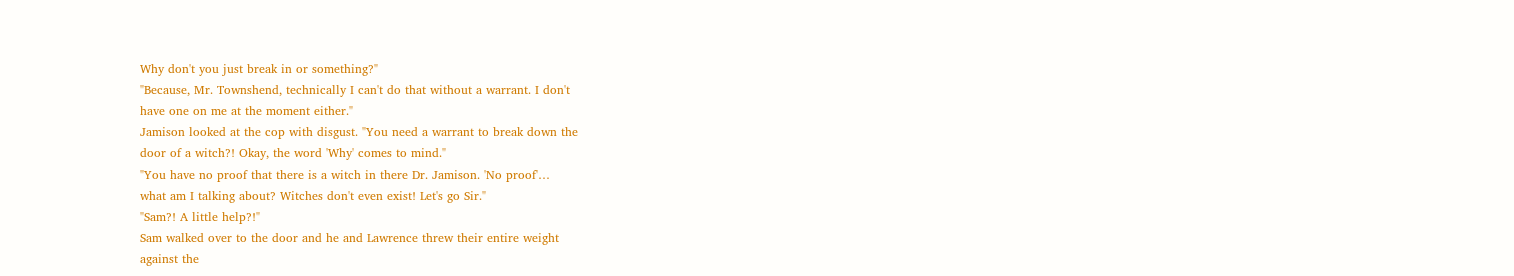Why don't you just break in or something?"
"Because, Mr. Townshend, technically I can't do that without a warrant. I don't
have one on me at the moment either."
Jamison looked at the cop with disgust. "You need a warrant to break down the
door of a witch?! Okay, the word 'Why' comes to mind."
"You have no proof that there is a witch in there Dr. Jamison. 'No proof'…
what am I talking about? Witches don't even exist! Let's go Sir."
"Sam?! A little help?!"
Sam walked over to the door and he and Lawrence threw their entire weight
against the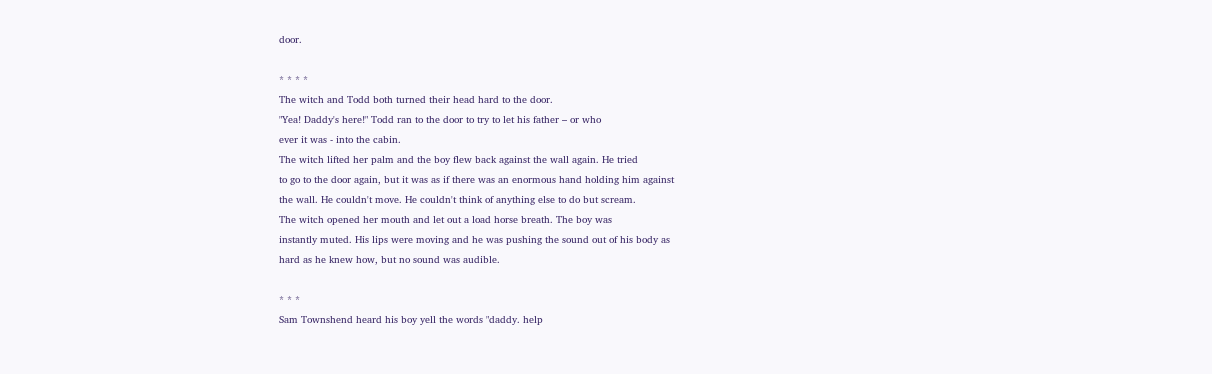door.

* * * *
The witch and Todd both turned their head hard to the door.
"Yea! Daddy's here!" Todd ran to the door to try to let his father – or who
ever it was - into the cabin.
The witch lifted her palm and the boy flew back against the wall again. He tried
to go to the door again, but it was as if there was an enormous hand holding him against
the wall. He couldn't move. He couldn't think of anything else to do but scream.
The witch opened her mouth and let out a load horse breath. The boy was
instantly muted. His lips were moving and he was pushing the sound out of his body as
hard as he knew how, but no sound was audible.

* * *
Sam Townshend heard his boy yell the words "daddy. help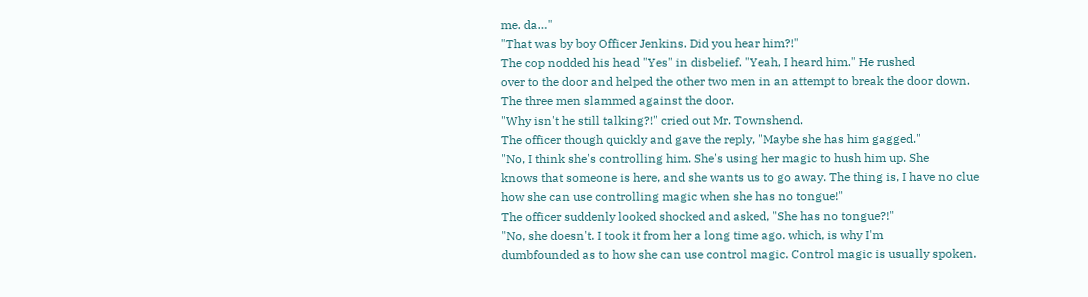me. da…"
"That was by boy Officer Jenkins. Did you hear him?!"
The cop nodded his head "Yes" in disbelief. "Yeah, I heard him." He rushed
over to the door and helped the other two men in an attempt to break the door down.
The three men slammed against the door.
"Why isn't he still talking?!" cried out Mr. Townshend.
The officer though quickly and gave the reply, "Maybe she has him gagged."
"No, I think she's controlling him. She's using her magic to hush him up. She
knows that someone is here, and she wants us to go away. The thing is, I have no clue
how she can use controlling magic when she has no tongue!"
The officer suddenly looked shocked and asked, "She has no tongue?!"
"No, she doesn't. I took it from her a long time ago. which, is why I'm
dumbfounded as to how she can use control magic. Control magic is usually spoken.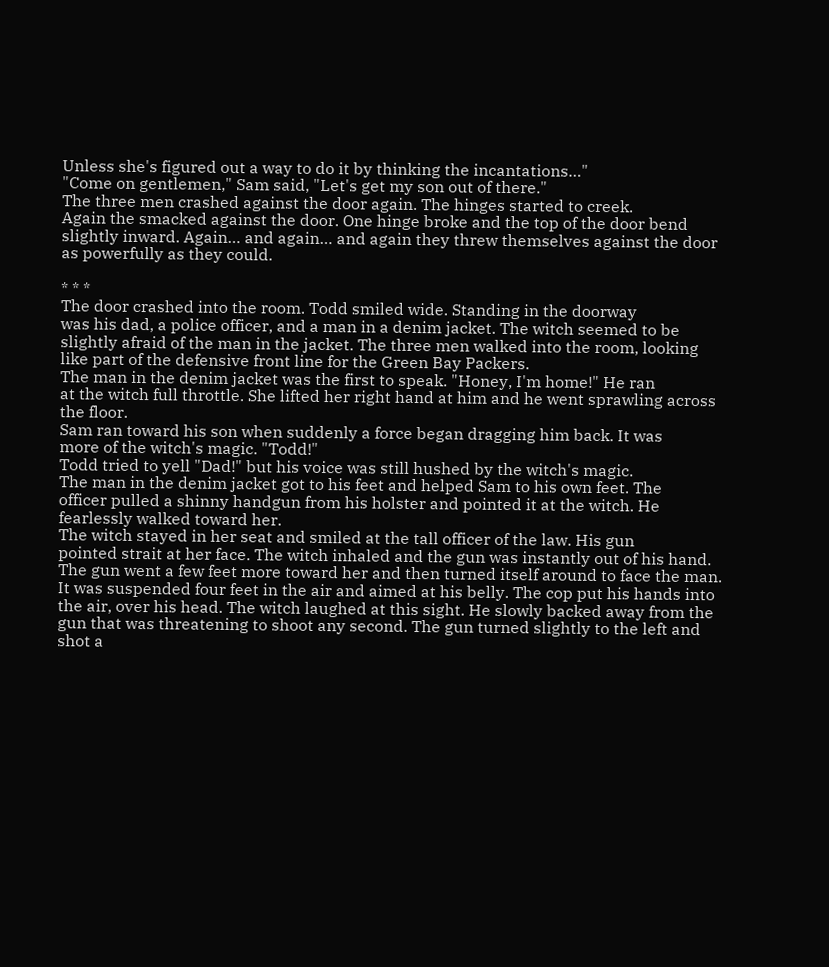Unless she's figured out a way to do it by thinking the incantations…"
"Come on gentlemen," Sam said, "Let's get my son out of there."
The three men crashed against the door again. The hinges started to creek.
Again the smacked against the door. One hinge broke and the top of the door bend
slightly inward. Again… and again… and again they threw themselves against the door
as powerfully as they could.

* * *
The door crashed into the room. Todd smiled wide. Standing in the doorway
was his dad, a police officer, and a man in a denim jacket. The witch seemed to be
slightly afraid of the man in the jacket. The three men walked into the room, looking
like part of the defensive front line for the Green Bay Packers.
The man in the denim jacket was the first to speak. "Honey, I'm home!" He ran
at the witch full throttle. She lifted her right hand at him and he went sprawling across
the floor.
Sam ran toward his son when suddenly a force began dragging him back. It was
more of the witch's magic. "Todd!"
Todd tried to yell "Dad!" but his voice was still hushed by the witch's magic.
The man in the denim jacket got to his feet and helped Sam to his own feet. The
officer pulled a shinny handgun from his holster and pointed it at the witch. He
fearlessly walked toward her.
The witch stayed in her seat and smiled at the tall officer of the law. His gun
pointed strait at her face. The witch inhaled and the gun was instantly out of his hand.
The gun went a few feet more toward her and then turned itself around to face the man.
It was suspended four feet in the air and aimed at his belly. The cop put his hands into
the air, over his head. The witch laughed at this sight. He slowly backed away from the
gun that was threatening to shoot any second. The gun turned slightly to the left and
shot a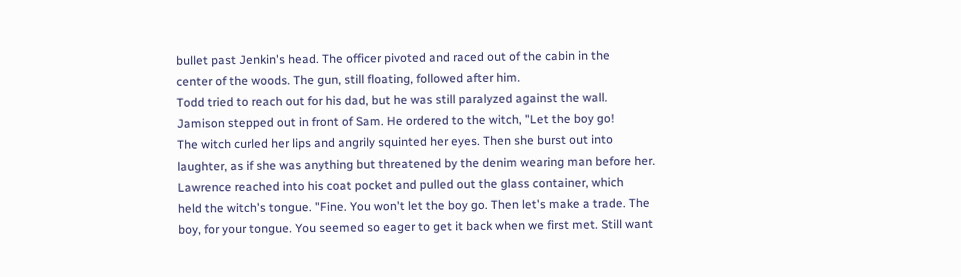bullet past Jenkin's head. The officer pivoted and raced out of the cabin in the
center of the woods. The gun, still floating, followed after him.
Todd tried to reach out for his dad, but he was still paralyzed against the wall.
Jamison stepped out in front of Sam. He ordered to the witch, "Let the boy go!
The witch curled her lips and angrily squinted her eyes. Then she burst out into
laughter, as if she was anything but threatened by the denim wearing man before her.
Lawrence reached into his coat pocket and pulled out the glass container, which
held the witch's tongue. "Fine. You won't let the boy go. Then let's make a trade. The
boy, for your tongue. You seemed so eager to get it back when we first met. Still want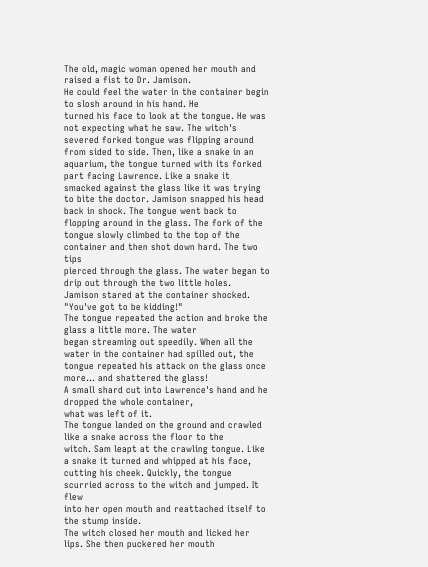The old, magic woman opened her mouth and raised a fist to Dr. Jamison.
He could feel the water in the container begin to slosh around in his hand. He
turned his face to look at the tongue. He was not expecting what he saw. The witch's
severed forked tongue was flipping around from sided to side. Then, like a snake in an
aquarium, the tongue turned with its forked part facing Lawrence. Like a snake it
smacked against the glass like it was trying to bite the doctor. Jamison snapped his head
back in shock. The tongue went back to flopping around in the glass. The fork of the
tongue slowly climbed to the top of the container and then shot down hard. The two tips
pierced through the glass. The water began to drip out through the two little holes.
Jamison stared at the container shocked. "You've got to be kidding!"
The tongue repeated the action and broke the glass a little more. The water
began streaming out speedily. When all the water in the container had spilled out, the
tongue repeated his attack on the glass once more… and shattered the glass!
A small shard cut into Lawrence's hand and he dropped the whole container,
what was left of it.
The tongue landed on the ground and crawled like a snake across the floor to the
witch. Sam leapt at the crawling tongue. Like a snake it turned and whipped at his face,
cutting his cheek. Quickly, the tongue scurried across to the witch and jumped. It flew
into her open mouth and reattached itself to the stump inside.
The witch closed her mouth and licked her lips. She then puckered her mouth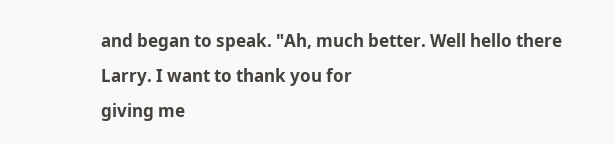and began to speak. "Ah, much better. Well hello there Larry. I want to thank you for
giving me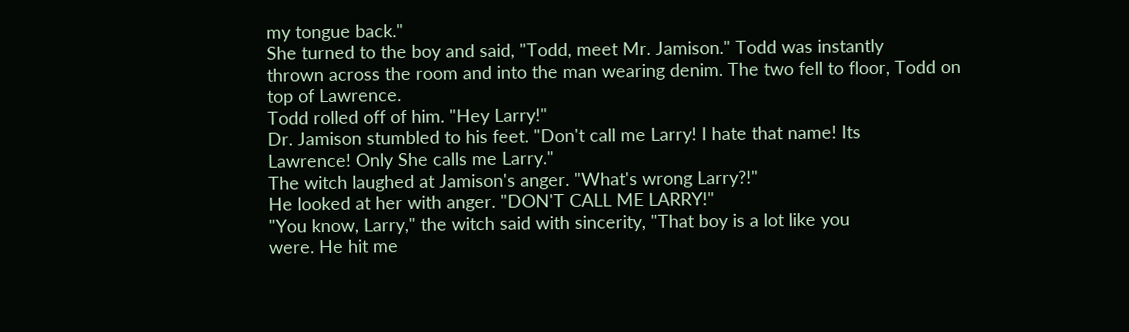my tongue back."
She turned to the boy and said, "Todd, meet Mr. Jamison." Todd was instantly
thrown across the room and into the man wearing denim. The two fell to floor, Todd on
top of Lawrence.
Todd rolled off of him. "Hey Larry!"
Dr. Jamison stumbled to his feet. "Don't call me Larry! I hate that name! Its
Lawrence! Only She calls me Larry."
The witch laughed at Jamison's anger. "What's wrong Larry?!"
He looked at her with anger. "DON'T CALL ME LARRY!"
"You know, Larry," the witch said with sincerity, "That boy is a lot like you
were. He hit me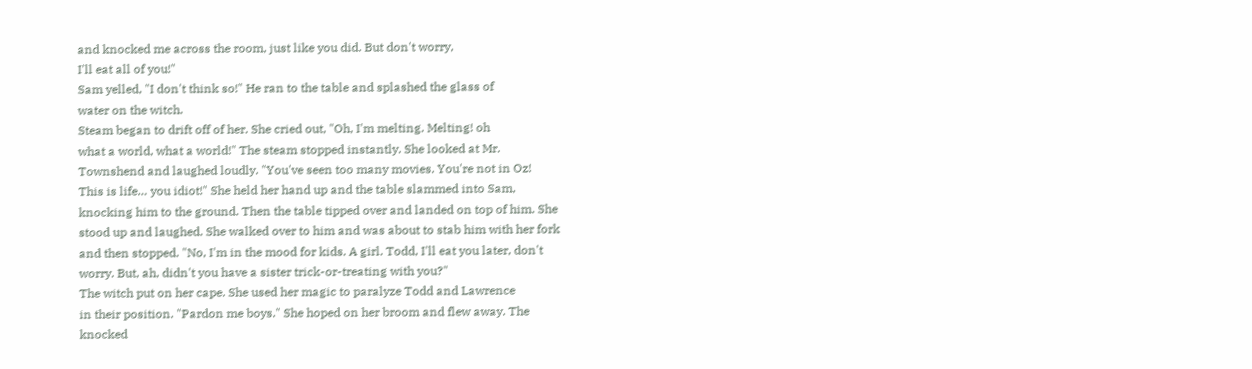and knocked me across the room, just like you did. But don't worry,
I'll eat all of you!"
Sam yelled, "I don't think so!" He ran to the table and splashed the glass of
water on the witch.
Steam began to drift off of her. She cried out, "Oh, I'm melting. Melting! oh
what a world, what a world!" The steam stopped instantly. She looked at Mr.
Townshend and laughed loudly. "You've seen too many movies. You're not in Oz!
This is life… you idiot!" She held her hand up and the table slammed into Sam,
knocking him to the ground. Then the table tipped over and landed on top of him. She
stood up and laughed. She walked over to him and was about to stab him with her fork
and then stopped. "No, I'm in the mood for kids. A girl. Todd, I'll eat you later, don't
worry. But, ah, didn't you have a sister trick-or-treating with you?"
The witch put on her cape. She used her magic to paralyze Todd and Lawrence
in their position. "Pardon me boys." She hoped on her broom and flew away. The
knocked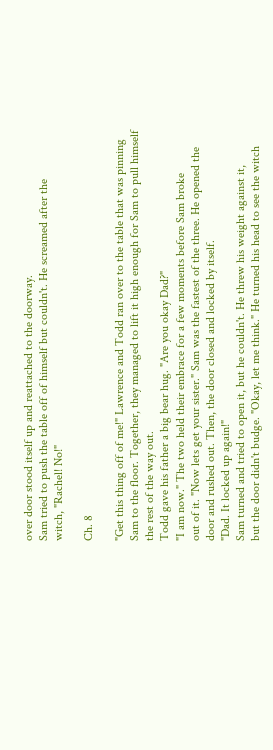over door stood itself up and reattached to the doorway.
Sam tried to push the table off of himself but couldn't. He screamed after the
witch, "Rachel! No!"

Ch. 8

"Get this thing off of me!" Lawrence and Todd ran over to the table that was pinning
Sam to the floor. Together, they managed to lift it high enough for Sam to pull himself
the rest of the way out.
Todd gave his father a big bear hug. "Are you okay Dad?"
"I am now." The two held their embrace for a few moments before Sam broke
out of it. "Now lets get your sister." Sam was the fastest of the three. He opened the
door and rushed out. Then, the door closed and locked by itself.
"Dad. It locked up again!"
Sam turned and tried to open it, but he couldn't. He threw his weight against it,
but the door didn't budge. "Okay, let me think." He turned his head to see the witch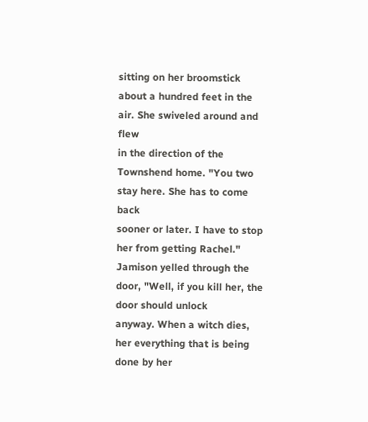sitting on her broomstick about a hundred feet in the air. She swiveled around and flew
in the direction of the Townshend home. "You two stay here. She has to come back
sooner or later. I have to stop her from getting Rachel."
Jamison yelled through the door, "Well, if you kill her, the door should unlock
anyway. When a witch dies, her everything that is being done by her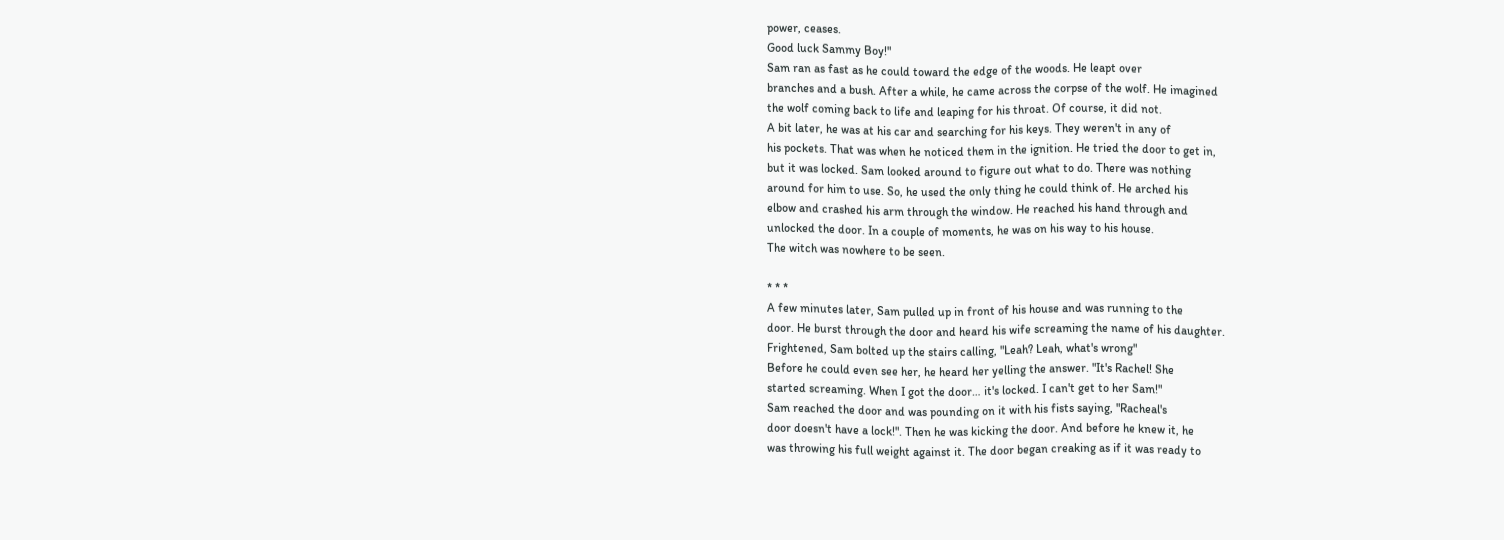power, ceases.
Good luck Sammy Boy!"
Sam ran as fast as he could toward the edge of the woods. He leapt over
branches and a bush. After a while, he came across the corpse of the wolf. He imagined
the wolf coming back to life and leaping for his throat. Of course, it did not.
A bit later, he was at his car and searching for his keys. They weren't in any of
his pockets. That was when he noticed them in the ignition. He tried the door to get in,
but it was locked. Sam looked around to figure out what to do. There was nothing
around for him to use. So, he used the only thing he could think of. He arched his
elbow and crashed his arm through the window. He reached his hand through and
unlocked the door. In a couple of moments, he was on his way to his house.
The witch was nowhere to be seen.

* * *
A few minutes later, Sam pulled up in front of his house and was running to the
door. He burst through the door and heard his wife screaming the name of his daughter.
Frightened, Sam bolted up the stairs calling, "Leah? Leah, what's wrong"
Before he could even see her, he heard her yelling the answer. "It's Rachel! She
started screaming. When I got the door… it's locked. I can't get to her Sam!"
Sam reached the door and was pounding on it with his fists saying, "Racheal's
door doesn't have a lock!". Then he was kicking the door. And before he knew it, he
was throwing his full weight against it. The door began creaking as if it was ready to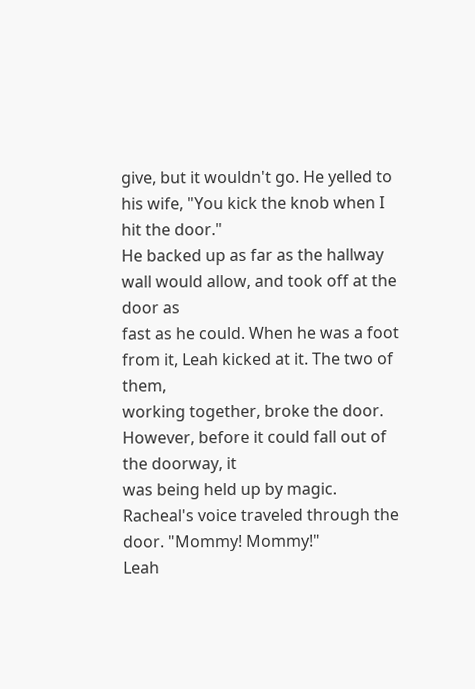give, but it wouldn't go. He yelled to his wife, "You kick the knob when I hit the door."
He backed up as far as the hallway wall would allow, and took off at the door as
fast as he could. When he was a foot from it, Leah kicked at it. The two of them,
working together, broke the door. However, before it could fall out of the doorway, it
was being held up by magic.
Racheal's voice traveled through the door. "Mommy! Mommy!"
Leah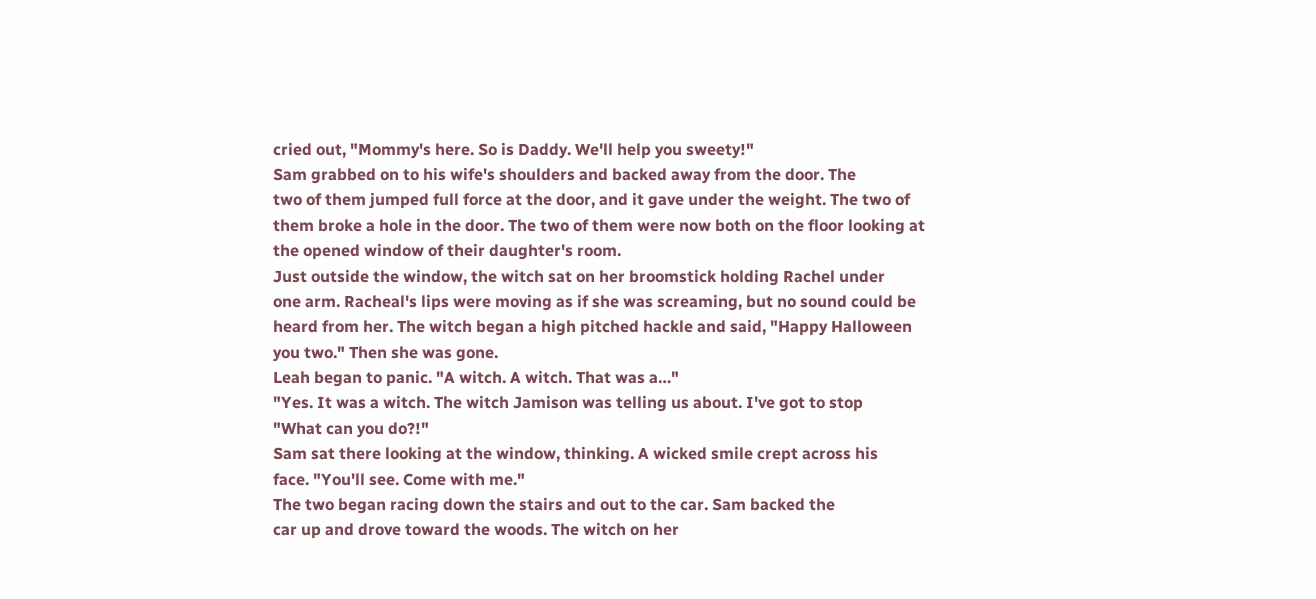cried out, "Mommy's here. So is Daddy. We'll help you sweety!"
Sam grabbed on to his wife's shoulders and backed away from the door. The
two of them jumped full force at the door, and it gave under the weight. The two of
them broke a hole in the door. The two of them were now both on the floor looking at
the opened window of their daughter's room.
Just outside the window, the witch sat on her broomstick holding Rachel under
one arm. Racheal's lips were moving as if she was screaming, but no sound could be
heard from her. The witch began a high pitched hackle and said, "Happy Halloween
you two." Then she was gone.
Leah began to panic. "A witch. A witch. That was a…"
"Yes. It was a witch. The witch Jamison was telling us about. I've got to stop
"What can you do?!"
Sam sat there looking at the window, thinking. A wicked smile crept across his
face. "You'll see. Come with me."
The two began racing down the stairs and out to the car. Sam backed the
car up and drove toward the woods. The witch on her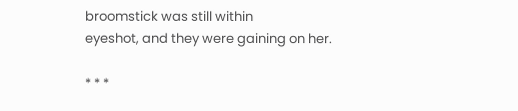broomstick was still within
eyeshot, and they were gaining on her.

* * *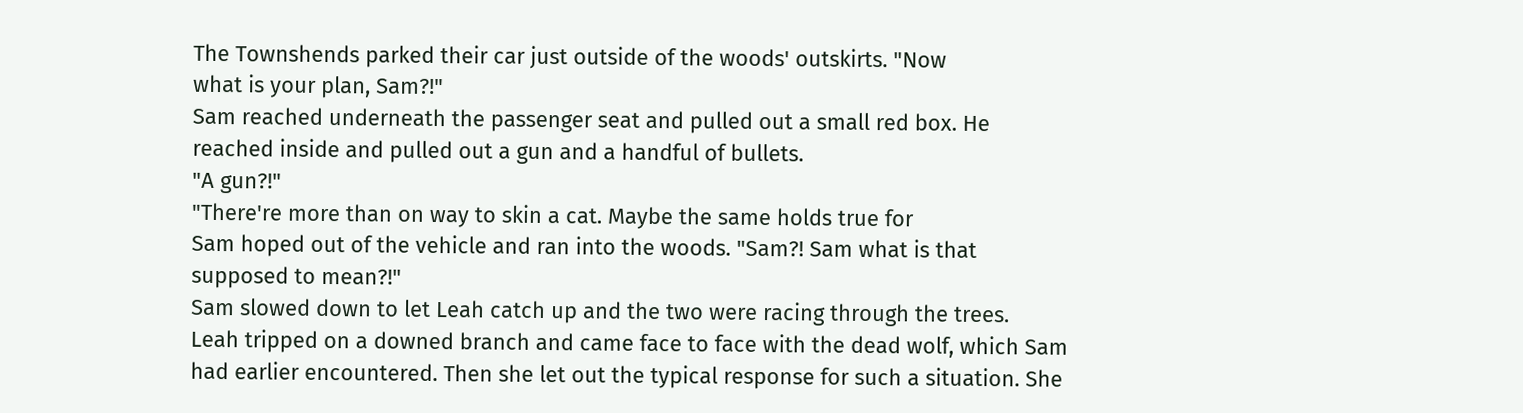The Townshends parked their car just outside of the woods' outskirts. "Now
what is your plan, Sam?!"
Sam reached underneath the passenger seat and pulled out a small red box. He
reached inside and pulled out a gun and a handful of bullets.
"A gun?!"
"There're more than on way to skin a cat. Maybe the same holds true for
Sam hoped out of the vehicle and ran into the woods. "Sam?! Sam what is that
supposed to mean?!"
Sam slowed down to let Leah catch up and the two were racing through the trees.
Leah tripped on a downed branch and came face to face with the dead wolf, which Sam
had earlier encountered. Then she let out the typical response for such a situation. She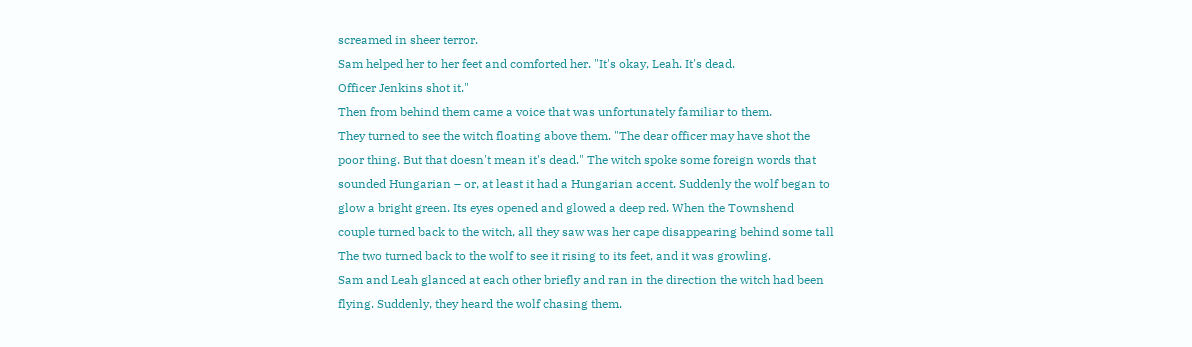screamed in sheer terror.
Sam helped her to her feet and comforted her. "It's okay, Leah. It's dead.
Officer Jenkins shot it."
Then from behind them came a voice that was unfortunately familiar to them.
They turned to see the witch floating above them. "The dear officer may have shot the
poor thing. But that doesn't mean it's dead." The witch spoke some foreign words that
sounded Hungarian – or, at least it had a Hungarian accent. Suddenly the wolf began to
glow a bright green. Its eyes opened and glowed a deep red. When the Townshend
couple turned back to the witch, all they saw was her cape disappearing behind some tall
The two turned back to the wolf to see it rising to its feet, and it was growling.
Sam and Leah glanced at each other briefly and ran in the direction the witch had been
flying. Suddenly, they heard the wolf chasing them.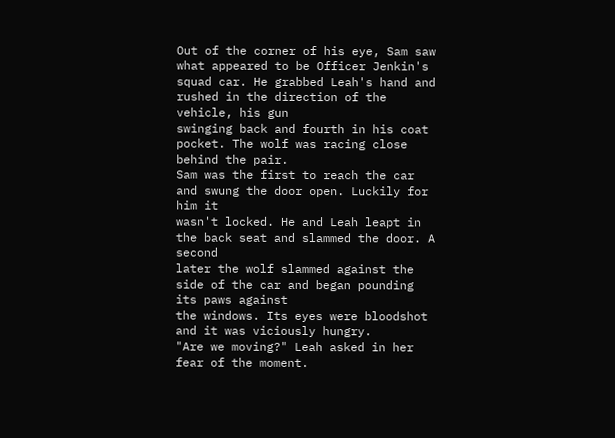Out of the corner of his eye, Sam saw what appeared to be Officer Jenkin's
squad car. He grabbed Leah's hand and rushed in the direction of the vehicle, his gun
swinging back and fourth in his coat pocket. The wolf was racing close behind the pair.
Sam was the first to reach the car and swung the door open. Luckily for him it
wasn't locked. He and Leah leapt in the back seat and slammed the door. A second
later the wolf slammed against the side of the car and began pounding its paws against
the windows. Its eyes were bloodshot and it was viciously hungry.
"Are we moving?" Leah asked in her fear of the moment.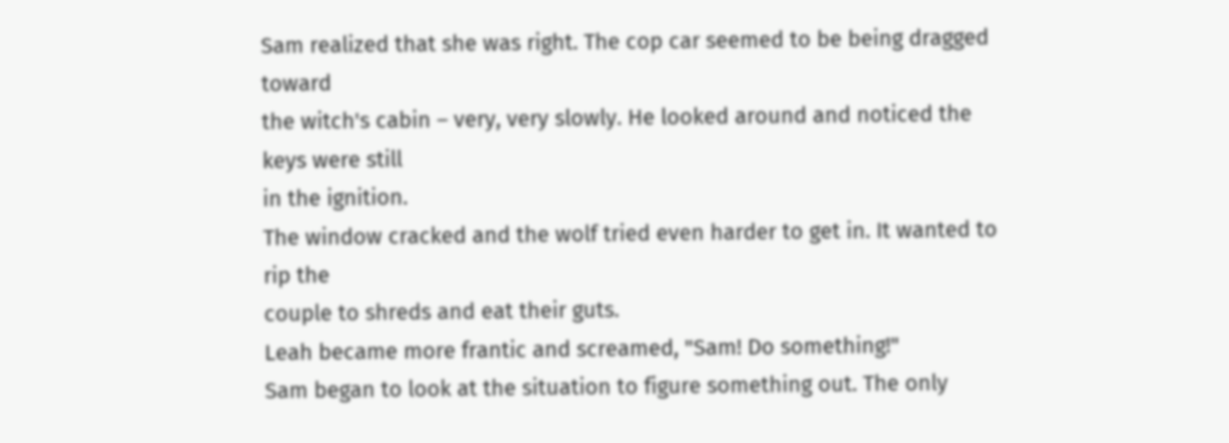Sam realized that she was right. The cop car seemed to be being dragged toward
the witch's cabin – very, very slowly. He looked around and noticed the keys were still
in the ignition.
The window cracked and the wolf tried even harder to get in. It wanted to rip the
couple to shreds and eat their guts.
Leah became more frantic and screamed, "Sam! Do something!"
Sam began to look at the situation to figure something out. The only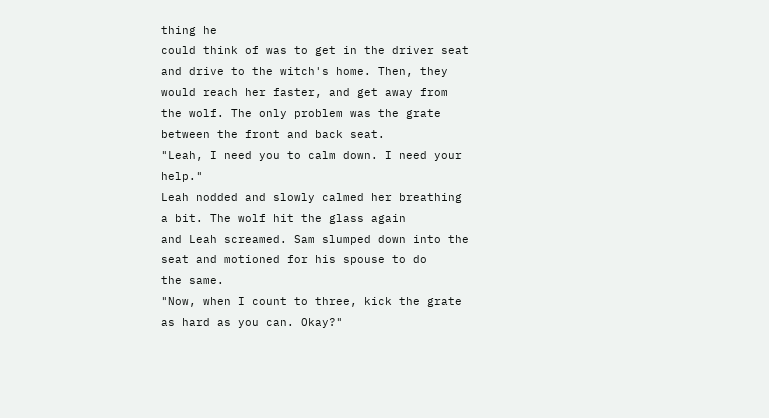thing he
could think of was to get in the driver seat and drive to the witch's home. Then, they
would reach her faster, and get away from the wolf. The only problem was the grate
between the front and back seat.
"Leah, I need you to calm down. I need your help."
Leah nodded and slowly calmed her breathing a bit. The wolf hit the glass again
and Leah screamed. Sam slumped down into the seat and motioned for his spouse to do
the same.
"Now, when I count to three, kick the grate as hard as you can. Okay?"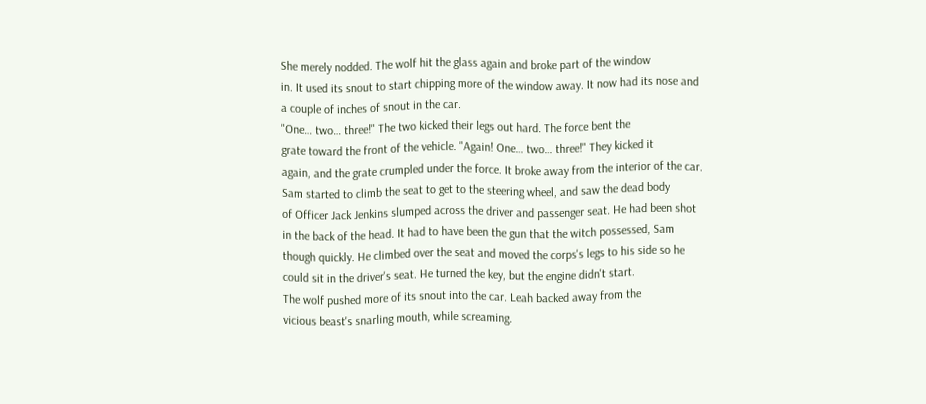She merely nodded. The wolf hit the glass again and broke part of the window
in. It used its snout to start chipping more of the window away. It now had its nose and
a couple of inches of snout in the car.
"One… two… three!" The two kicked their legs out hard. The force bent the
grate toward the front of the vehicle. "Again! One… two… three!" They kicked it
again, and the grate crumpled under the force. It broke away from the interior of the car.
Sam started to climb the seat to get to the steering wheel, and saw the dead body
of Officer Jack Jenkins slumped across the driver and passenger seat. He had been shot
in the back of the head. It had to have been the gun that the witch possessed, Sam
though quickly. He climbed over the seat and moved the corps's legs to his side so he
could sit in the driver's seat. He turned the key, but the engine didn't start.
The wolf pushed more of its snout into the car. Leah backed away from the
vicious beast's snarling mouth, while screaming.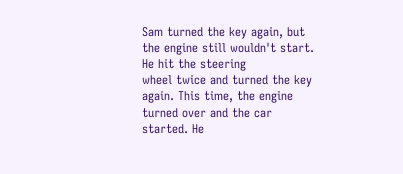Sam turned the key again, but the engine still wouldn't start. He hit the steering
wheel twice and turned the key again. This time, the engine turned over and the car
started. He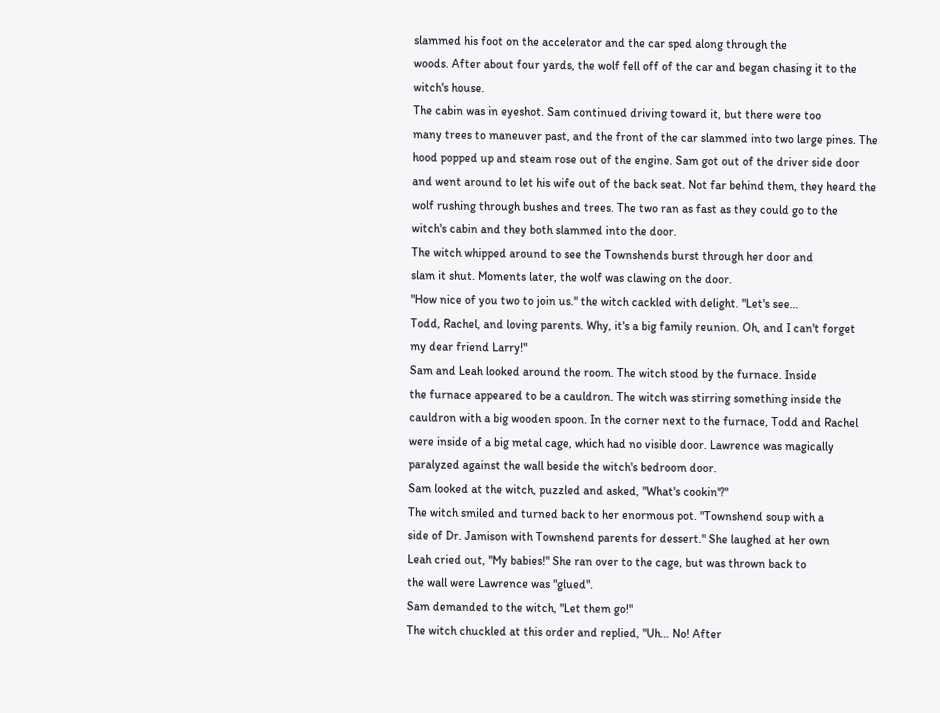slammed his foot on the accelerator and the car sped along through the
woods. After about four yards, the wolf fell off of the car and began chasing it to the
witch's house.
The cabin was in eyeshot. Sam continued driving toward it, but there were too
many trees to maneuver past, and the front of the car slammed into two large pines. The
hood popped up and steam rose out of the engine. Sam got out of the driver side door
and went around to let his wife out of the back seat. Not far behind them, they heard the
wolf rushing through bushes and trees. The two ran as fast as they could go to the
witch's cabin and they both slammed into the door.
The witch whipped around to see the Townshends burst through her door and
slam it shut. Moments later, the wolf was clawing on the door.
"How nice of you two to join us." the witch cackled with delight. "Let's see…
Todd, Rachel, and loving parents. Why, it's a big family reunion. Oh, and I can't forget
my dear friend Larry!"
Sam and Leah looked around the room. The witch stood by the furnace. Inside
the furnace appeared to be a cauldron. The witch was stirring something inside the
cauldron with a big wooden spoon. In the corner next to the furnace, Todd and Rachel
were inside of a big metal cage, which had no visible door. Lawrence was magically
paralyzed against the wall beside the witch's bedroom door.
Sam looked at the witch, puzzled and asked, "What's cookin'?"
The witch smiled and turned back to her enormous pot. "Townshend soup with a
side of Dr. Jamison with Townshend parents for dessert." She laughed at her own
Leah cried out, "My babies!" She ran over to the cage, but was thrown back to
the wall were Lawrence was "glued".
Sam demanded to the witch, "Let them go!"
The witch chuckled at this order and replied, "Uh… No! After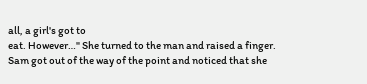all, a girl's got to
eat. However…" She turned to the man and raised a finger.
Sam got out of the way of the point and noticed that she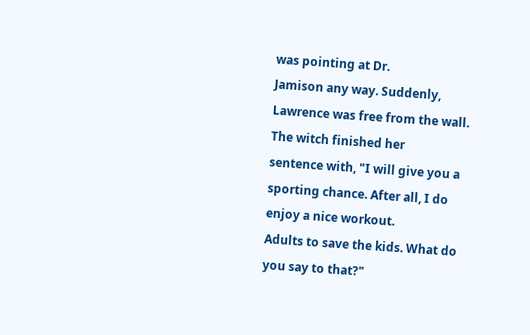was pointing at Dr.
Jamison any way. Suddenly, Lawrence was free from the wall. The witch finished her
sentence with, "I will give you a sporting chance. After all, I do enjoy a nice workout.
Adults to save the kids. What do you say to that?"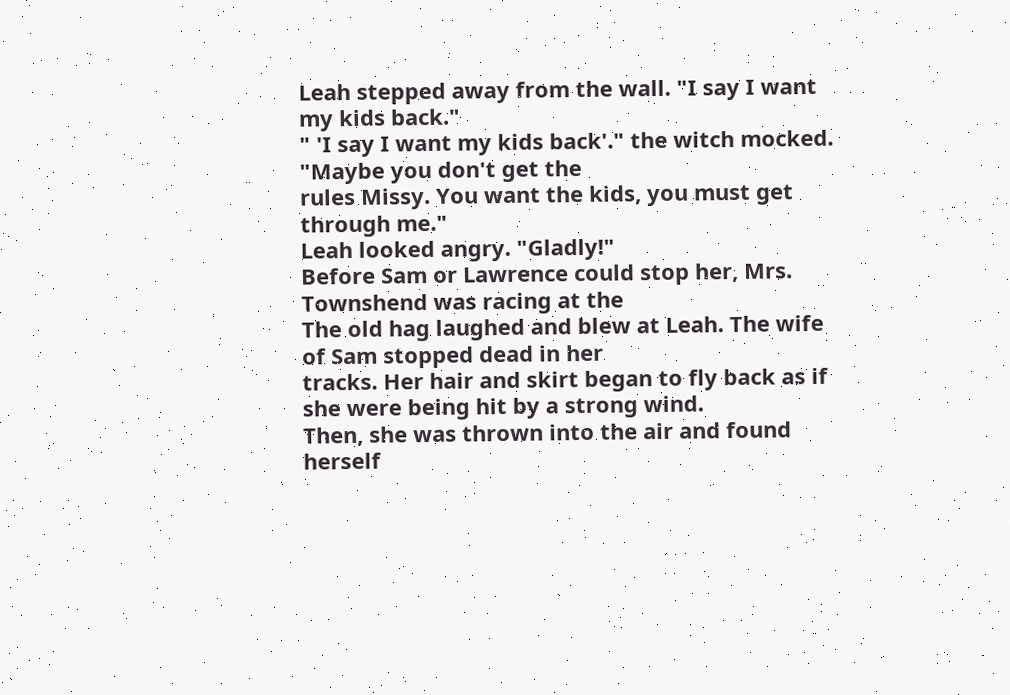Leah stepped away from the wall. "I say I want my kids back."
" 'I say I want my kids back'." the witch mocked. "Maybe you don't get the
rules Missy. You want the kids, you must get through me."
Leah looked angry. "Gladly!"
Before Sam or Lawrence could stop her, Mrs. Townshend was racing at the
The old hag laughed and blew at Leah. The wife of Sam stopped dead in her
tracks. Her hair and skirt began to fly back as if she were being hit by a strong wind.
Then, she was thrown into the air and found herself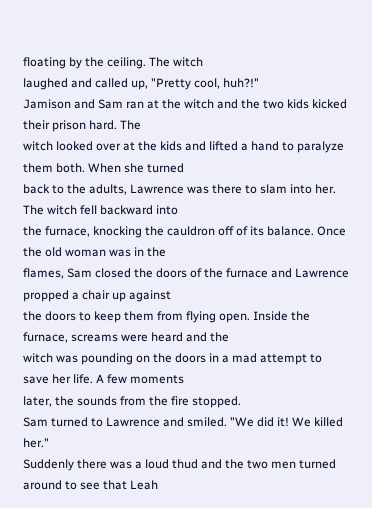floating by the ceiling. The witch
laughed and called up, "Pretty cool, huh?!"
Jamison and Sam ran at the witch and the two kids kicked their prison hard. The
witch looked over at the kids and lifted a hand to paralyze them both. When she turned
back to the adults, Lawrence was there to slam into her. The witch fell backward into
the furnace, knocking the cauldron off of its balance. Once the old woman was in the
flames, Sam closed the doors of the furnace and Lawrence propped a chair up against
the doors to keep them from flying open. Inside the furnace, screams were heard and the
witch was pounding on the doors in a mad attempt to save her life. A few moments
later, the sounds from the fire stopped.
Sam turned to Lawrence and smiled. "We did it! We killed her."
Suddenly there was a loud thud and the two men turned around to see that Leah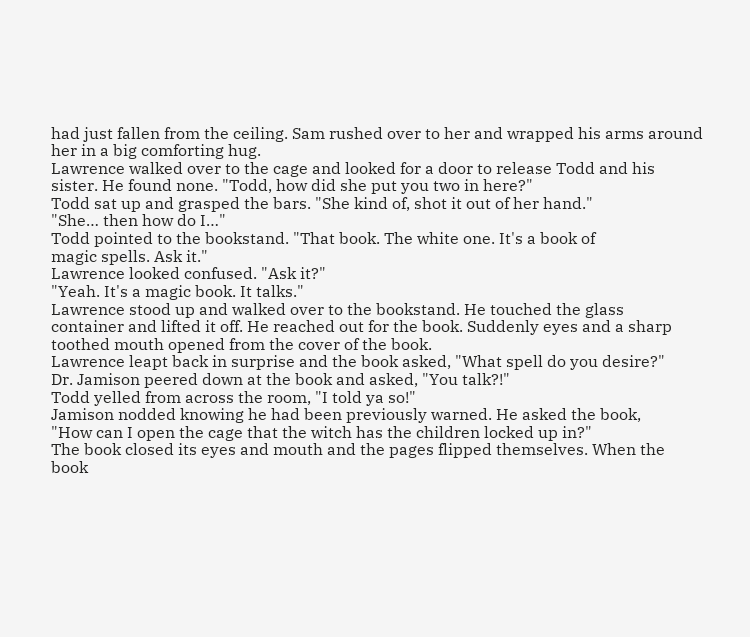had just fallen from the ceiling. Sam rushed over to her and wrapped his arms around
her in a big comforting hug.
Lawrence walked over to the cage and looked for a door to release Todd and his
sister. He found none. "Todd, how did she put you two in here?"
Todd sat up and grasped the bars. "She kind of, shot it out of her hand."
"She… then how do I…"
Todd pointed to the bookstand. "That book. The white one. It's a book of
magic spells. Ask it."
Lawrence looked confused. "Ask it?"
"Yeah. It's a magic book. It talks."
Lawrence stood up and walked over to the bookstand. He touched the glass
container and lifted it off. He reached out for the book. Suddenly eyes and a sharp
toothed mouth opened from the cover of the book.
Lawrence leapt back in surprise and the book asked, "What spell do you desire?"
Dr. Jamison peered down at the book and asked, "You talk?!"
Todd yelled from across the room, "I told ya so!"
Jamison nodded knowing he had been previously warned. He asked the book,
"How can I open the cage that the witch has the children locked up in?"
The book closed its eyes and mouth and the pages flipped themselves. When the
book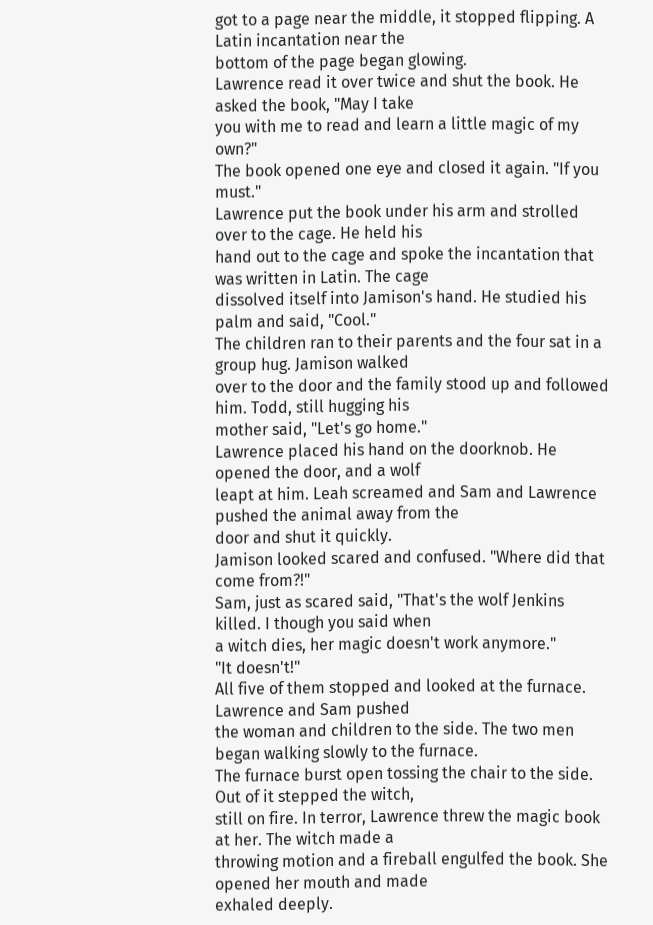got to a page near the middle, it stopped flipping. A Latin incantation near the
bottom of the page began glowing.
Lawrence read it over twice and shut the book. He asked the book, "May I take
you with me to read and learn a little magic of my own?"
The book opened one eye and closed it again. "If you must."
Lawrence put the book under his arm and strolled over to the cage. He held his
hand out to the cage and spoke the incantation that was written in Latin. The cage
dissolved itself into Jamison's hand. He studied his palm and said, "Cool."
The children ran to their parents and the four sat in a group hug. Jamison walked
over to the door and the family stood up and followed him. Todd, still hugging his
mother said, "Let's go home."
Lawrence placed his hand on the doorknob. He opened the door, and a wolf
leapt at him. Leah screamed and Sam and Lawrence pushed the animal away from the
door and shut it quickly.
Jamison looked scared and confused. "Where did that come from?!"
Sam, just as scared said, "That's the wolf Jenkins killed. I though you said when
a witch dies, her magic doesn't work anymore."
"It doesn't!"
All five of them stopped and looked at the furnace. Lawrence and Sam pushed
the woman and children to the side. The two men began walking slowly to the furnace.
The furnace burst open tossing the chair to the side. Out of it stepped the witch,
still on fire. In terror, Lawrence threw the magic book at her. The witch made a
throwing motion and a fireball engulfed the book. She opened her mouth and made
exhaled deeply.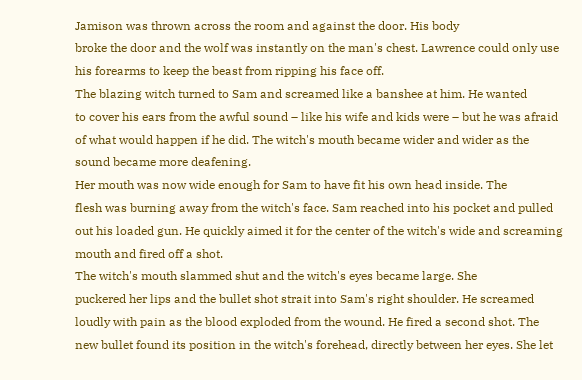Jamison was thrown across the room and against the door. His body
broke the door and the wolf was instantly on the man's chest. Lawrence could only use
his forearms to keep the beast from ripping his face off.
The blazing witch turned to Sam and screamed like a banshee at him. He wanted
to cover his ears from the awful sound – like his wife and kids were – but he was afraid
of what would happen if he did. The witch's mouth became wider and wider as the
sound became more deafening.
Her mouth was now wide enough for Sam to have fit his own head inside. The
flesh was burning away from the witch's face. Sam reached into his pocket and pulled
out his loaded gun. He quickly aimed it for the center of the witch's wide and screaming
mouth and fired off a shot.
The witch's mouth slammed shut and the witch's eyes became large. She
puckered her lips and the bullet shot strait into Sam's right shoulder. He screamed
loudly with pain as the blood exploded from the wound. He fired a second shot. The
new bullet found its position in the witch's forehead, directly between her eyes. She let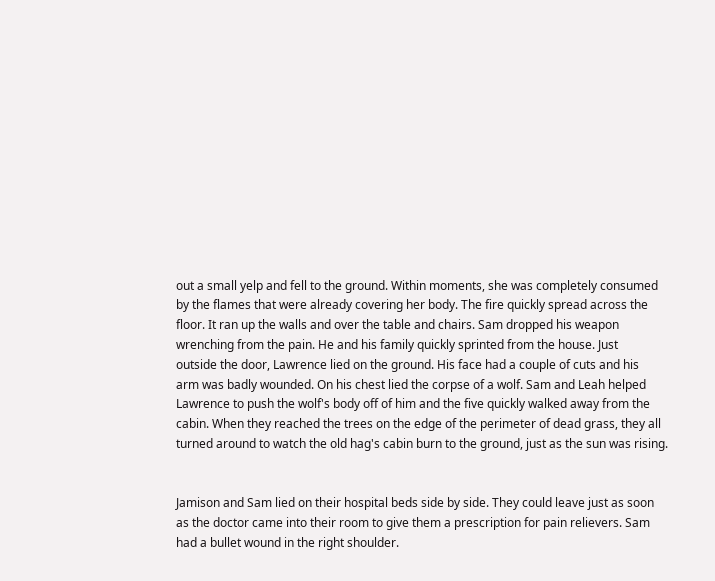out a small yelp and fell to the ground. Within moments, she was completely consumed
by the flames that were already covering her body. The fire quickly spread across the
floor. It ran up the walls and over the table and chairs. Sam dropped his weapon
wrenching from the pain. He and his family quickly sprinted from the house. Just
outside the door, Lawrence lied on the ground. His face had a couple of cuts and his
arm was badly wounded. On his chest lied the corpse of a wolf. Sam and Leah helped
Lawrence to push the wolf's body off of him and the five quickly walked away from the
cabin. When they reached the trees on the edge of the perimeter of dead grass, they all
turned around to watch the old hag's cabin burn to the ground, just as the sun was rising.


Jamison and Sam lied on their hospital beds side by side. They could leave just as soon
as the doctor came into their room to give them a prescription for pain relievers. Sam
had a bullet wound in the right shoulder.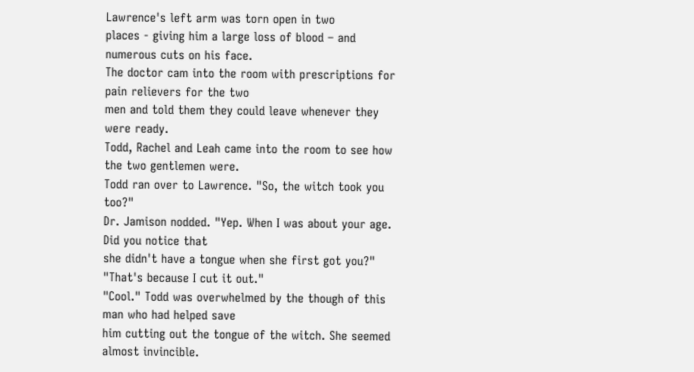Lawrence's left arm was torn open in two
places - giving him a large loss of blood – and numerous cuts on his face.
The doctor cam into the room with prescriptions for pain relievers for the two
men and told them they could leave whenever they were ready.
Todd, Rachel and Leah came into the room to see how the two gentlemen were.
Todd ran over to Lawrence. "So, the witch took you too?"
Dr. Jamison nodded. "Yep. When I was about your age. Did you notice that
she didn't have a tongue when she first got you?"
"That's because I cut it out."
"Cool." Todd was overwhelmed by the though of this man who had helped save
him cutting out the tongue of the witch. She seemed almost invincible.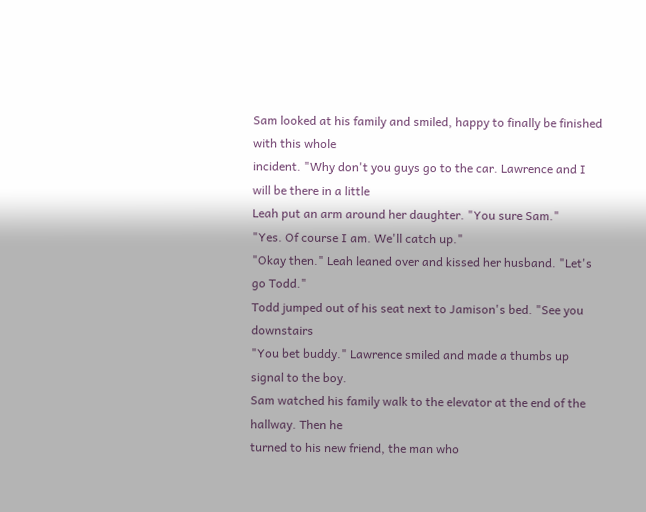Sam looked at his family and smiled, happy to finally be finished with this whole
incident. "Why don't you guys go to the car. Lawrence and I will be there in a little
Leah put an arm around her daughter. "You sure Sam."
"Yes. Of course I am. We'll catch up."
"Okay then." Leah leaned over and kissed her husband. "Let's go Todd."
Todd jumped out of his seat next to Jamison's bed. "See you downstairs
"You bet buddy." Lawrence smiled and made a thumbs up signal to the boy.
Sam watched his family walk to the elevator at the end of the hallway. Then he
turned to his new friend, the man who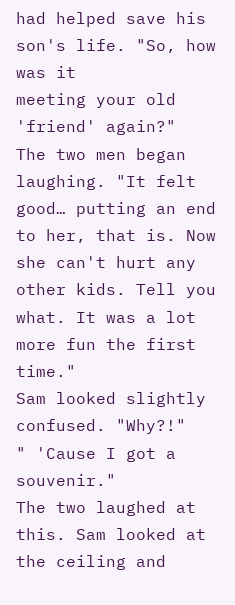had helped save his son's life. "So, how was it
meeting your old 'friend' again?"
The two men began laughing. "It felt good… putting an end to her, that is. Now
she can't hurt any other kids. Tell you what. It was a lot more fun the first time."
Sam looked slightly confused. "Why?!"
" 'Cause I got a souvenir."
The two laughed at this. Sam looked at the ceiling and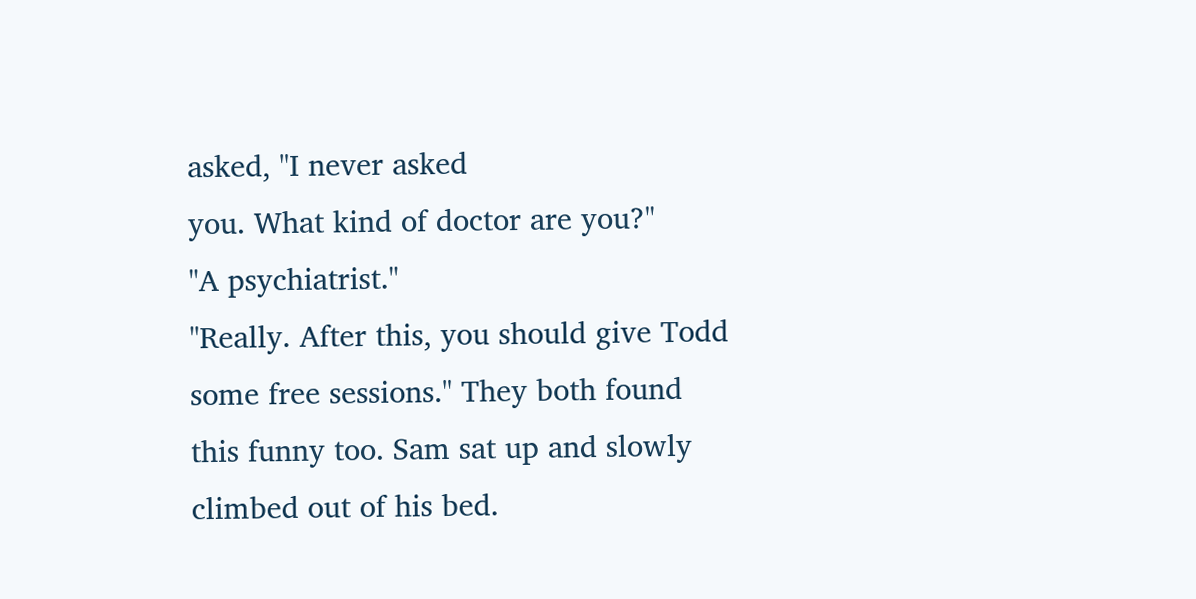asked, "I never asked
you. What kind of doctor are you?"
"A psychiatrist."
"Really. After this, you should give Todd some free sessions." They both found
this funny too. Sam sat up and slowly climbed out of his bed.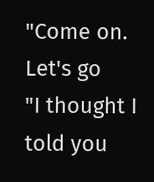"Come on. Let's go
"I thought I told you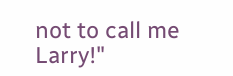not to call me Larry!"